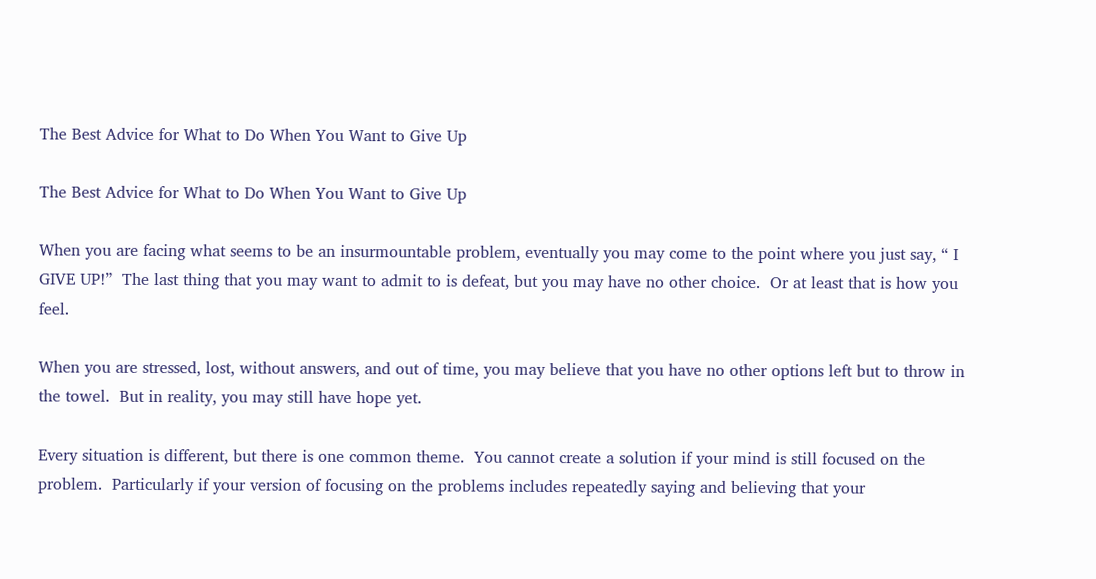The Best Advice for What to Do When You Want to Give Up

The Best Advice for What to Do When You Want to Give Up

When you are facing what seems to be an insurmountable problem, eventually you may come to the point where you just say, “ I GIVE UP!”  The last thing that you may want to admit to is defeat, but you may have no other choice.  Or at least that is how you feel.

When you are stressed, lost, without answers, and out of time, you may believe that you have no other options left but to throw in the towel.  But in reality, you may still have hope yet.

Every situation is different, but there is one common theme.  You cannot create a solution if your mind is still focused on the problem.  Particularly if your version of focusing on the problems includes repeatedly saying and believing that your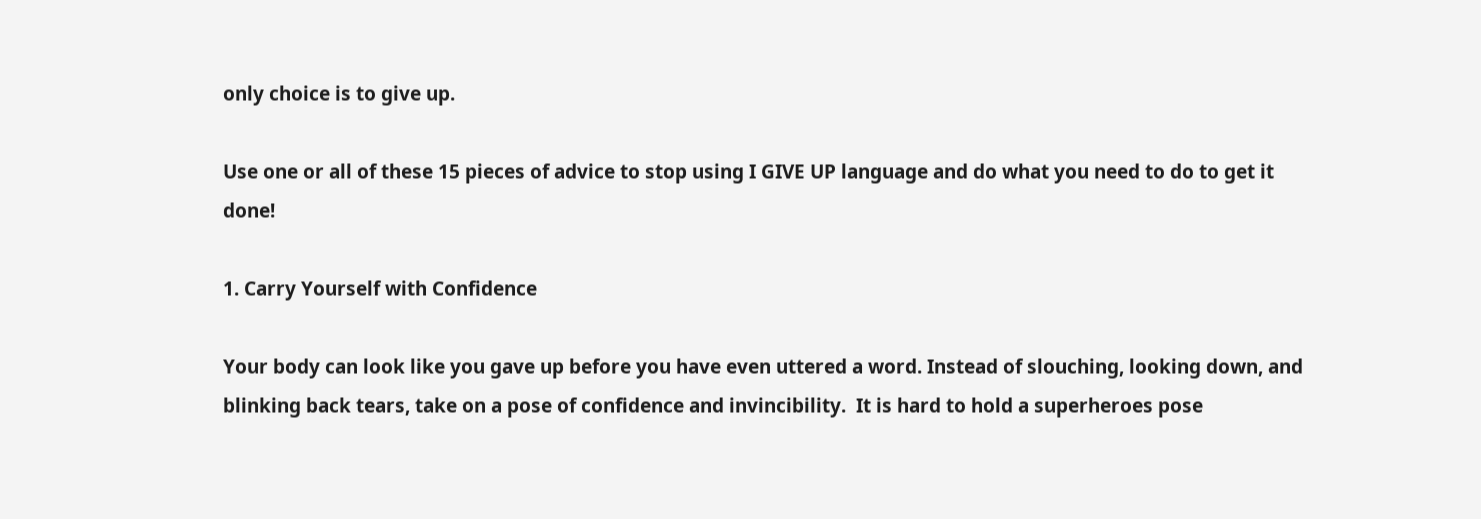only choice is to give up.

Use one or all of these 15 pieces of advice to stop using I GIVE UP language and do what you need to do to get it done!

1. Carry Yourself with Confidence

Your body can look like you gave up before you have even uttered a word. Instead of slouching, looking down, and blinking back tears, take on a pose of confidence and invincibility.  It is hard to hold a superheroes pose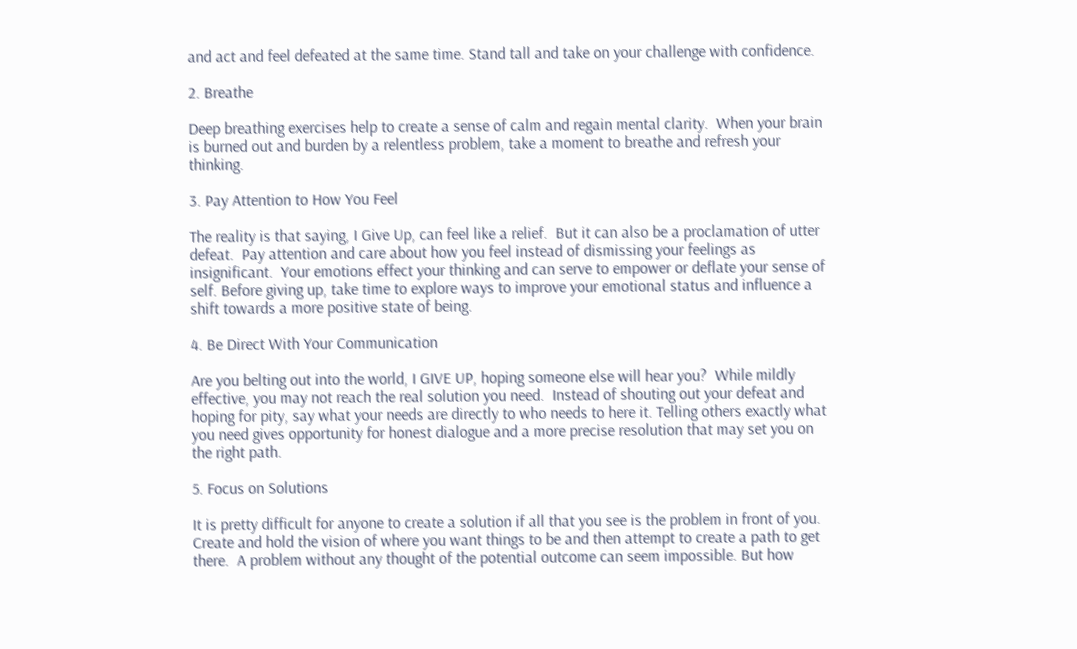and act and feel defeated at the same time. Stand tall and take on your challenge with confidence.

2. Breathe

Deep breathing exercises help to create a sense of calm and regain mental clarity.  When your brain is burned out and burden by a relentless problem, take a moment to breathe and refresh your thinking.

3. Pay Attention to How You Feel

The reality is that saying, I Give Up, can feel like a relief.  But it can also be a proclamation of utter defeat.  Pay attention and care about how you feel instead of dismissing your feelings as insignificant.  Your emotions effect your thinking and can serve to empower or deflate your sense of self. Before giving up, take time to explore ways to improve your emotional status and influence a shift towards a more positive state of being.

4. Be Direct With Your Communication

Are you belting out into the world, I GIVE UP, hoping someone else will hear you?  While mildly effective, you may not reach the real solution you need.  Instead of shouting out your defeat and hoping for pity, say what your needs are directly to who needs to here it. Telling others exactly what you need gives opportunity for honest dialogue and a more precise resolution that may set you on the right path.

5. Focus on Solutions

It is pretty difficult for anyone to create a solution if all that you see is the problem in front of you.  Create and hold the vision of where you want things to be and then attempt to create a path to get there.  A problem without any thought of the potential outcome can seem impossible. But how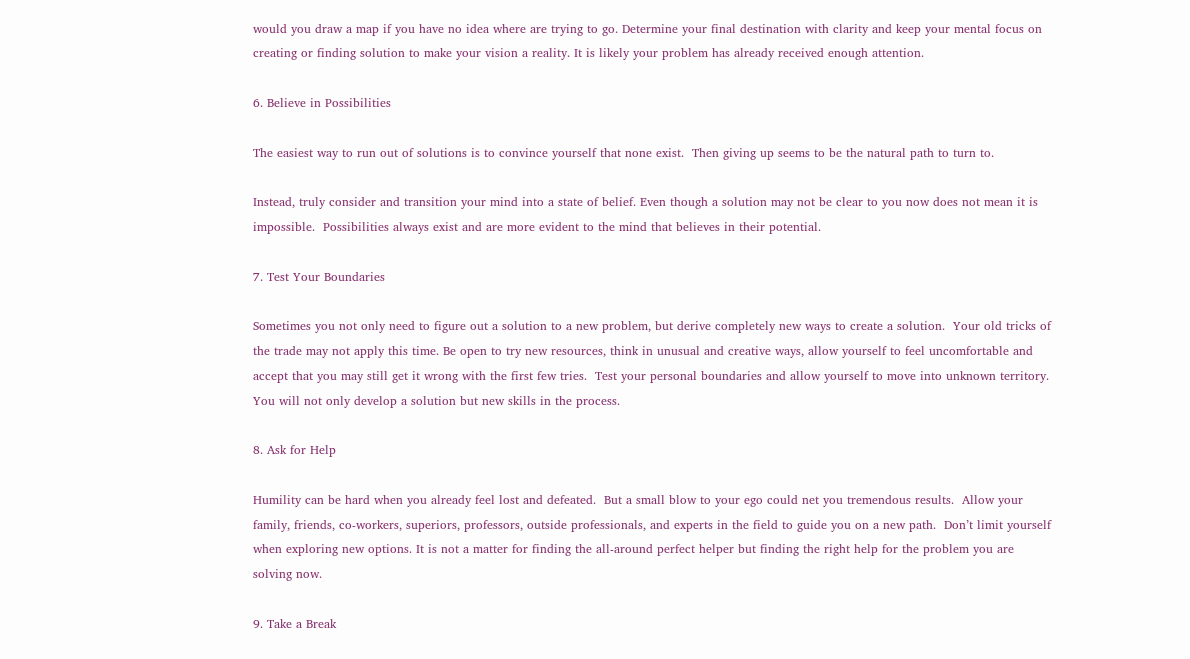would you draw a map if you have no idea where are trying to go. Determine your final destination with clarity and keep your mental focus on creating or finding solution to make your vision a reality. It is likely your problem has already received enough attention.

6. Believe in Possibilities

The easiest way to run out of solutions is to convince yourself that none exist.  Then giving up seems to be the natural path to turn to.

Instead, truly consider and transition your mind into a state of belief. Even though a solution may not be clear to you now does not mean it is impossible.  Possibilities always exist and are more evident to the mind that believes in their potential.

7. Test Your Boundaries

Sometimes you not only need to figure out a solution to a new problem, but derive completely new ways to create a solution.  Your old tricks of the trade may not apply this time. Be open to try new resources, think in unusual and creative ways, allow yourself to feel uncomfortable and accept that you may still get it wrong with the first few tries.  Test your personal boundaries and allow yourself to move into unknown territory. You will not only develop a solution but new skills in the process.

8. Ask for Help

Humility can be hard when you already feel lost and defeated.  But a small blow to your ego could net you tremendous results.  Allow your family, friends, co-workers, superiors, professors, outside professionals, and experts in the field to guide you on a new path.  Don’t limit yourself when exploring new options. It is not a matter for finding the all-around perfect helper but finding the right help for the problem you are solving now.

9. Take a Break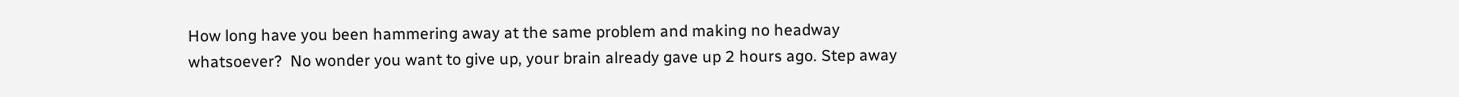How long have you been hammering away at the same problem and making no headway whatsoever?  No wonder you want to give up, your brain already gave up 2 hours ago. Step away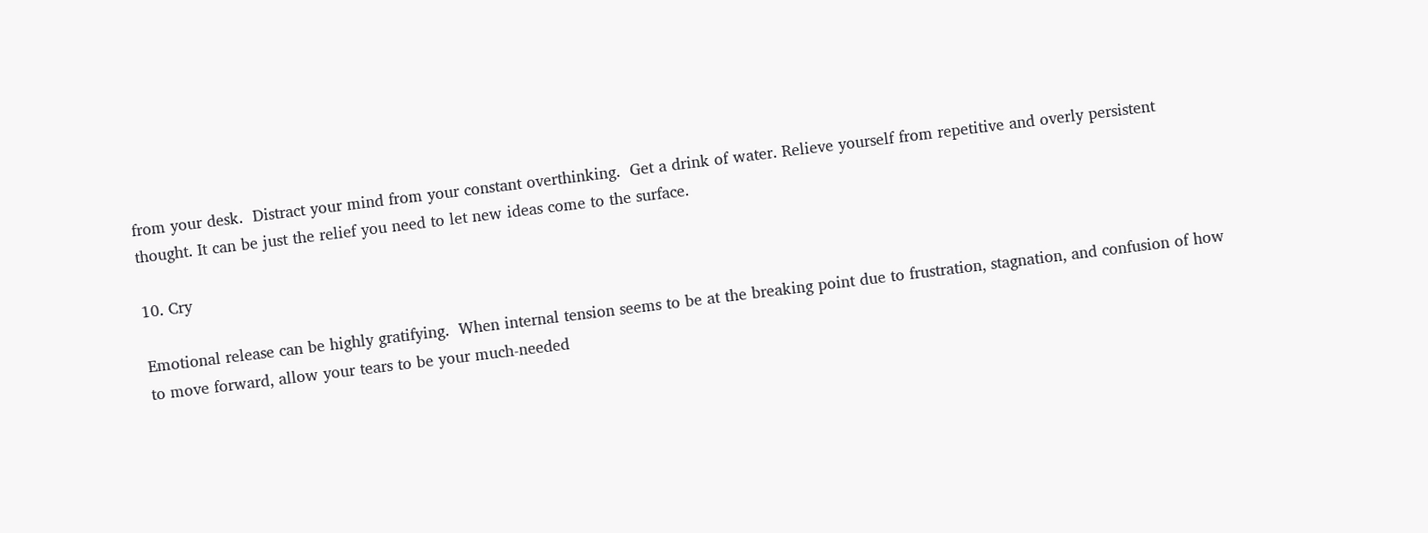from your desk.  Distract your mind from your constant overthinking.  Get a drink of water. Relieve yourself from repetitive and overly persistent thought. It can be just the relief you need to let new ideas come to the surface.

10. Cry

Emotional release can be highly gratifying.  When internal tension seems to be at the breaking point due to frustration, stagnation, and confusion of how to move forward, allow your tears to be your much-needed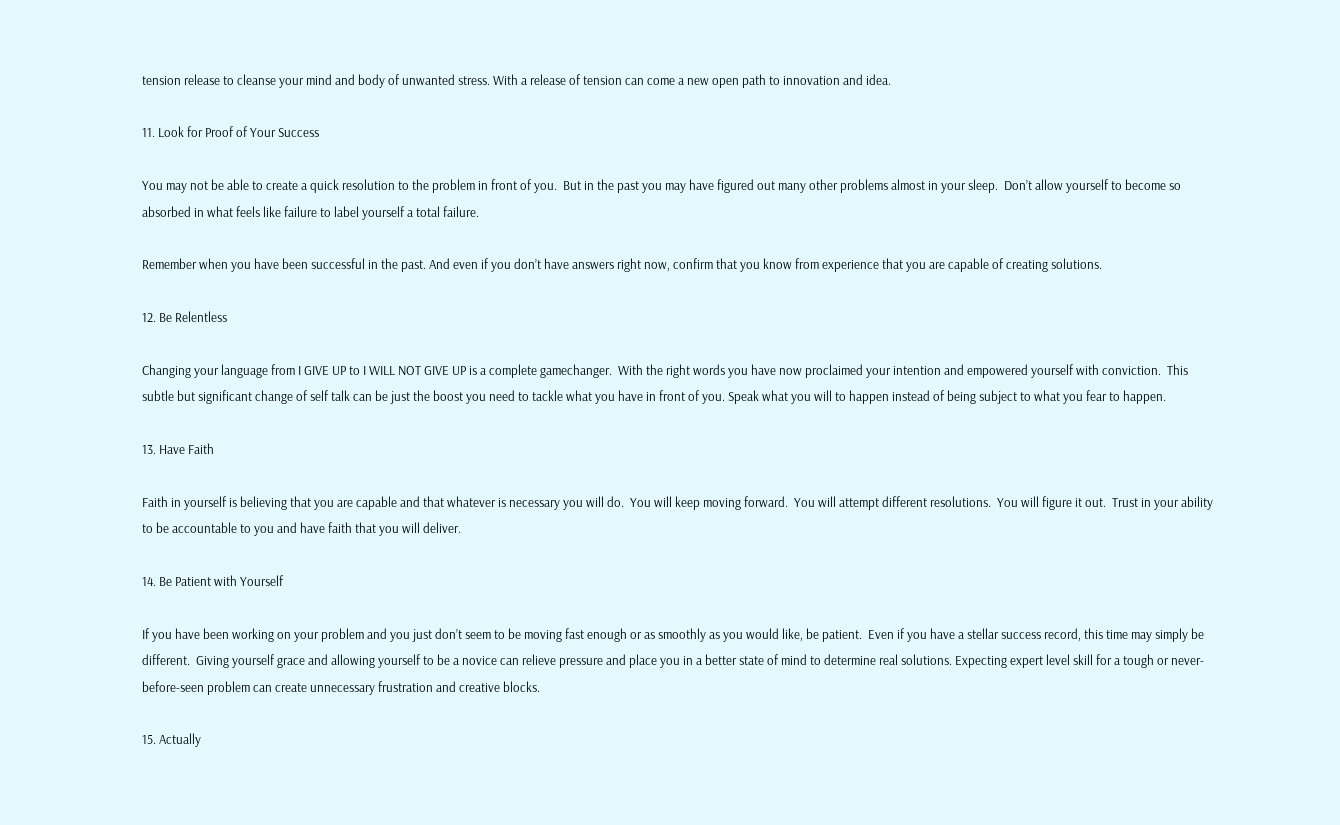tension release to cleanse your mind and body of unwanted stress. With a release of tension can come a new open path to innovation and idea.

11. Look for Proof of Your Success

You may not be able to create a quick resolution to the problem in front of you.  But in the past you may have figured out many other problems almost in your sleep.  Don’t allow yourself to become so absorbed in what feels like failure to label yourself a total failure.

Remember when you have been successful in the past. And even if you don’t have answers right now, confirm that you know from experience that you are capable of creating solutions.

12. Be Relentless

Changing your language from I GIVE UP to I WILL NOT GIVE UP is a complete gamechanger.  With the right words you have now proclaimed your intention and empowered yourself with conviction.  This subtle but significant change of self talk can be just the boost you need to tackle what you have in front of you. Speak what you will to happen instead of being subject to what you fear to happen.

13. Have Faith

Faith in yourself is believing that you are capable and that whatever is necessary you will do.  You will keep moving forward.  You will attempt different resolutions.  You will figure it out.  Trust in your ability to be accountable to you and have faith that you will deliver.

14. Be Patient with Yourself

If you have been working on your problem and you just don’t seem to be moving fast enough or as smoothly as you would like, be patient.  Even if you have a stellar success record, this time may simply be different.  Giving yourself grace and allowing yourself to be a novice can relieve pressure and place you in a better state of mind to determine real solutions. Expecting expert level skill for a tough or never-before-seen problem can create unnecessary frustration and creative blocks.

15. Actually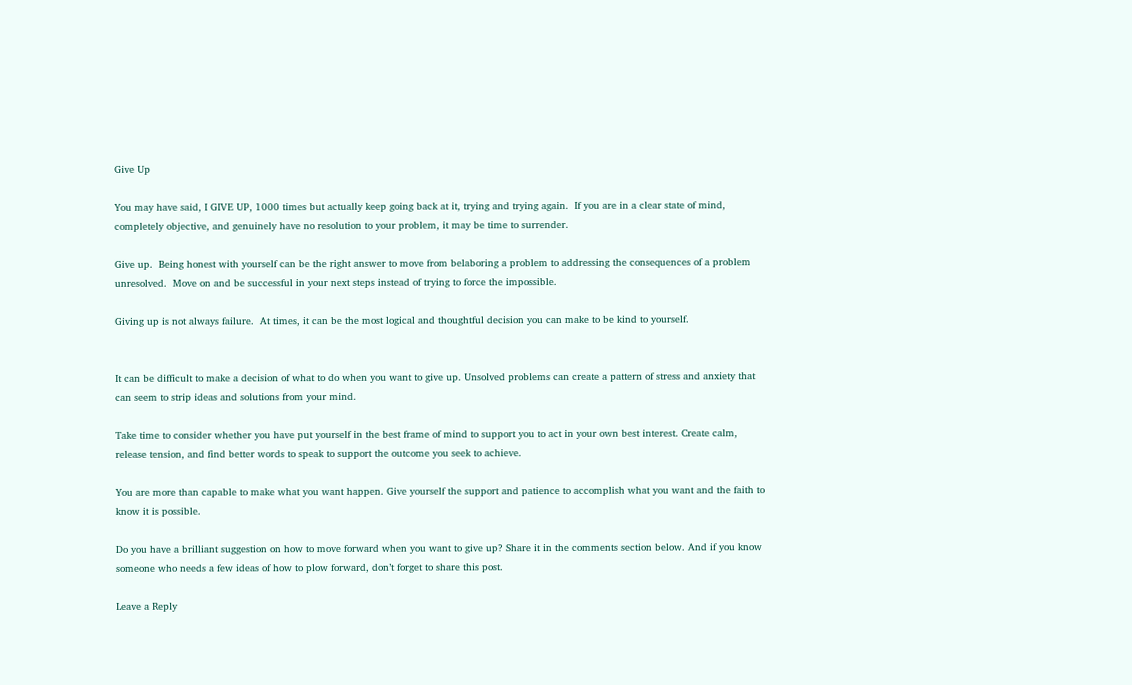Give Up

You may have said, I GIVE UP, 1000 times but actually keep going back at it, trying and trying again.  If you are in a clear state of mind, completely objective, and genuinely have no resolution to your problem, it may be time to surrender.

Give up.  Being honest with yourself can be the right answer to move from belaboring a problem to addressing the consequences of a problem unresolved.  Move on and be successful in your next steps instead of trying to force the impossible.

Giving up is not always failure.  At times, it can be the most logical and thoughtful decision you can make to be kind to yourself.


It can be difficult to make a decision of what to do when you want to give up. Unsolved problems can create a pattern of stress and anxiety that can seem to strip ideas and solutions from your mind.

Take time to consider whether you have put yourself in the best frame of mind to support you to act in your own best interest. Create calm, release tension, and find better words to speak to support the outcome you seek to achieve.

You are more than capable to make what you want happen. Give yourself the support and patience to accomplish what you want and the faith to know it is possible.

Do you have a brilliant suggestion on how to move forward when you want to give up? Share it in the comments section below. And if you know someone who needs a few ideas of how to plow forward, don’t forget to share this post.

Leave a Reply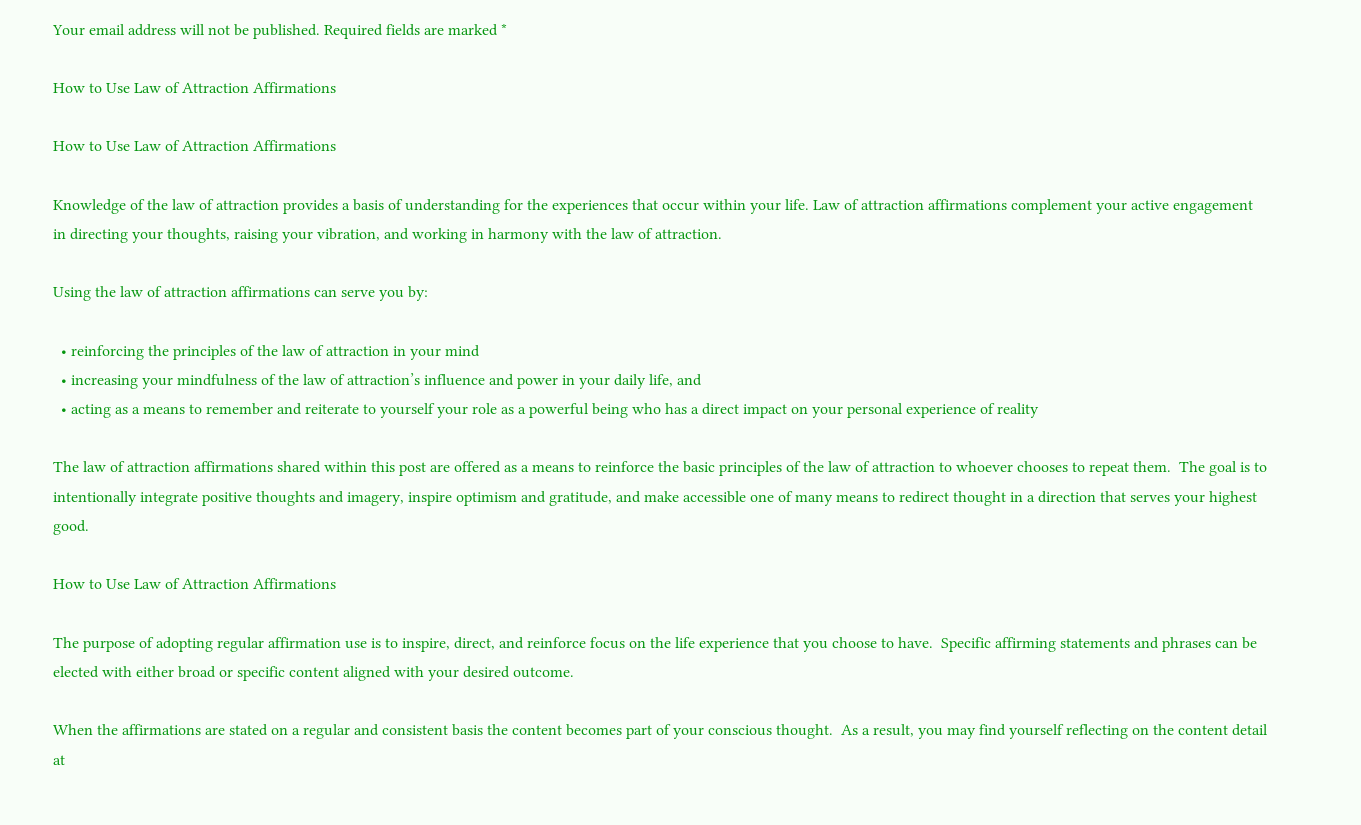Your email address will not be published. Required fields are marked *

How to Use Law of Attraction Affirmations

How to Use Law of Attraction Affirmations

Knowledge of the law of attraction provides a basis of understanding for the experiences that occur within your life. Law of attraction affirmations complement your active engagement in directing your thoughts, raising your vibration, and working in harmony with the law of attraction.

Using the law of attraction affirmations can serve you by:

  • reinforcing the principles of the law of attraction in your mind
  • increasing your mindfulness of the law of attraction’s influence and power in your daily life, and
  • acting as a means to remember and reiterate to yourself your role as a powerful being who has a direct impact on your personal experience of reality

The law of attraction affirmations shared within this post are offered as a means to reinforce the basic principles of the law of attraction to whoever chooses to repeat them.  The goal is to intentionally integrate positive thoughts and imagery, inspire optimism and gratitude, and make accessible one of many means to redirect thought in a direction that serves your highest good.

How to Use Law of Attraction Affirmations

The purpose of adopting regular affirmation use is to inspire, direct, and reinforce focus on the life experience that you choose to have.  Specific affirming statements and phrases can be elected with either broad or specific content aligned with your desired outcome.

When the affirmations are stated on a regular and consistent basis the content becomes part of your conscious thought.  As a result, you may find yourself reflecting on the content detail at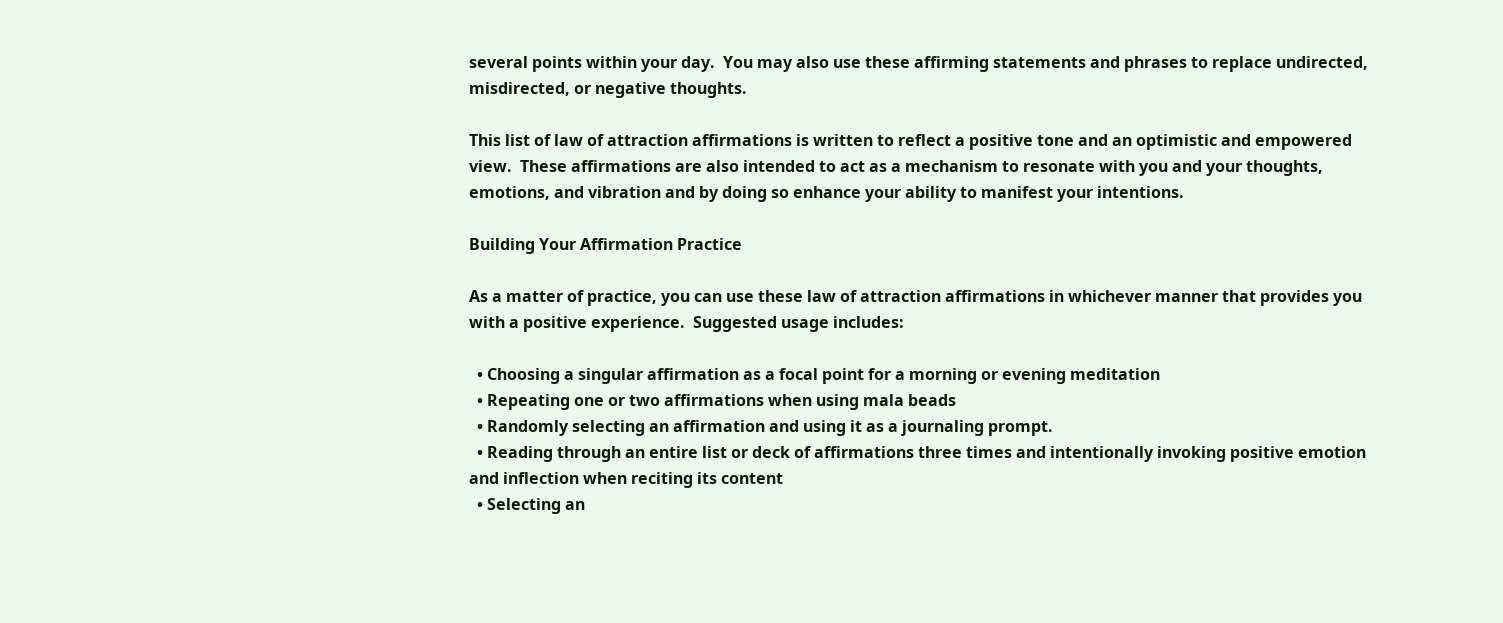several points within your day.  You may also use these affirming statements and phrases to replace undirected, misdirected, or negative thoughts.

This list of law of attraction affirmations is written to reflect a positive tone and an optimistic and empowered view.  These affirmations are also intended to act as a mechanism to resonate with you and your thoughts, emotions, and vibration and by doing so enhance your ability to manifest your intentions.

Building Your Affirmation Practice

As a matter of practice, you can use these law of attraction affirmations in whichever manner that provides you with a positive experience.  Suggested usage includes:

  • Choosing a singular affirmation as a focal point for a morning or evening meditation
  • Repeating one or two affirmations when using mala beads
  • Randomly selecting an affirmation and using it as a journaling prompt.
  • Reading through an entire list or deck of affirmations three times and intentionally invoking positive emotion and inflection when reciting its content
  • Selecting an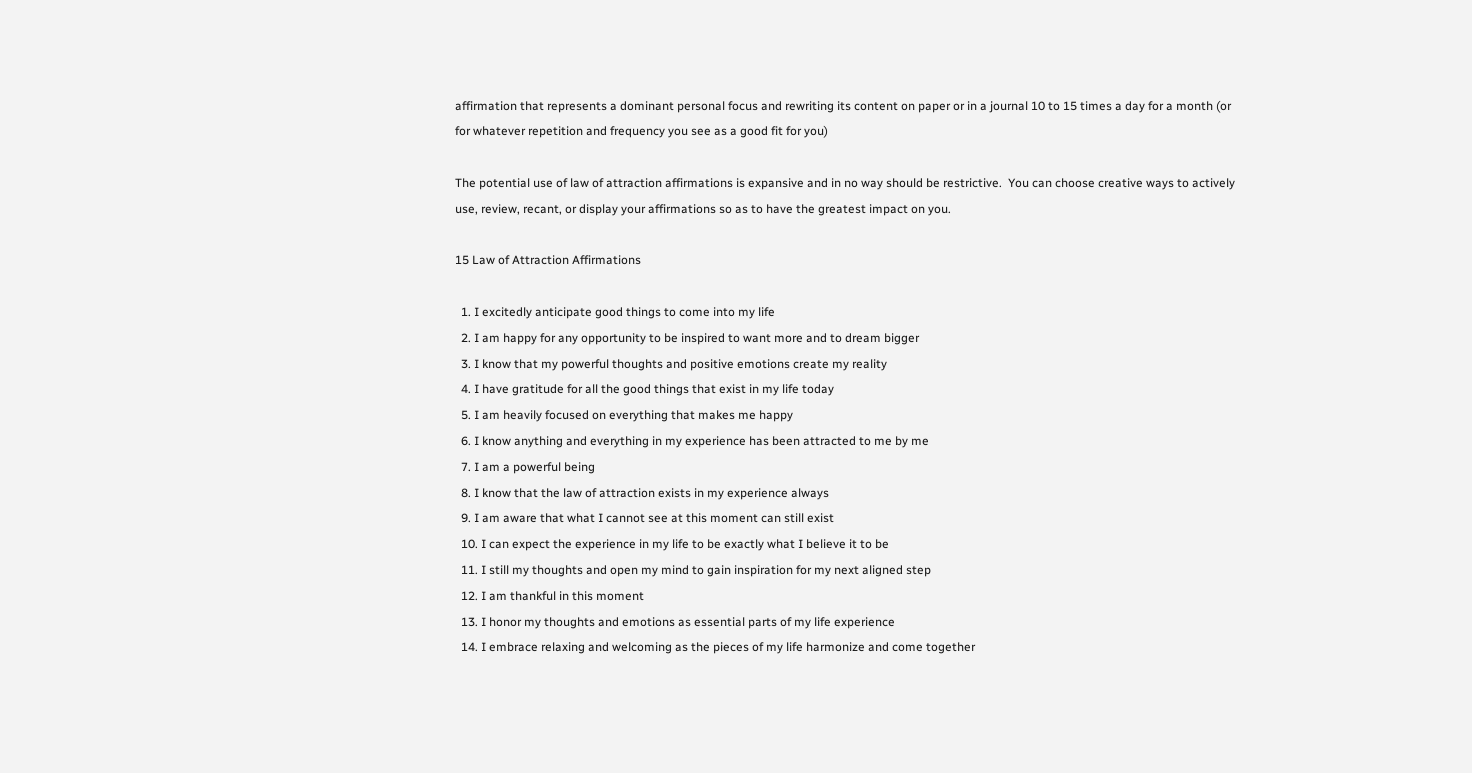affirmation that represents a dominant personal focus and rewriting its content on paper or in a journal 10 to 15 times a day for a month (or for whatever repetition and frequency you see as a good fit for you)

The potential use of law of attraction affirmations is expansive and in no way should be restrictive.  You can choose creative ways to actively use, review, recant, or display your affirmations so as to have the greatest impact on you.

15 Law of Attraction Affirmations

  1. I excitedly anticipate good things to come into my life
  2. I am happy for any opportunity to be inspired to want more and to dream bigger
  3. I know that my powerful thoughts and positive emotions create my reality
  4. I have gratitude for all the good things that exist in my life today
  5. I am heavily focused on everything that makes me happy
  6. I know anything and everything in my experience has been attracted to me by me
  7. I am a powerful being
  8. I know that the law of attraction exists in my experience always
  9. I am aware that what I cannot see at this moment can still exist
  10. I can expect the experience in my life to be exactly what I believe it to be
  11. I still my thoughts and open my mind to gain inspiration for my next aligned step
  12. I am thankful in this moment
  13. I honor my thoughts and emotions as essential parts of my life experience
  14. I embrace relaxing and welcoming as the pieces of my life harmonize and come together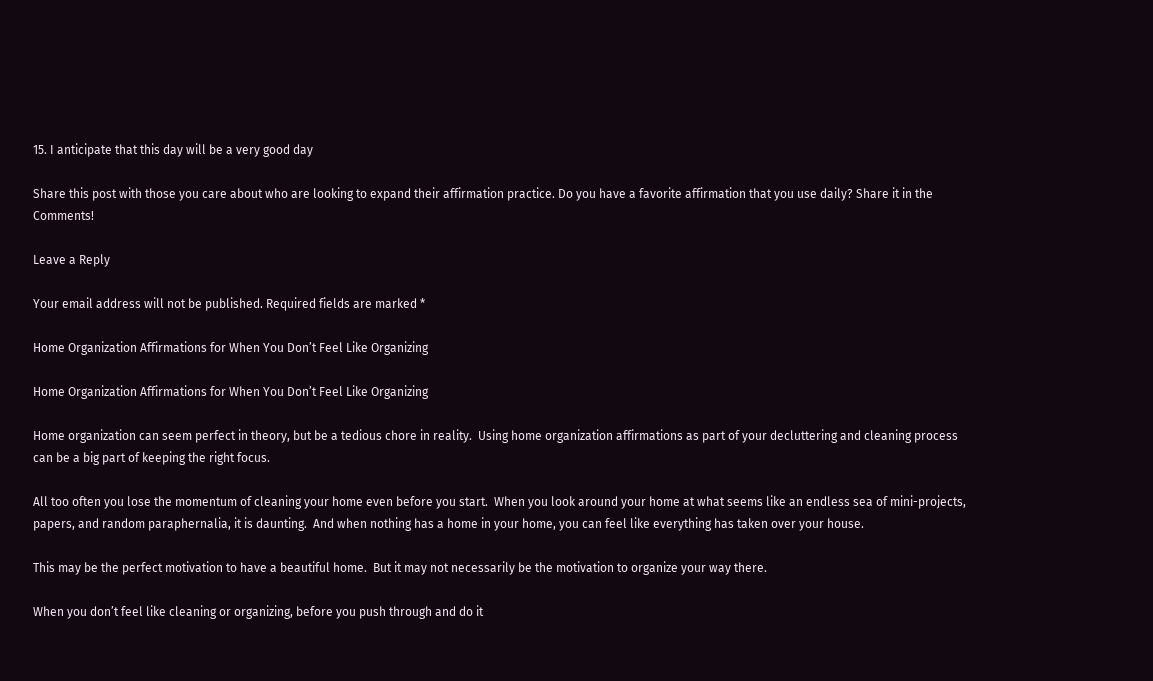15. I anticipate that this day will be a very good day

Share this post with those you care about who are looking to expand their affirmation practice. Do you have a favorite affirmation that you use daily? Share it in the Comments!

Leave a Reply

Your email address will not be published. Required fields are marked *

Home Organization Affirmations for When You Don’t Feel Like Organizing

Home Organization Affirmations for When You Don’t Feel Like Organizing

Home organization can seem perfect in theory, but be a tedious chore in reality.  Using home organization affirmations as part of your decluttering and cleaning process can be a big part of keeping the right focus.

All too often you lose the momentum of cleaning your home even before you start.  When you look around your home at what seems like an endless sea of mini-projects, papers, and random paraphernalia, it is daunting.  And when nothing has a home in your home, you can feel like everything has taken over your house.

This may be the perfect motivation to have a beautiful home.  But it may not necessarily be the motivation to organize your way there.

When you don’t feel like cleaning or organizing, before you push through and do it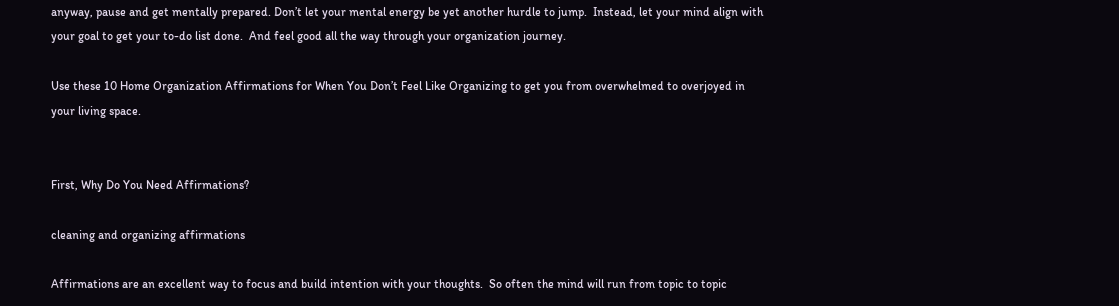anyway, pause and get mentally prepared. Don’t let your mental energy be yet another hurdle to jump.  Instead, let your mind align with your goal to get your to-do list done.  And feel good all the way through your organization journey.

Use these 10 Home Organization Affirmations for When You Don’t Feel Like Organizing to get you from overwhelmed to overjoyed in your living space.


First, Why Do You Need Affirmations?

cleaning and organizing affirmations

Affirmations are an excellent way to focus and build intention with your thoughts.  So often the mind will run from topic to topic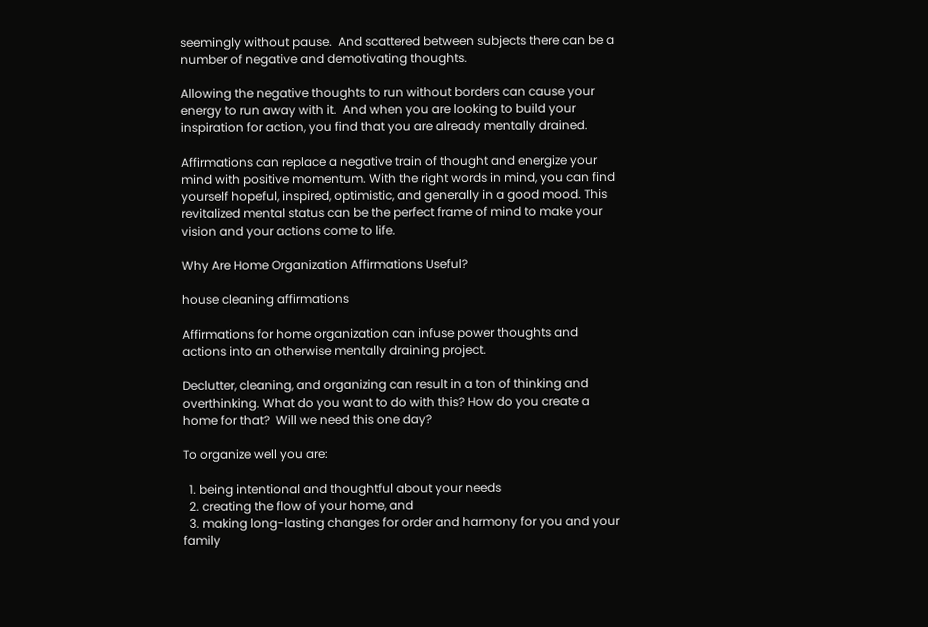seemingly without pause.  And scattered between subjects there can be a number of negative and demotivating thoughts.

Allowing the negative thoughts to run without borders can cause your energy to run away with it.  And when you are looking to build your inspiration for action, you find that you are already mentally drained.

Affirmations can replace a negative train of thought and energize your mind with positive momentum. With the right words in mind, you can find yourself hopeful, inspired, optimistic, and generally in a good mood. This revitalized mental status can be the perfect frame of mind to make your vision and your actions come to life.

Why Are Home Organization Affirmations Useful?

house cleaning affirmations

Affirmations for home organization can infuse power thoughts and actions into an otherwise mentally draining project.

Declutter, cleaning, and organizing can result in a ton of thinking and overthinking. What do you want to do with this? How do you create a home for that?  Will we need this one day?

To organize well you are:

  1. being intentional and thoughtful about your needs
  2. creating the flow of your home, and
  3. making long-lasting changes for order and harmony for you and your family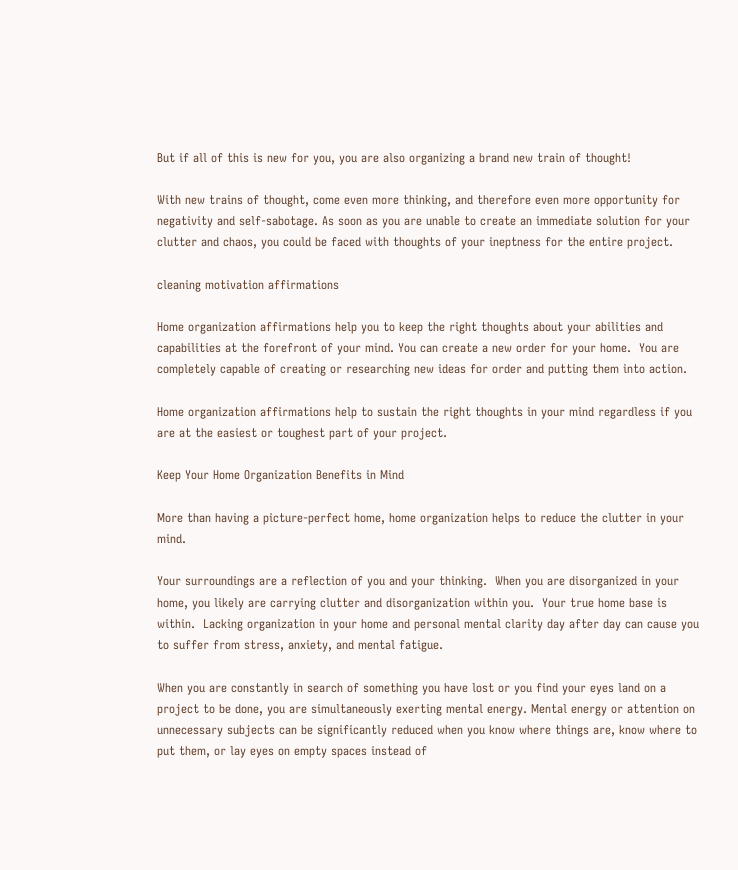But if all of this is new for you, you are also organizing a brand new train of thought!

With new trains of thought, come even more thinking, and therefore even more opportunity for negativity and self-sabotage. As soon as you are unable to create an immediate solution for your clutter and chaos, you could be faced with thoughts of your ineptness for the entire project.

cleaning motivation affirmations

Home organization affirmations help you to keep the right thoughts about your abilities and capabilities at the forefront of your mind. You can create a new order for your home.  You are completely capable of creating or researching new ideas for order and putting them into action.

Home organization affirmations help to sustain the right thoughts in your mind regardless if you are at the easiest or toughest part of your project.

Keep Your Home Organization Benefits in Mind

More than having a picture-perfect home, home organization helps to reduce the clutter in your mind.

Your surroundings are a reflection of you and your thinking.  When you are disorganized in your home, you likely are carrying clutter and disorganization within you.  Your true home base is within.  Lacking organization in your home and personal mental clarity day after day can cause you to suffer from stress, anxiety, and mental fatigue.

When you are constantly in search of something you have lost or you find your eyes land on a project to be done, you are simultaneously exerting mental energy. Mental energy or attention on unnecessary subjects can be significantly reduced when you know where things are, know where to put them, or lay eyes on empty spaces instead of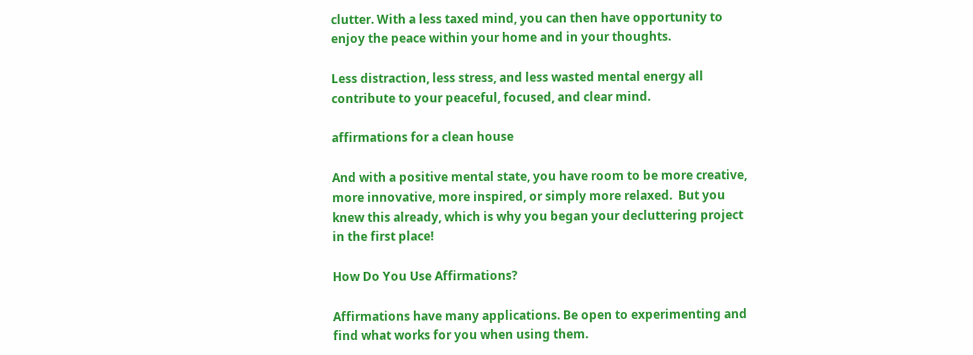clutter. With a less taxed mind, you can then have opportunity to enjoy the peace within your home and in your thoughts.

Less distraction, less stress, and less wasted mental energy all contribute to your peaceful, focused, and clear mind.

affirmations for a clean house

And with a positive mental state, you have room to be more creative, more innovative, more inspired, or simply more relaxed.  But you knew this already, which is why you began your decluttering project in the first place!

How Do You Use Affirmations?

Affirmations have many applications. Be open to experimenting and find what works for you when using them.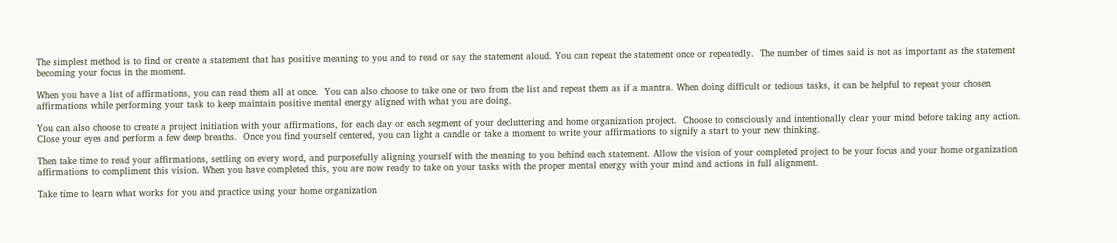The simplest method is to find or create a statement that has positive meaning to you and to read or say the statement aloud. You can repeat the statement once or repeatedly.  The number of times said is not as important as the statement becoming your focus in the moment.

When you have a list of affirmations, you can read them all at once.  You can also choose to take one or two from the list and repeat them as if a mantra. When doing difficult or tedious tasks, it can be helpful to repeat your chosen affirmations while performing your task to keep maintain positive mental energy aligned with what you are doing.

You can also choose to create a project initiation with your affirmations, for each day or each segment of your decluttering and home organization project.  Choose to consciously and intentionally clear your mind before taking any action. Close your eyes and perform a few deep breaths.  Once you find yourself centered, you can light a candle or take a moment to write your affirmations to signify a start to your new thinking.

Then take time to read your affirmations, settling on every word, and purposefully aligning yourself with the meaning to you behind each statement. Allow the vision of your completed project to be your focus and your home organization affirmations to compliment this vision. When you have completed this, you are now ready to take on your tasks with the proper mental energy with your mind and actions in full alignment.

Take time to learn what works for you and practice using your home organization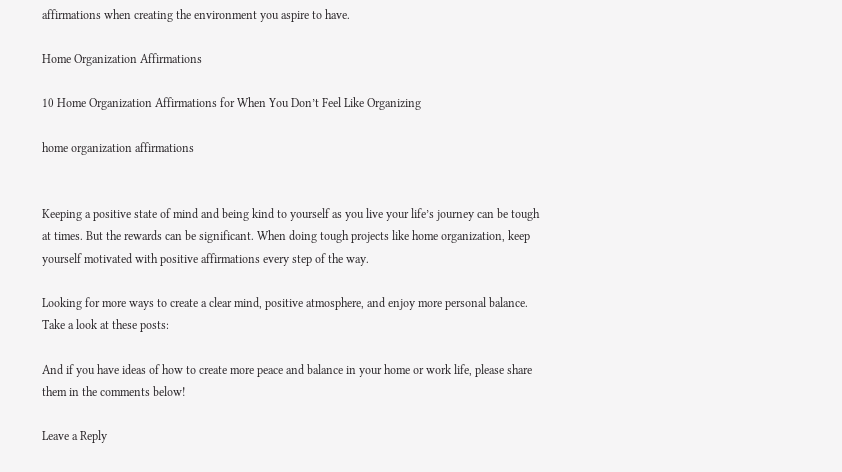affirmations when creating the environment you aspire to have.

Home Organization Affirmations

10 Home Organization Affirmations for When You Don’t Feel Like Organizing

home organization affirmations


Keeping a positive state of mind and being kind to yourself as you live your life’s journey can be tough at times. But the rewards can be significant. When doing tough projects like home organization, keep yourself motivated with positive affirmations every step of the way.

Looking for more ways to create a clear mind, positive atmosphere, and enjoy more personal balance. Take a look at these posts:

And if you have ideas of how to create more peace and balance in your home or work life, please share them in the comments below!

Leave a Reply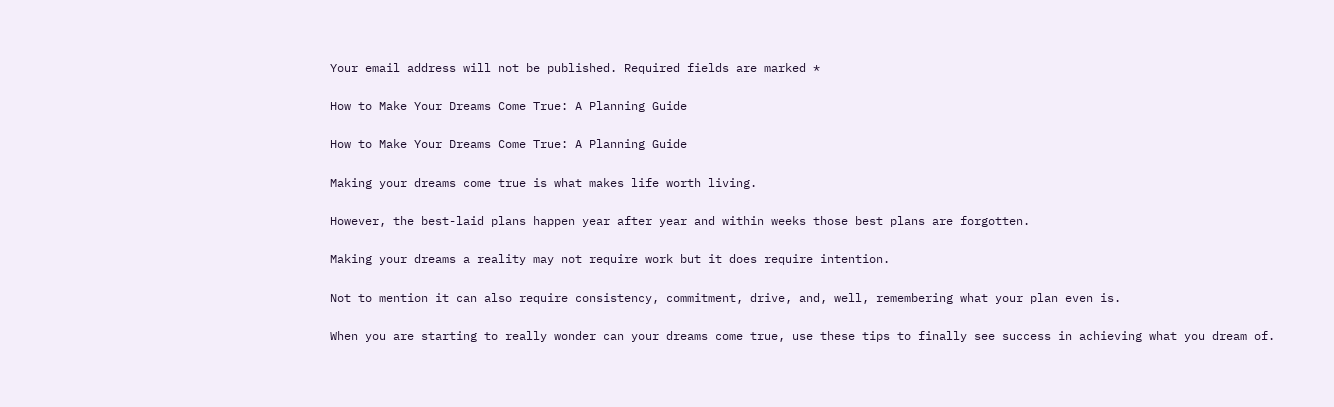Your email address will not be published. Required fields are marked *

How to Make Your Dreams Come True: A Planning Guide

How to Make Your Dreams Come True: A Planning Guide

Making your dreams come true is what makes life worth living.

However, the best-laid plans happen year after year and within weeks those best plans are forgotten.

Making your dreams a reality may not require work but it does require intention.

Not to mention it can also require consistency, commitment, drive, and, well, remembering what your plan even is.

When you are starting to really wonder can your dreams come true, use these tips to finally see success in achieving what you dream of.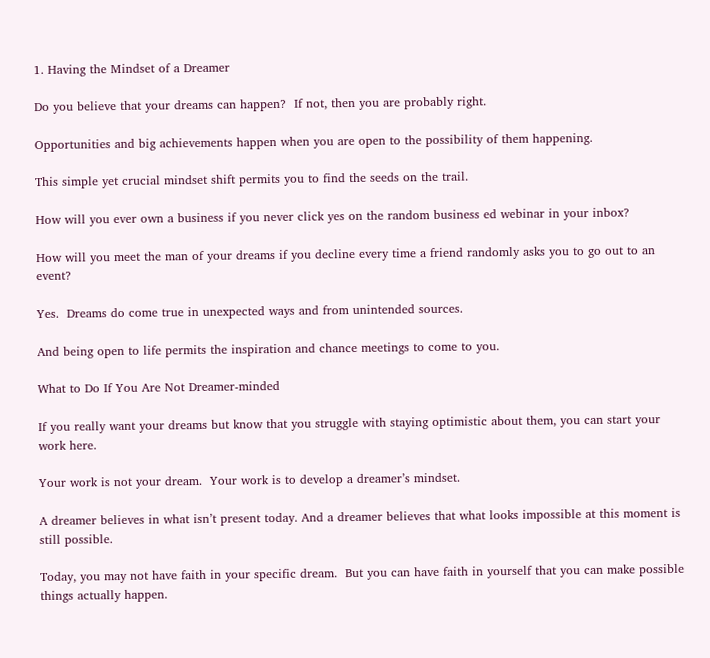1. Having the Mindset of a Dreamer

Do you believe that your dreams can happen?  If not, then you are probably right.

Opportunities and big achievements happen when you are open to the possibility of them happening.

This simple yet crucial mindset shift permits you to find the seeds on the trail.

How will you ever own a business if you never click yes on the random business ed webinar in your inbox?

How will you meet the man of your dreams if you decline every time a friend randomly asks you to go out to an event?

Yes.  Dreams do come true in unexpected ways and from unintended sources.

And being open to life permits the inspiration and chance meetings to come to you.

What to Do If You Are Not Dreamer-minded

If you really want your dreams but know that you struggle with staying optimistic about them, you can start your work here.

Your work is not your dream.  Your work is to develop a dreamer’s mindset.

A dreamer believes in what isn’t present today. And a dreamer believes that what looks impossible at this moment is still possible.

Today, you may not have faith in your specific dream.  But you can have faith in yourself that you can make possible things actually happen.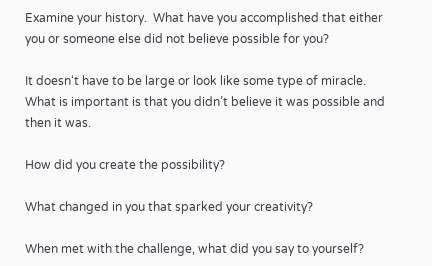Examine your history.  What have you accomplished that either you or someone else did not believe possible for you?

It doesn‘t have to be large or look like some type of miracle.  What is important is that you didn’t believe it was possible and then it was.

How did you create the possibility?

What changed in you that sparked your creativity?

When met with the challenge, what did you say to yourself?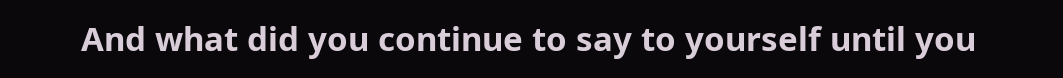And what did you continue to say to yourself until you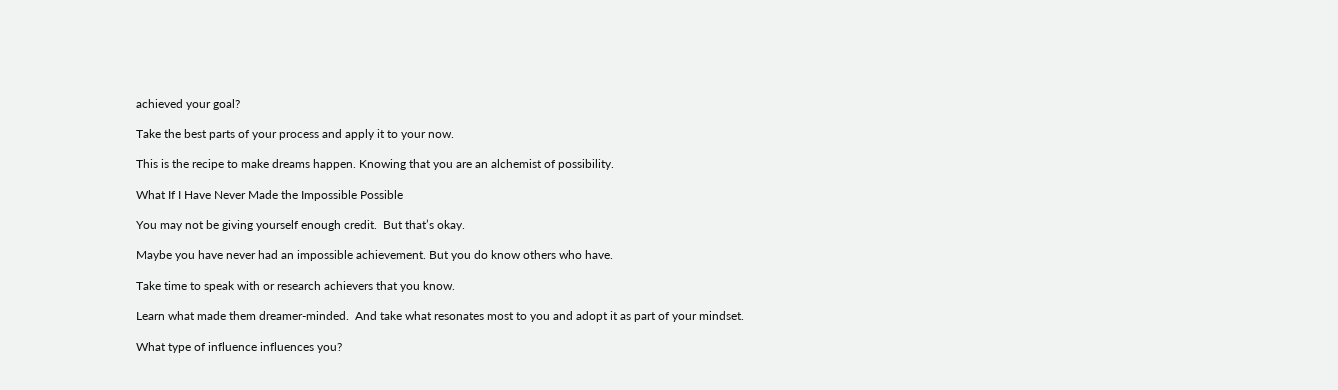achieved your goal?

Take the best parts of your process and apply it to your now.

This is the recipe to make dreams happen. Knowing that you are an alchemist of possibility.

What If I Have Never Made the Impossible Possible

You may not be giving yourself enough credit.  But that’s okay.

Maybe you have never had an impossible achievement. But you do know others who have.

Take time to speak with or research achievers that you know.

Learn what made them dreamer-minded.  And take what resonates most to you and adopt it as part of your mindset.

What type of influence influences you?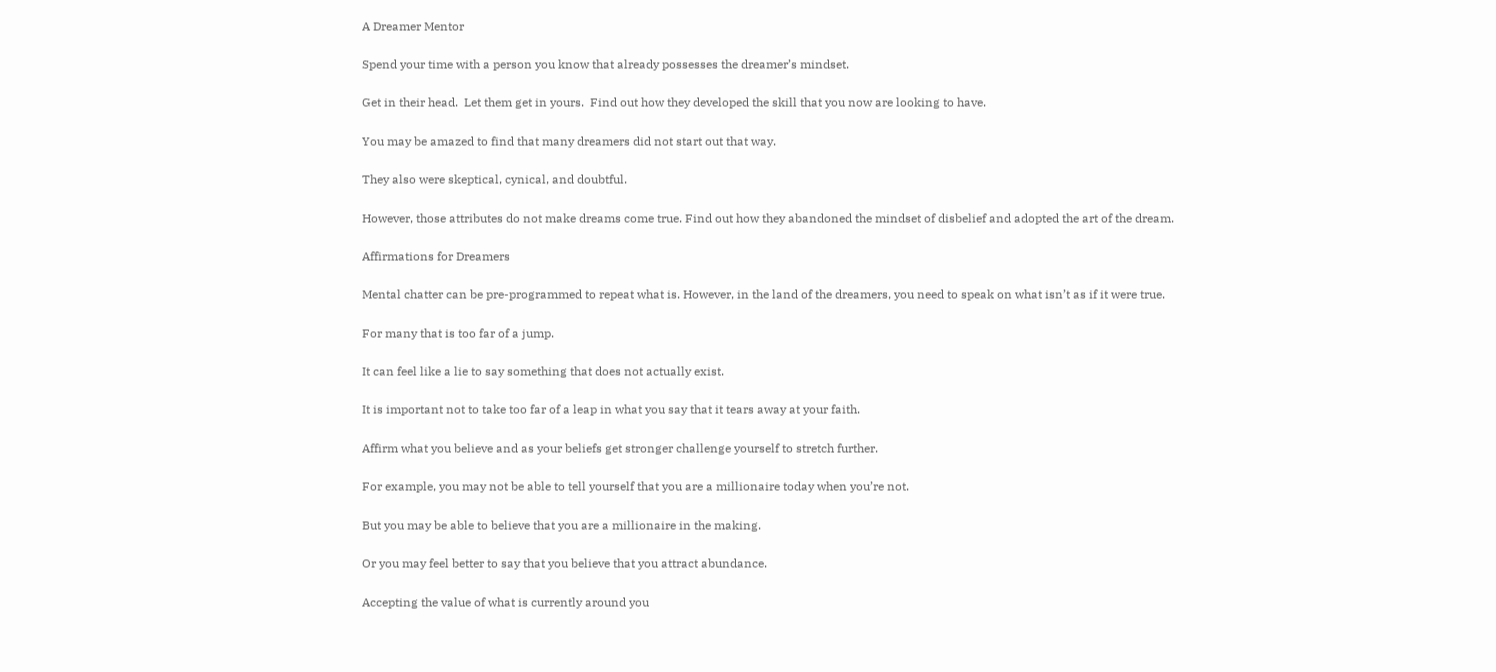A Dreamer Mentor

Spend your time with a person you know that already possesses the dreamer’s mindset.

Get in their head.  Let them get in yours.  Find out how they developed the skill that you now are looking to have.

You may be amazed to find that many dreamers did not start out that way.

They also were skeptical, cynical, and doubtful.

However, those attributes do not make dreams come true. Find out how they abandoned the mindset of disbelief and adopted the art of the dream.

Affirmations for Dreamers

Mental chatter can be pre-programmed to repeat what is. However, in the land of the dreamers, you need to speak on what isn’t as if it were true.

For many that is too far of a jump.

It can feel like a lie to say something that does not actually exist.

It is important not to take too far of a leap in what you say that it tears away at your faith.

Affirm what you believe and as your beliefs get stronger challenge yourself to stretch further.

For example, you may not be able to tell yourself that you are a millionaire today when you’re not.

But you may be able to believe that you are a millionaire in the making.

Or you may feel better to say that you believe that you attract abundance.

Accepting the value of what is currently around you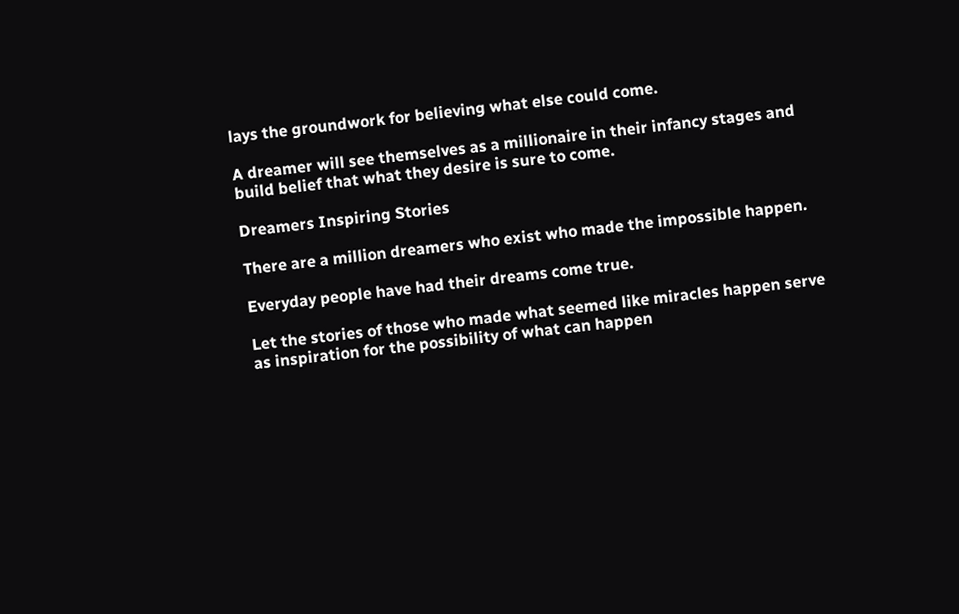lays the groundwork for believing what else could come.

A dreamer will see themselves as a millionaire in their infancy stages and build belief that what they desire is sure to come.

Dreamers Inspiring Stories

There are a million dreamers who exist who made the impossible happen.

Everyday people have had their dreams come true.

Let the stories of those who made what seemed like miracles happen serve as inspiration for the possibility of what can happen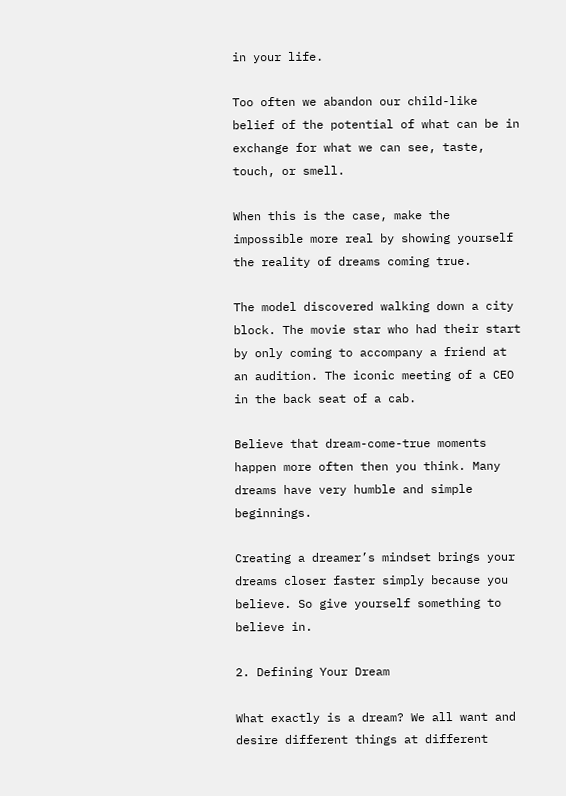in your life.

Too often we abandon our child-like belief of the potential of what can be in exchange for what we can see, taste, touch, or smell.

When this is the case, make the impossible more real by showing yourself the reality of dreams coming true.

The model discovered walking down a city block. The movie star who had their start by only coming to accompany a friend at an audition. The iconic meeting of a CEO in the back seat of a cab.

Believe that dream-come-true moments happen more often then you think. Many dreams have very humble and simple beginnings.

Creating a dreamer’s mindset brings your dreams closer faster simply because you believe. So give yourself something to believe in.

2. Defining Your Dream

What exactly is a dream? We all want and desire different things at different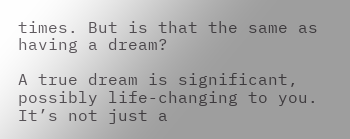times. But is that the same as having a dream?

A true dream is significant, possibly life-changing to you. It’s not just a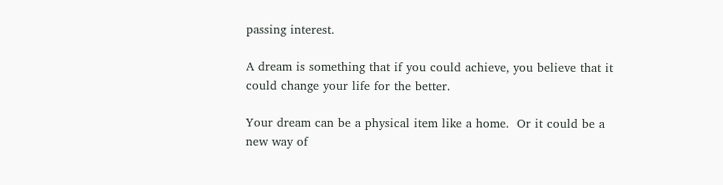passing interest.

A dream is something that if you could achieve, you believe that it could change your life for the better.

Your dream can be a physical item like a home.  Or it could be a new way of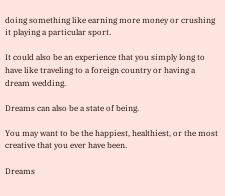doing something like earning more money or crushing it playing a particular sport.

It could also be an experience that you simply long to have like traveling to a foreign country or having a dream wedding.

Dreams can also be a state of being.

You may want to be the happiest, healthiest, or the most creative that you ever have been.

Dreams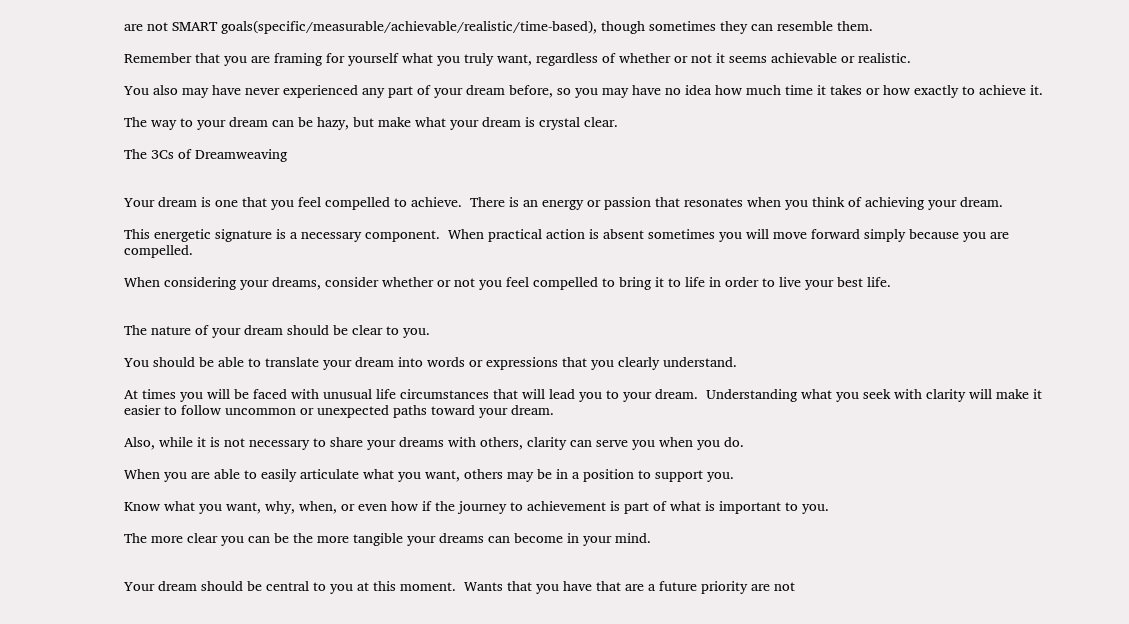are not SMART goals(specific/measurable/achievable/realistic/time-based), though sometimes they can resemble them.

Remember that you are framing for yourself what you truly want, regardless of whether or not it seems achievable or realistic.

You also may have never experienced any part of your dream before, so you may have no idea how much time it takes or how exactly to achieve it.

The way to your dream can be hazy, but make what your dream is crystal clear.

The 3Cs of Dreamweaving


Your dream is one that you feel compelled to achieve.  There is an energy or passion that resonates when you think of achieving your dream.

This energetic signature is a necessary component.  When practical action is absent sometimes you will move forward simply because you are compelled.

When considering your dreams, consider whether or not you feel compelled to bring it to life in order to live your best life.


The nature of your dream should be clear to you.

You should be able to translate your dream into words or expressions that you clearly understand.

At times you will be faced with unusual life circumstances that will lead you to your dream.  Understanding what you seek with clarity will make it easier to follow uncommon or unexpected paths toward your dream.

Also, while it is not necessary to share your dreams with others, clarity can serve you when you do.

When you are able to easily articulate what you want, others may be in a position to support you.

Know what you want, why, when, or even how if the journey to achievement is part of what is important to you.

The more clear you can be the more tangible your dreams can become in your mind.


Your dream should be central to you at this moment.  Wants that you have that are a future priority are not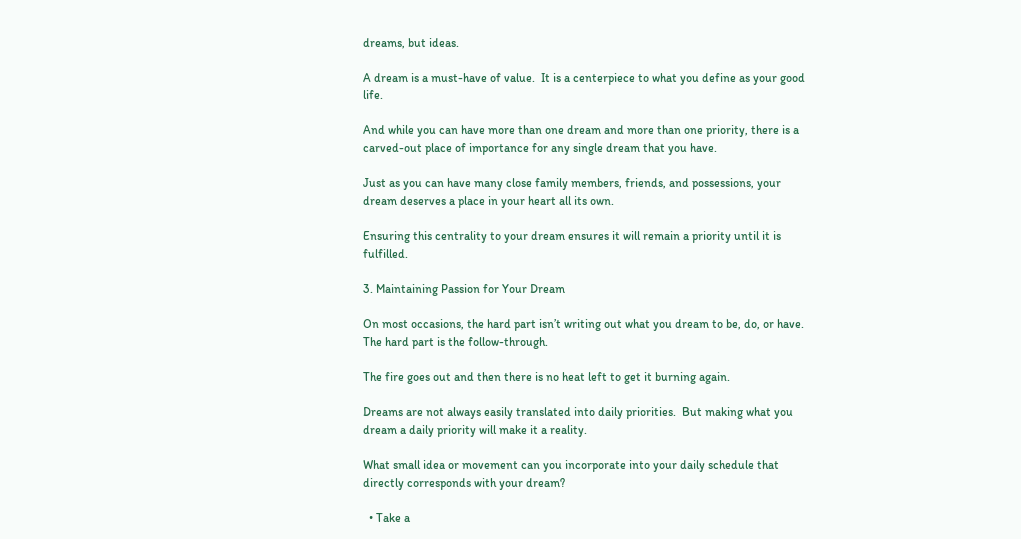dreams, but ideas.

A dream is a must-have of value.  It is a centerpiece to what you define as your good life.

And while you can have more than one dream and more than one priority, there is a carved-out place of importance for any single dream that you have.

Just as you can have many close family members, friends, and possessions, your dream deserves a place in your heart all its own.

Ensuring this centrality to your dream ensures it will remain a priority until it is fulfilled.

3. Maintaining Passion for Your Dream

On most occasions, the hard part isn’t writing out what you dream to be, do, or have.  The hard part is the follow-through.

The fire goes out and then there is no heat left to get it burning again.

Dreams are not always easily translated into daily priorities.  But making what you dream a daily priority will make it a reality.

What small idea or movement can you incorporate into your daily schedule that directly corresponds with your dream?

  • Take a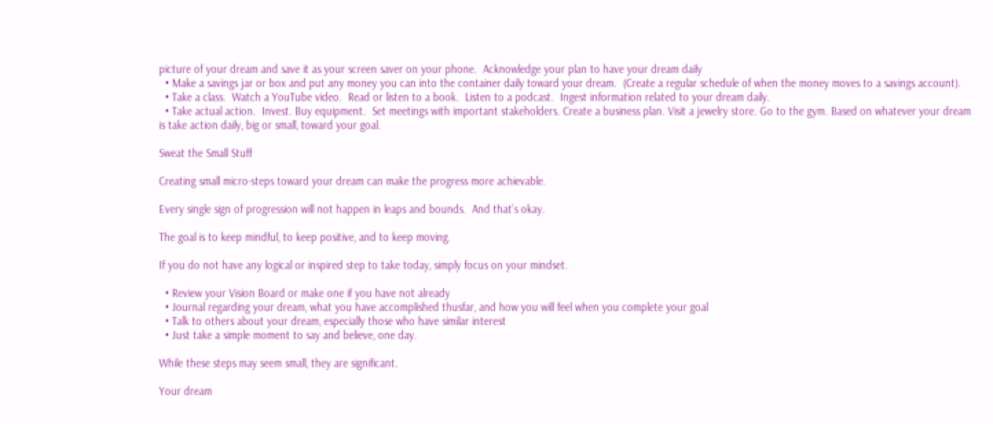picture of your dream and save it as your screen saver on your phone.  Acknowledge your plan to have your dream daily
  • Make a savings jar or box and put any money you can into the container daily toward your dream.  (Create a regular schedule of when the money moves to a savings account).
  • Take a class.  Watch a YouTube video.  Read or listen to a book.  Listen to a podcast.  Ingest information related to your dream daily.
  • Take actual action.  Invest. Buy equipment.  Set meetings with important stakeholders. Create a business plan. Visit a jewelry store. Go to the gym. Based on whatever your dream is take action daily, big or small, toward your goal.

Sweat the Small Stuff

Creating small micro-steps toward your dream can make the progress more achievable.

Every single sign of progression will not happen in leaps and bounds.  And that’s okay.

The goal is to keep mindful, to keep positive, and to keep moving.

If you do not have any logical or inspired step to take today, simply focus on your mindset.

  • Review your Vision Board or make one if you have not already
  • Journal regarding your dream, what you have accomplished thusfar, and how you will feel when you complete your goal
  • Talk to others about your dream, especially those who have similar interest
  • Just take a simple moment to say and believe, one day.

While these steps may seem small, they are significant.

Your dream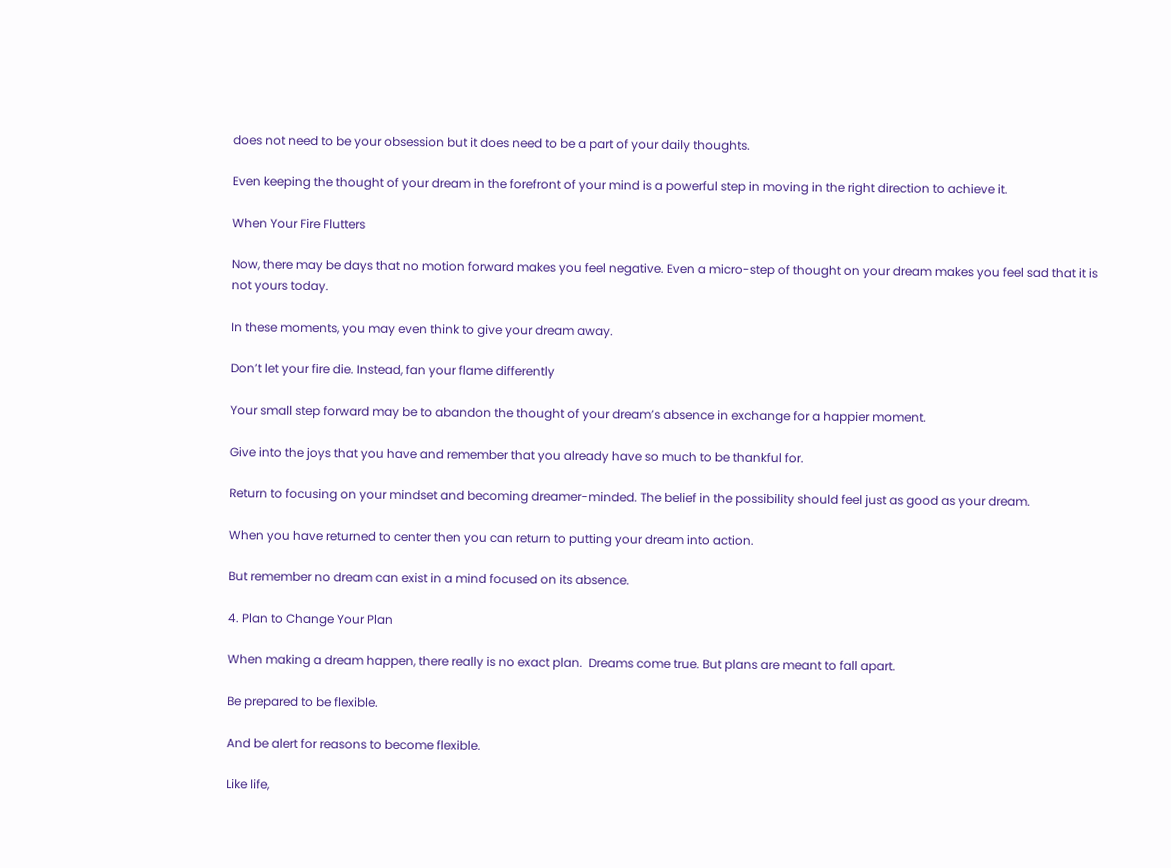does not need to be your obsession but it does need to be a part of your daily thoughts.

Even keeping the thought of your dream in the forefront of your mind is a powerful step in moving in the right direction to achieve it.

When Your Fire Flutters

Now, there may be days that no motion forward makes you feel negative. Even a micro-step of thought on your dream makes you feel sad that it is not yours today.

In these moments, you may even think to give your dream away.

Don’t let your fire die. Instead, fan your flame differently

Your small step forward may be to abandon the thought of your dream’s absence in exchange for a happier moment.

Give into the joys that you have and remember that you already have so much to be thankful for.

Return to focusing on your mindset and becoming dreamer-minded. The belief in the possibility should feel just as good as your dream.

When you have returned to center then you can return to putting your dream into action.

But remember no dream can exist in a mind focused on its absence.

4. Plan to Change Your Plan

When making a dream happen, there really is no exact plan.  Dreams come true. But plans are meant to fall apart.

Be prepared to be flexible.

And be alert for reasons to become flexible.

Like life,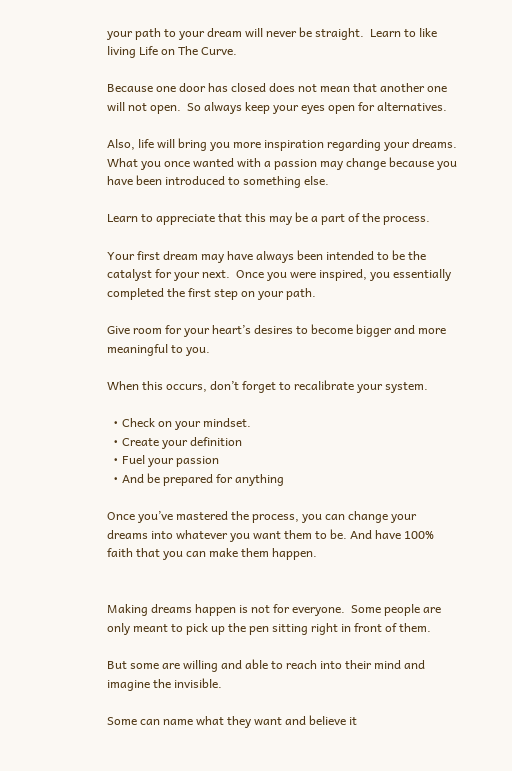your path to your dream will never be straight.  Learn to like living Life on The Curve.

Because one door has closed does not mean that another one will not open.  So always keep your eyes open for alternatives.

Also, life will bring you more inspiration regarding your dreams.  What you once wanted with a passion may change because you have been introduced to something else.

Learn to appreciate that this may be a part of the process.

Your first dream may have always been intended to be the catalyst for your next.  Once you were inspired, you essentially completed the first step on your path.

Give room for your heart’s desires to become bigger and more meaningful to you.

When this occurs, don’t forget to recalibrate your system.

  • Check on your mindset.
  • Create your definition
  • Fuel your passion
  • And be prepared for anything

Once you’ve mastered the process, you can change your dreams into whatever you want them to be. And have 100% faith that you can make them happen.


Making dreams happen is not for everyone.  Some people are only meant to pick up the pen sitting right in front of them.

But some are willing and able to reach into their mind and imagine the invisible.

Some can name what they want and believe it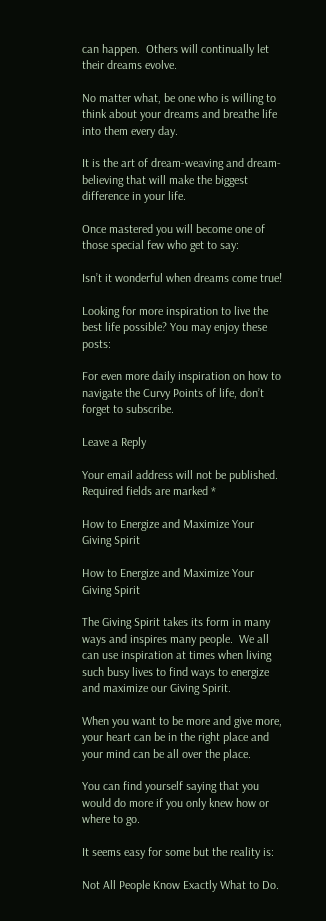can happen.  Others will continually let their dreams evolve.

No matter what, be one who is willing to think about your dreams and breathe life into them every day.

It is the art of dream-weaving and dream-believing that will make the biggest difference in your life.

Once mastered you will become one of those special few who get to say:

Isn’t it wonderful when dreams come true!

Looking for more inspiration to live the best life possible? You may enjoy these posts:

For even more daily inspiration on how to navigate the Curvy Points of life, don’t forget to subscribe.

Leave a Reply

Your email address will not be published. Required fields are marked *

How to Energize and Maximize Your Giving Spirit

How to Energize and Maximize Your Giving Spirit

The Giving Spirit takes its form in many ways and inspires many people.  We all can use inspiration at times when living such busy lives to find ways to energize and maximize our Giving Spirit.

When you want to be more and give more, your heart can be in the right place and your mind can be all over the place.

You can find yourself saying that you would do more if you only knew how or where to go.

It seems easy for some but the reality is:

Not All People Know Exactly What to Do.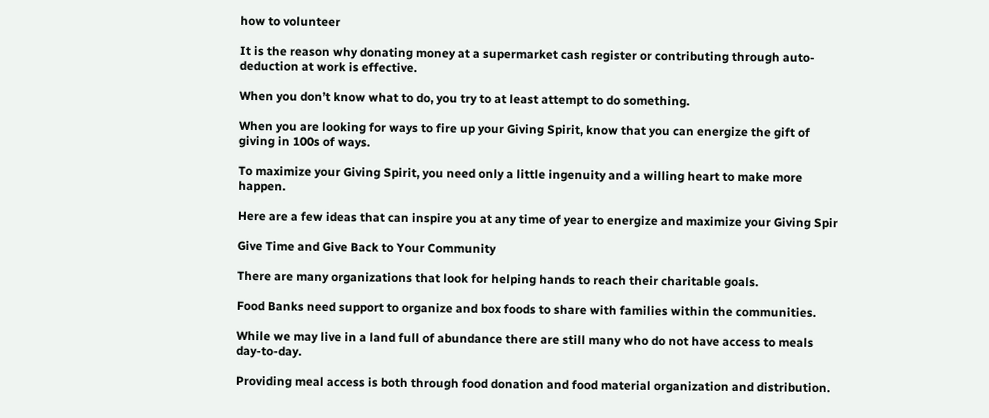how to volunteer

It is the reason why donating money at a supermarket cash register or contributing through auto-deduction at work is effective.

When you don’t know what to do, you try to at least attempt to do something.

When you are looking for ways to fire up your Giving Spirit, know that you can energize the gift of giving in 100s of ways.

To maximize your Giving Spirit, you need only a little ingenuity and a willing heart to make more happen.

Here are a few ideas that can inspire you at any time of year to energize and maximize your Giving Spir

Give Time and Give Back to Your Community

There are many organizations that look for helping hands to reach their charitable goals.

Food Banks need support to organize and box foods to share with families within the communities.

While we may live in a land full of abundance there are still many who do not have access to meals day-to-day.

Providing meal access is both through food donation and food material organization and distribution.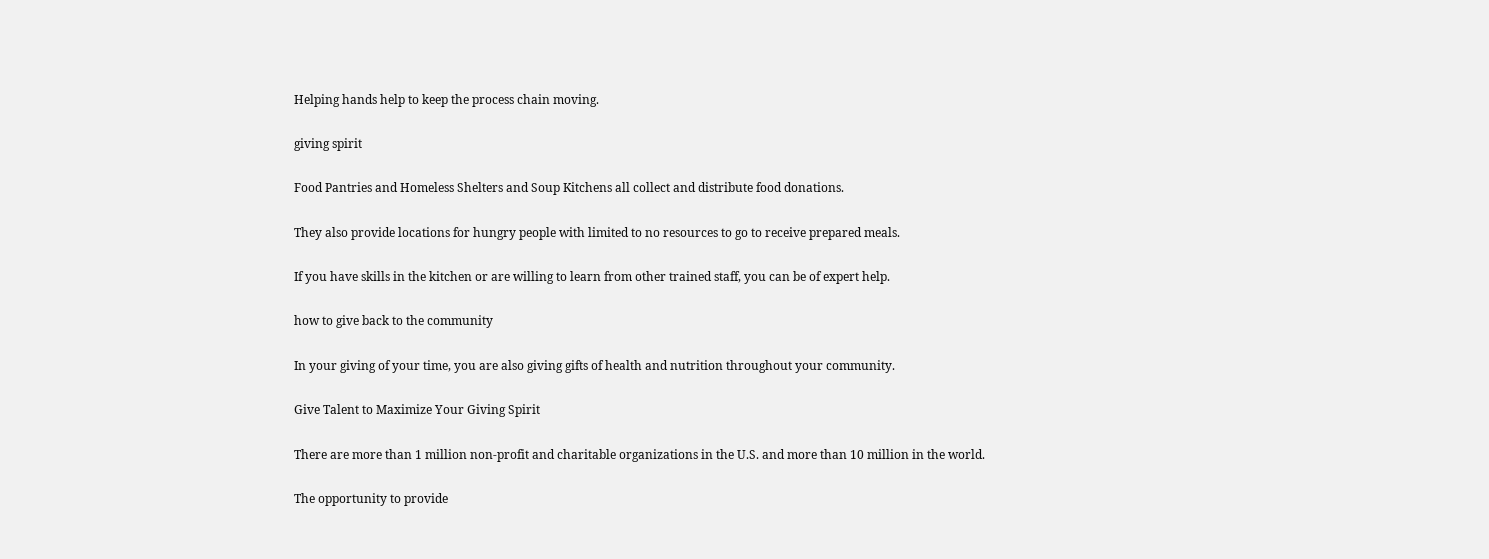Helping hands help to keep the process chain moving.

giving spirit

Food Pantries and Homeless Shelters and Soup Kitchens all collect and distribute food donations.

They also provide locations for hungry people with limited to no resources to go to receive prepared meals.

If you have skills in the kitchen or are willing to learn from other trained staff, you can be of expert help.

how to give back to the community

In your giving of your time, you are also giving gifts of health and nutrition throughout your community.

Give Talent to Maximize Your Giving Spirit

There are more than 1 million non-profit and charitable organizations in the U.S. and more than 10 million in the world.

The opportunity to provide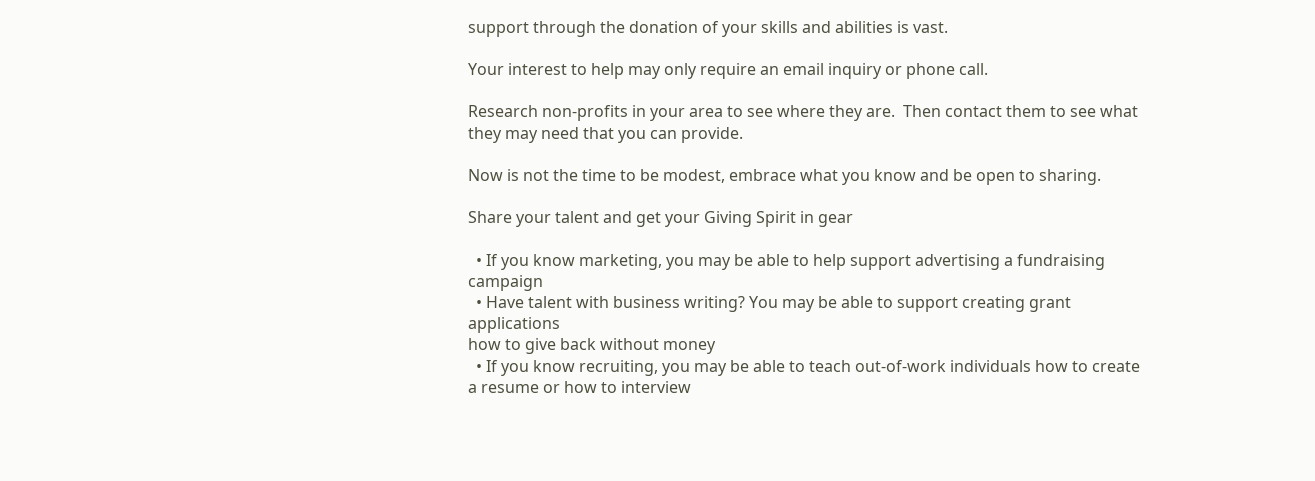support through the donation of your skills and abilities is vast.

Your interest to help may only require an email inquiry or phone call.

Research non-profits in your area to see where they are.  Then contact them to see what they may need that you can provide.

Now is not the time to be modest, embrace what you know and be open to sharing.

Share your talent and get your Giving Spirit in gear

  • If you know marketing, you may be able to help support advertising a fundraising campaign
  • Have talent with business writing? You may be able to support creating grant applications
how to give back without money
  • If you know recruiting, you may be able to teach out-of-work individuals how to create a resume or how to interview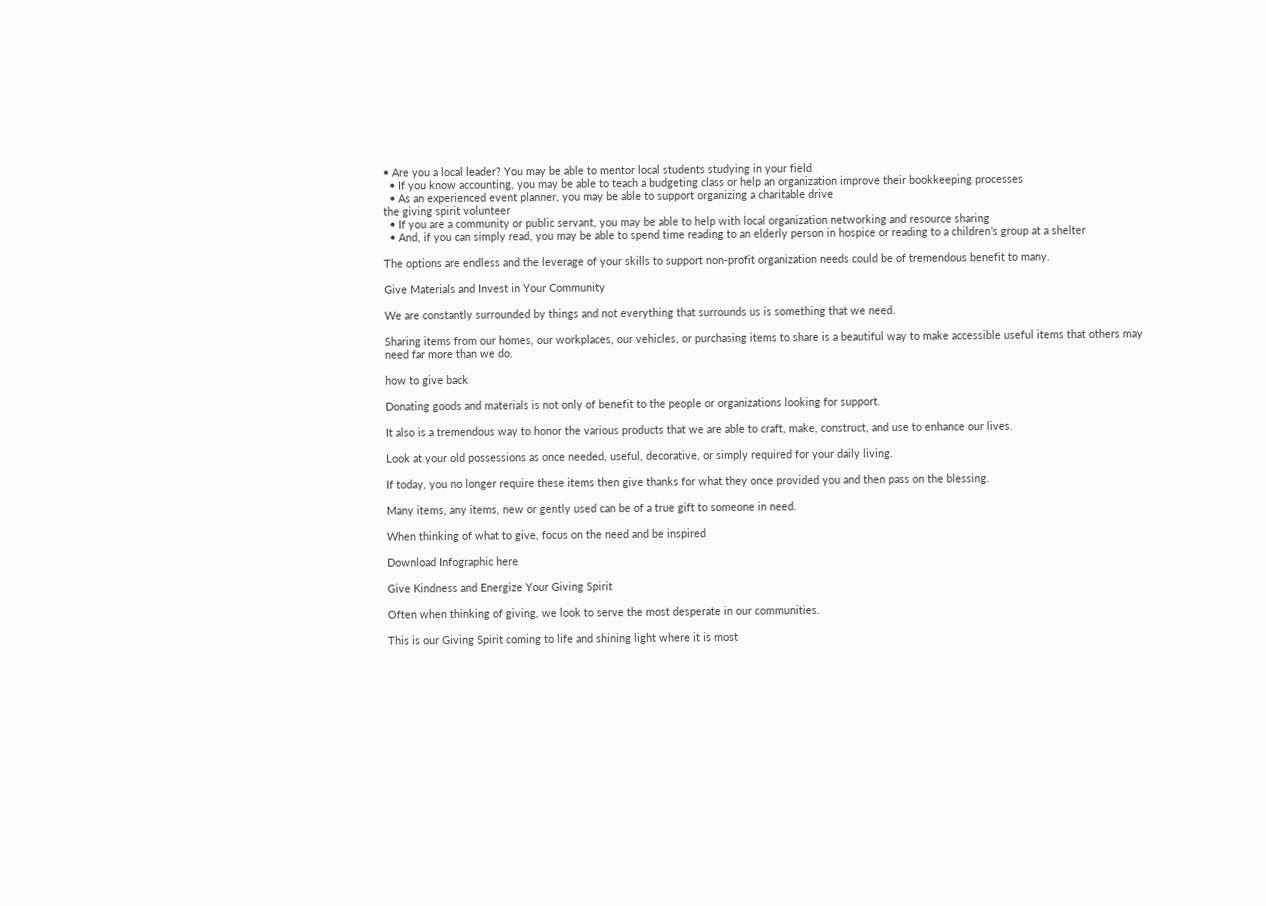• Are you a local leader? You may be able to mentor local students studying in your field
  • If you know accounting, you may be able to teach a budgeting class or help an organization improve their bookkeeping processes
  • As an experienced event planner, you may be able to support organizing a charitable drive
the giving spirit volunteer
  • If you are a community or public servant, you may be able to help with local organization networking and resource sharing
  • And, if you can simply read, you may be able to spend time reading to an elderly person in hospice or reading to a children’s group at a shelter

The options are endless and the leverage of your skills to support non-profit organization needs could be of tremendous benefit to many.

Give Materials and Invest in Your Community

We are constantly surrounded by things and not everything that surrounds us is something that we need.

Sharing items from our homes, our workplaces, our vehicles, or purchasing items to share is a beautiful way to make accessible useful items that others may need far more than we do.

how to give back

Donating goods and materials is not only of benefit to the people or organizations looking for support.

It also is a tremendous way to honor the various products that we are able to craft, make, construct, and use to enhance our lives.

Look at your old possessions as once needed, useful, decorative, or simply required for your daily living.

If today, you no longer require these items then give thanks for what they once provided you and then pass on the blessing.

Many items, any items, new or gently used can be of a true gift to someone in need.

When thinking of what to give, focus on the need and be inspired

Download Infographic here

Give Kindness and Energize Your Giving Spirit

Often when thinking of giving, we look to serve the most desperate in our communities.

This is our Giving Spirit coming to life and shining light where it is most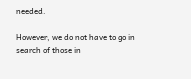needed.

However, we do not have to go in search of those in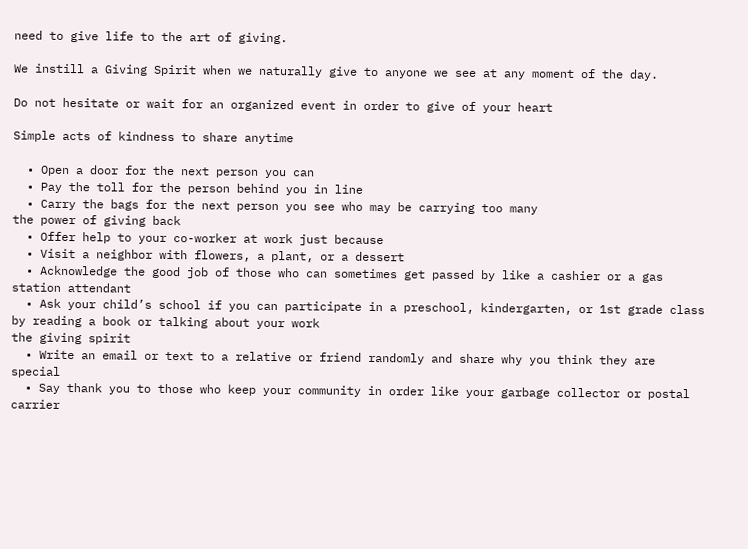need to give life to the art of giving.

We instill a Giving Spirit when we naturally give to anyone we see at any moment of the day.

Do not hesitate or wait for an organized event in order to give of your heart

Simple acts of kindness to share anytime

  • Open a door for the next person you can
  • Pay the toll for the person behind you in line
  • Carry the bags for the next person you see who may be carrying too many
the power of giving back
  • Offer help to your co-worker at work just because
  • Visit a neighbor with flowers, a plant, or a dessert
  • Acknowledge the good job of those who can sometimes get passed by like a cashier or a gas station attendant
  • Ask your child’s school if you can participate in a preschool, kindergarten, or 1st grade class by reading a book or talking about your work
the giving spirit
  • Write an email or text to a relative or friend randomly and share why you think they are special
  • Say thank you to those who keep your community in order like your garbage collector or postal carrier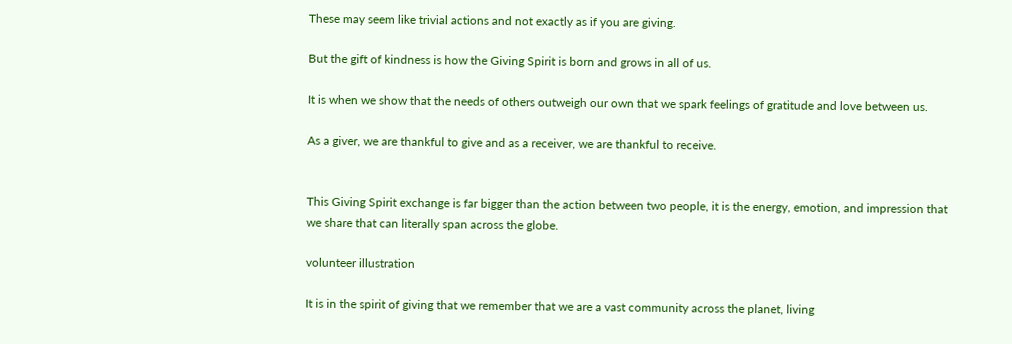These may seem like trivial actions and not exactly as if you are giving.

But the gift of kindness is how the Giving Spirit is born and grows in all of us.

It is when we show that the needs of others outweigh our own that we spark feelings of gratitude and love between us.

As a giver, we are thankful to give and as a receiver, we are thankful to receive.


This Giving Spirit exchange is far bigger than the action between two people, it is the energy, emotion, and impression that we share that can literally span across the globe.

volunteer illustration

It is in the spirit of giving that we remember that we are a vast community across the planet, living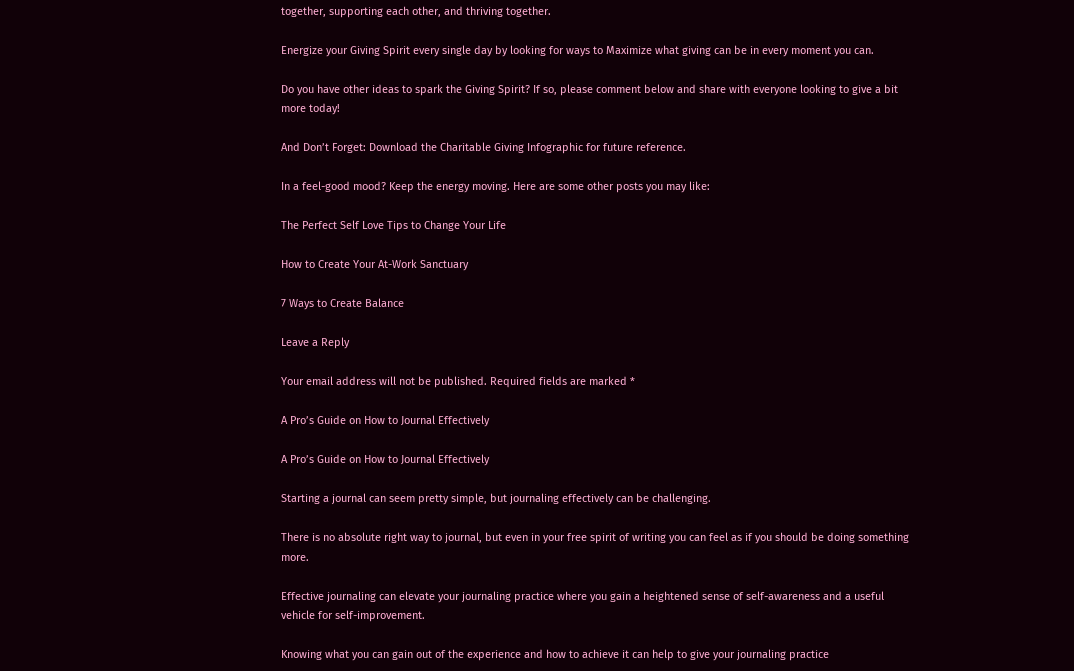together, supporting each other, and thriving together.

Energize your Giving Spirit every single day by looking for ways to Maximize what giving can be in every moment you can.

Do you have other ideas to spark the Giving Spirit? If so, please comment below and share with everyone looking to give a bit more today!

And Don’t Forget: Download the Charitable Giving Infographic for future reference.

In a feel-good mood? Keep the energy moving. Here are some other posts you may like:

The Perfect Self Love Tips to Change Your Life

How to Create Your At-Work Sanctuary

7 Ways to Create Balance

Leave a Reply

Your email address will not be published. Required fields are marked *

A Pro’s Guide on How to Journal Effectively

A Pro’s Guide on How to Journal Effectively

Starting a journal can seem pretty simple, but journaling effectively can be challenging.

There is no absolute right way to journal, but even in your free spirit of writing you can feel as if you should be doing something more.

Effective journaling can elevate your journaling practice where you gain a heightened sense of self-awareness and a useful vehicle for self-improvement.

Knowing what you can gain out of the experience and how to achieve it can help to give your journaling practice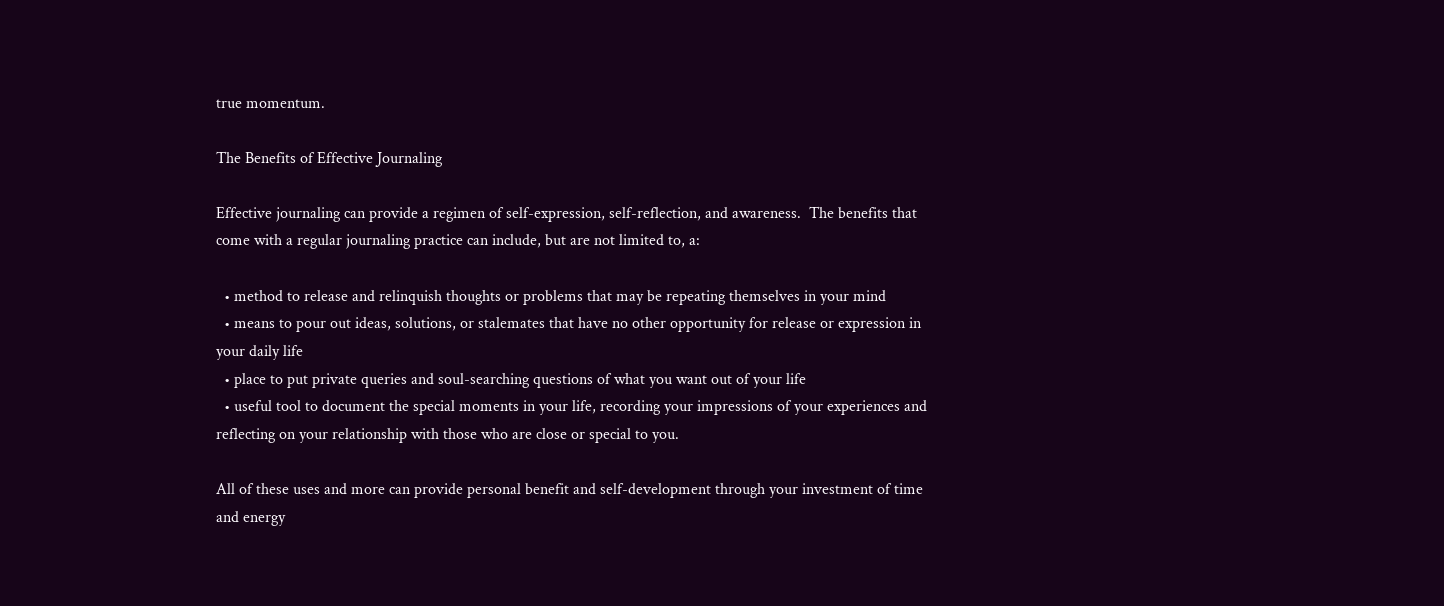true momentum.

The Benefits of Effective Journaling

Effective journaling can provide a regimen of self-expression, self-reflection, and awareness.  The benefits that come with a regular journaling practice can include, but are not limited to, a:

  • method to release and relinquish thoughts or problems that may be repeating themselves in your mind
  • means to pour out ideas, solutions, or stalemates that have no other opportunity for release or expression in your daily life
  • place to put private queries and soul-searching questions of what you want out of your life
  • useful tool to document the special moments in your life, recording your impressions of your experiences and reflecting on your relationship with those who are close or special to you.

All of these uses and more can provide personal benefit and self-development through your investment of time and energy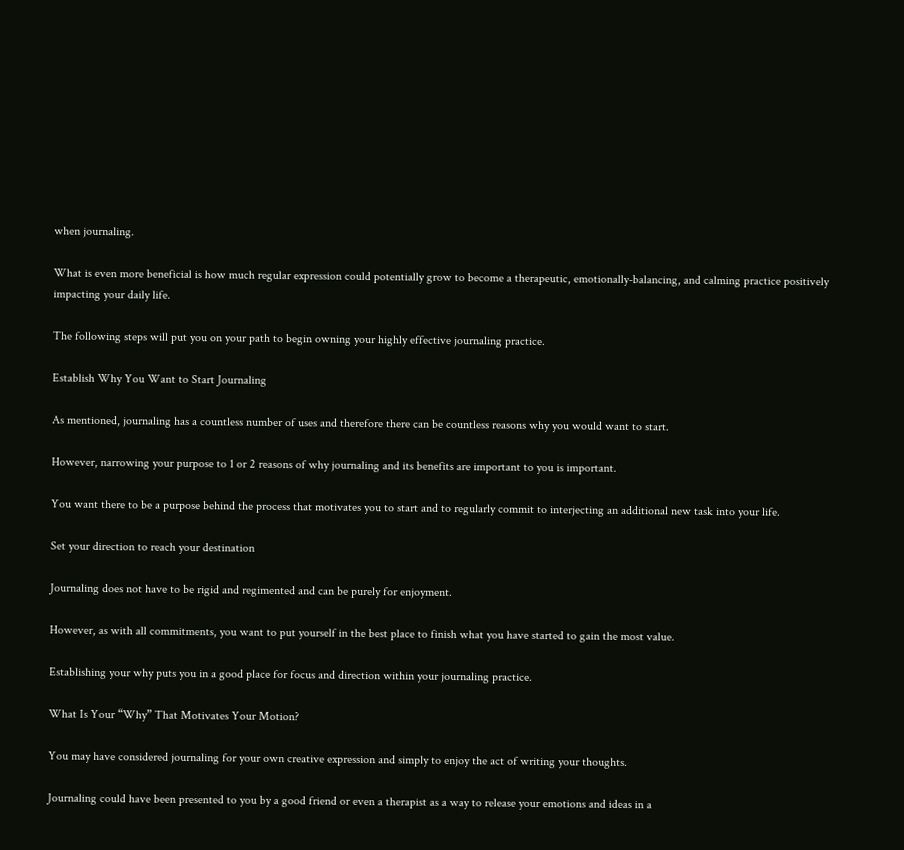when journaling.

What is even more beneficial is how much regular expression could potentially grow to become a therapeutic, emotionally-balancing, and calming practice positively impacting your daily life.

The following steps will put you on your path to begin owning your highly effective journaling practice.

Establish Why You Want to Start Journaling

As mentioned, journaling has a countless number of uses and therefore there can be countless reasons why you would want to start.

However, narrowing your purpose to 1 or 2 reasons of why journaling and its benefits are important to you is important.

You want there to be a purpose behind the process that motivates you to start and to regularly commit to interjecting an additional new task into your life.

Set your direction to reach your destination

Journaling does not have to be rigid and regimented and can be purely for enjoyment.

However, as with all commitments, you want to put yourself in the best place to finish what you have started to gain the most value.

Establishing your why puts you in a good place for focus and direction within your journaling practice.

What Is Your “Why” That Motivates Your Motion?

You may have considered journaling for your own creative expression and simply to enjoy the act of writing your thoughts.

Journaling could have been presented to you by a good friend or even a therapist as a way to release your emotions and ideas in a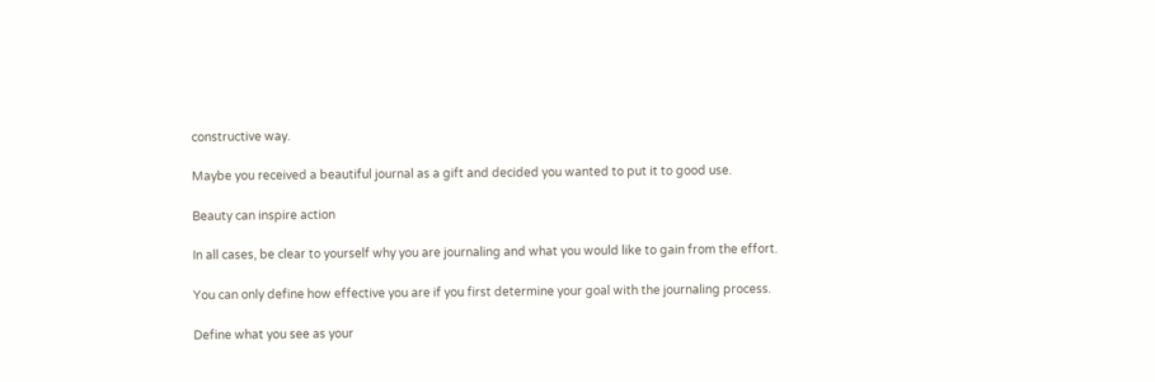constructive way.

Maybe you received a beautiful journal as a gift and decided you wanted to put it to good use.

Beauty can inspire action

In all cases, be clear to yourself why you are journaling and what you would like to gain from the effort.

You can only define how effective you are if you first determine your goal with the journaling process.

Define what you see as your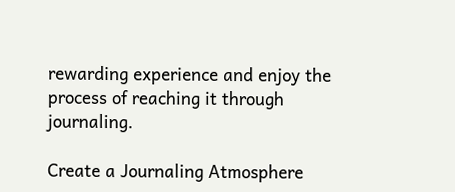rewarding experience and enjoy the process of reaching it through journaling.

Create a Journaling Atmosphere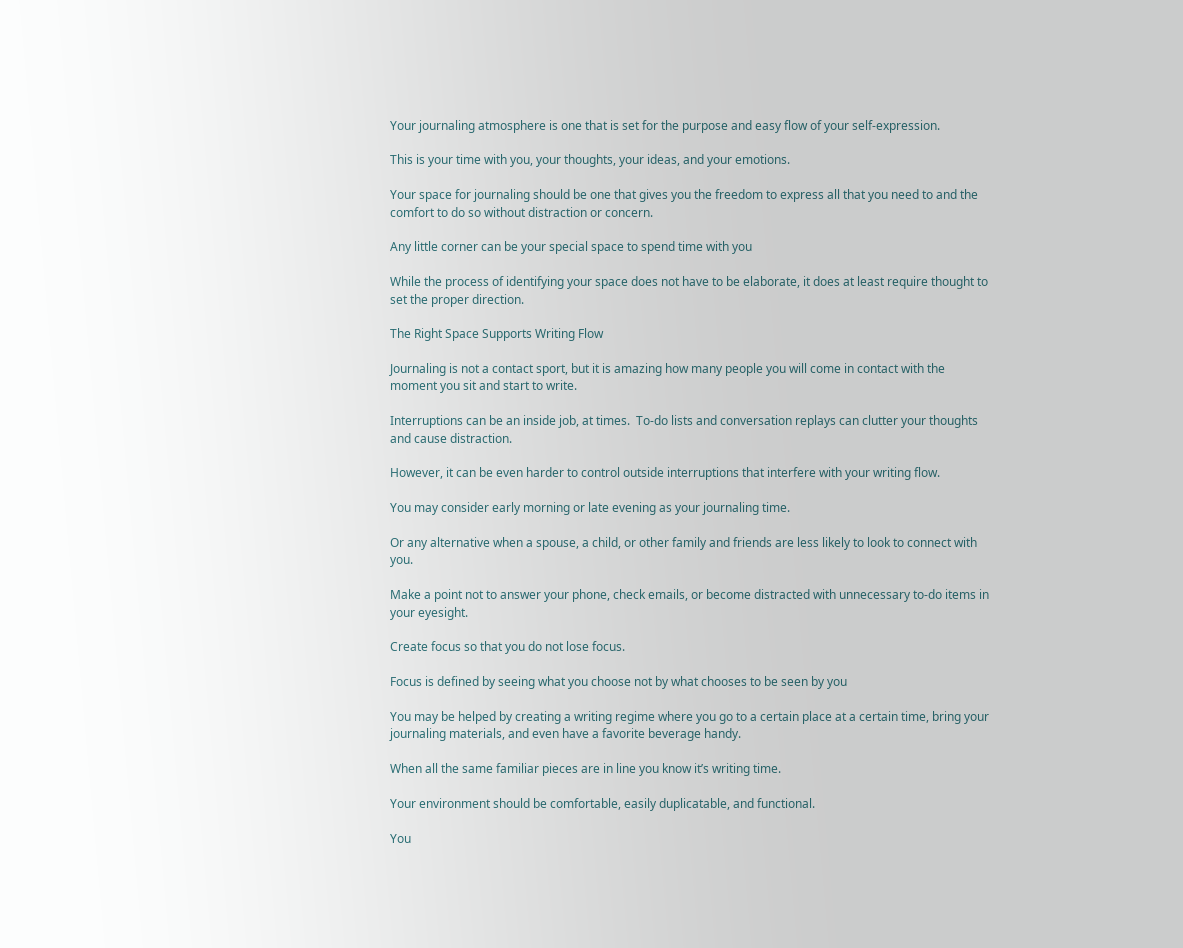Your journaling atmosphere is one that is set for the purpose and easy flow of your self-expression.

This is your time with you, your thoughts, your ideas, and your emotions.

Your space for journaling should be one that gives you the freedom to express all that you need to and the comfort to do so without distraction or concern.

Any little corner can be your special space to spend time with you

While the process of identifying your space does not have to be elaborate, it does at least require thought to set the proper direction.

The Right Space Supports Writing Flow

Journaling is not a contact sport, but it is amazing how many people you will come in contact with the moment you sit and start to write.

Interruptions can be an inside job, at times.  To-do lists and conversation replays can clutter your thoughts and cause distraction.

However, it can be even harder to control outside interruptions that interfere with your writing flow.

You may consider early morning or late evening as your journaling time.

Or any alternative when a spouse, a child, or other family and friends are less likely to look to connect with you.

Make a point not to answer your phone, check emails, or become distracted with unnecessary to-do items in your eyesight.

Create focus so that you do not lose focus.

Focus is defined by seeing what you choose not by what chooses to be seen by you

You may be helped by creating a writing regime where you go to a certain place at a certain time, bring your journaling materials, and even have a favorite beverage handy.

When all the same familiar pieces are in line you know it’s writing time.

Your environment should be comfortable, easily duplicatable, and functional.

You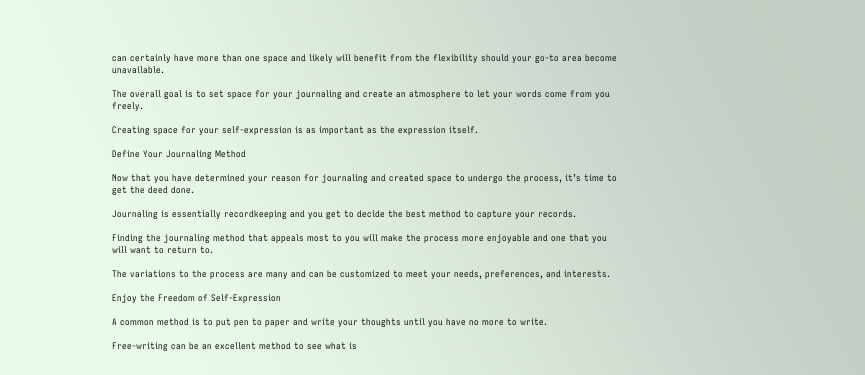can certainly have more than one space and likely will benefit from the flexibility should your go-to area become unavailable.

The overall goal is to set space for your journaling and create an atmosphere to let your words come from you freely.

Creating space for your self-expression is as important as the expression itself.

Define Your Journaling Method

Now that you have determined your reason for journaling and created space to undergo the process, it’s time to get the deed done.

Journaling is essentially recordkeeping and you get to decide the best method to capture your records.

Finding the journaling method that appeals most to you will make the process more enjoyable and one that you will want to return to.

The variations to the process are many and can be customized to meet your needs, preferences, and interests.

Enjoy the Freedom of Self-Expression

A common method is to put pen to paper and write your thoughts until you have no more to write.

Free-writing can be an excellent method to see what is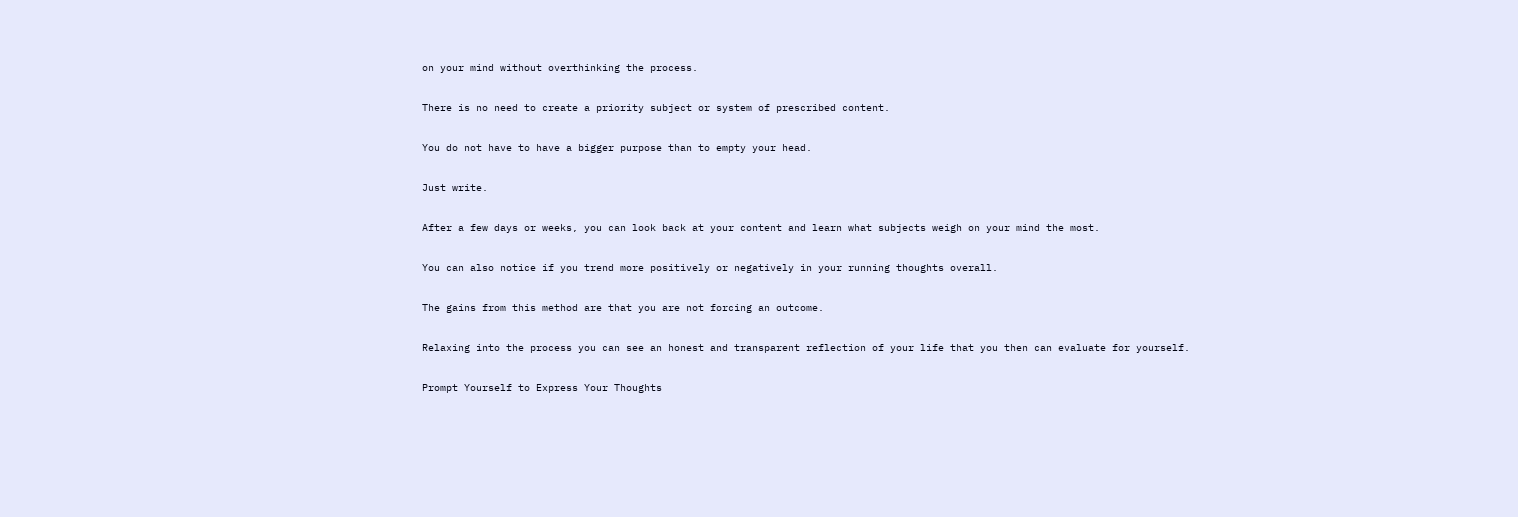on your mind without overthinking the process.

There is no need to create a priority subject or system of prescribed content.

You do not have to have a bigger purpose than to empty your head.

Just write.

After a few days or weeks, you can look back at your content and learn what subjects weigh on your mind the most.

You can also notice if you trend more positively or negatively in your running thoughts overall.

The gains from this method are that you are not forcing an outcome.

Relaxing into the process you can see an honest and transparent reflection of your life that you then can evaluate for yourself.

Prompt Yourself to Express Your Thoughts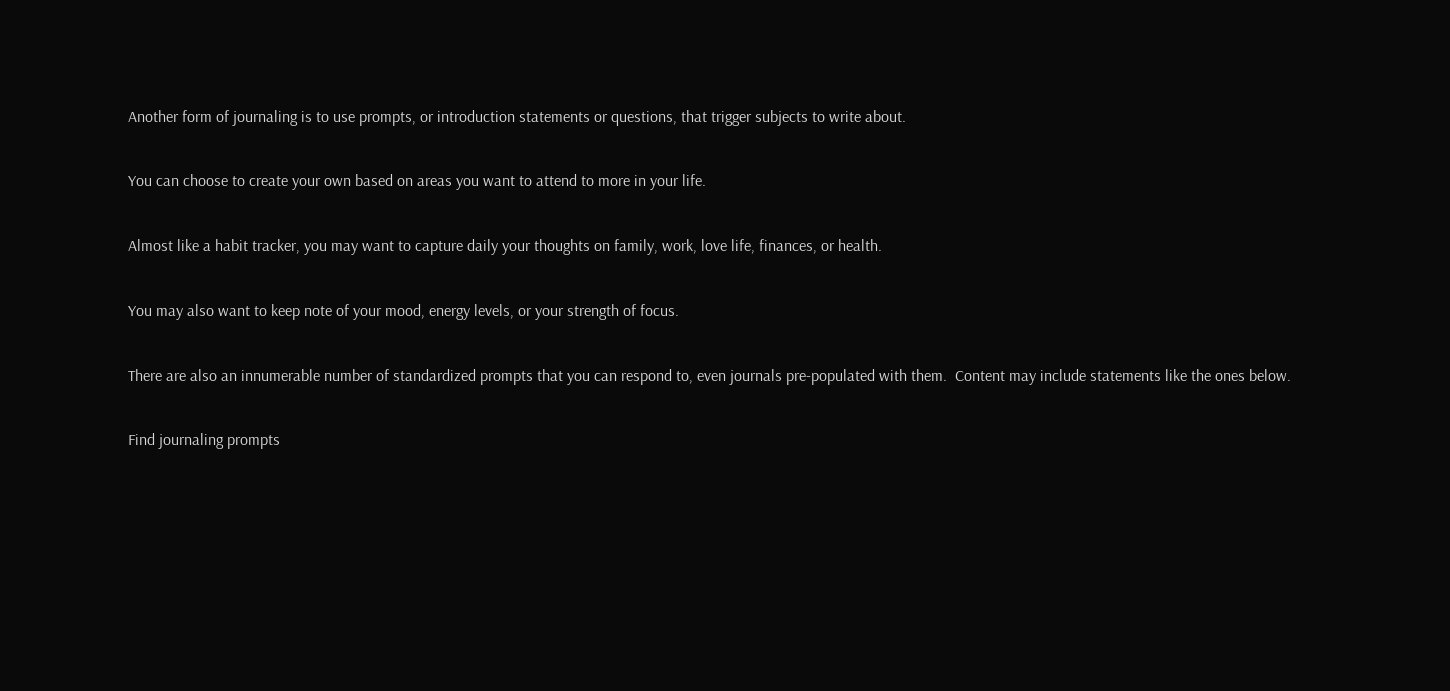Another form of journaling is to use prompts, or introduction statements or questions, that trigger subjects to write about.

You can choose to create your own based on areas you want to attend to more in your life.

Almost like a habit tracker, you may want to capture daily your thoughts on family, work, love life, finances, or health.

You may also want to keep note of your mood, energy levels, or your strength of focus.

There are also an innumerable number of standardized prompts that you can respond to, even journals pre-populated with them.  Content may include statements like the ones below.

Find journaling prompts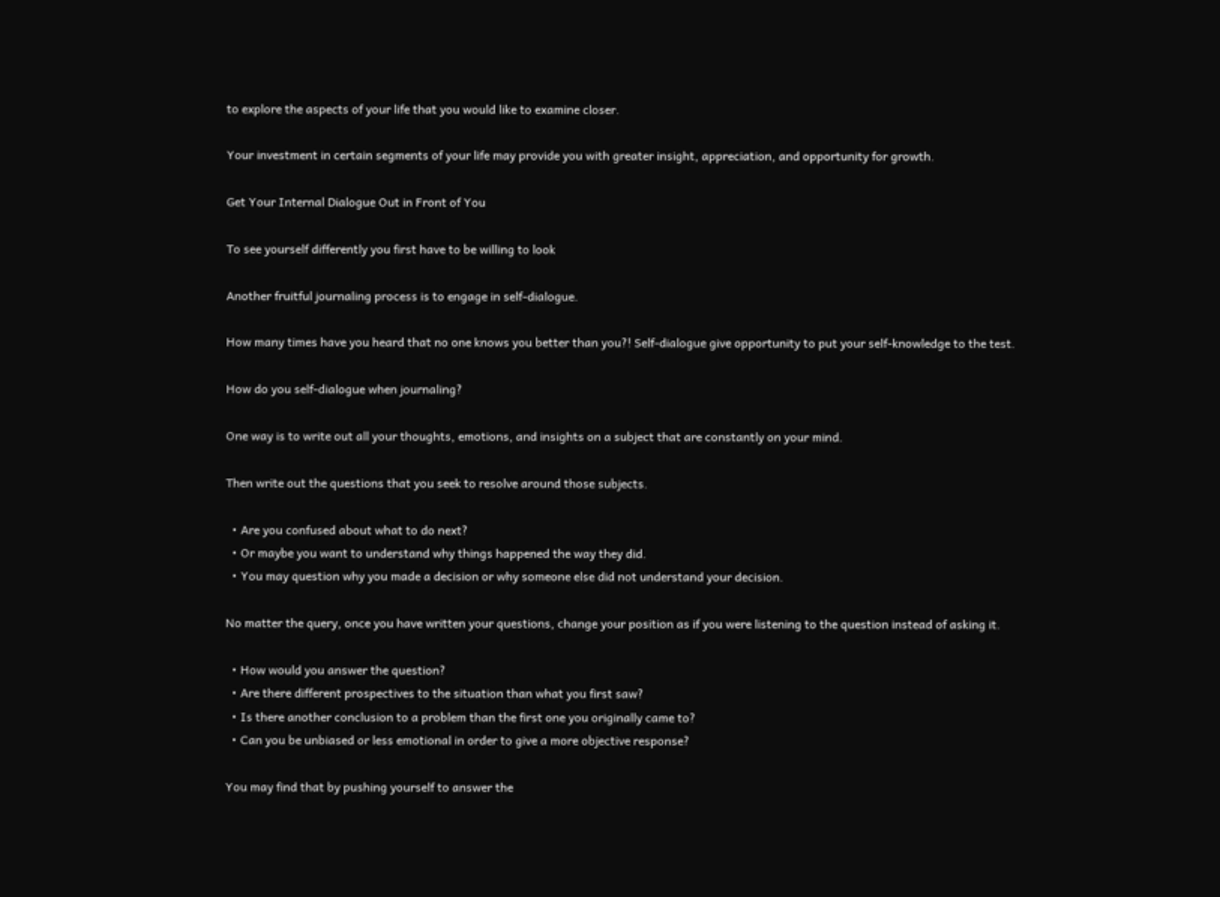to explore the aspects of your life that you would like to examine closer.

Your investment in certain segments of your life may provide you with greater insight, appreciation, and opportunity for growth.

Get Your Internal Dialogue Out in Front of You

To see yourself differently you first have to be willing to look

Another fruitful journaling process is to engage in self-dialogue.

How many times have you heard that no one knows you better than you?! Self-dialogue give opportunity to put your self-knowledge to the test.

How do you self-dialogue when journaling?

One way is to write out all your thoughts, emotions, and insights on a subject that are constantly on your mind.

Then write out the questions that you seek to resolve around those subjects.

  • Are you confused about what to do next?
  • Or maybe you want to understand why things happened the way they did.
  • You may question why you made a decision or why someone else did not understand your decision.

No matter the query, once you have written your questions, change your position as if you were listening to the question instead of asking it.

  • How would you answer the question?
  • Are there different prospectives to the situation than what you first saw?
  • Is there another conclusion to a problem than the first one you originally came to?
  • Can you be unbiased or less emotional in order to give a more objective response?

You may find that by pushing yourself to answer the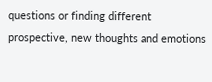questions or finding different prospective, new thoughts and emotions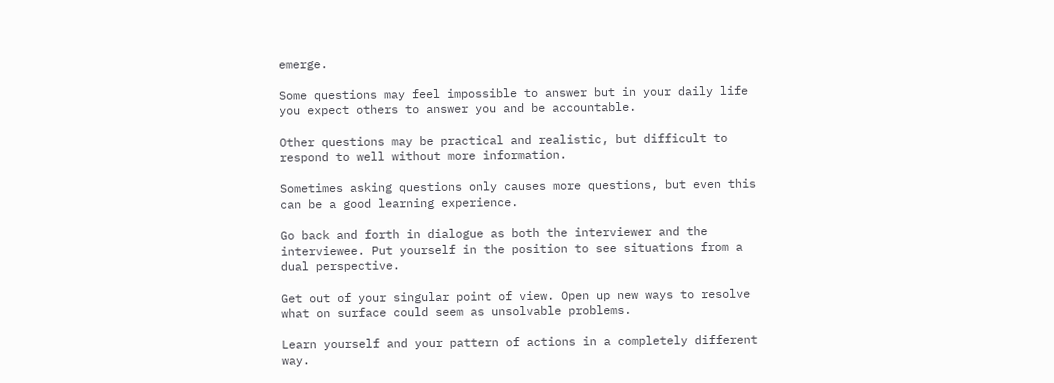emerge.

Some questions may feel impossible to answer but in your daily life you expect others to answer you and be accountable.

Other questions may be practical and realistic, but difficult to respond to well without more information.

Sometimes asking questions only causes more questions, but even this can be a good learning experience.

Go back and forth in dialogue as both the interviewer and the interviewee. Put yourself in the position to see situations from a dual perspective.

Get out of your singular point of view. Open up new ways to resolve what on surface could seem as unsolvable problems.

Learn yourself and your pattern of actions in a completely different way.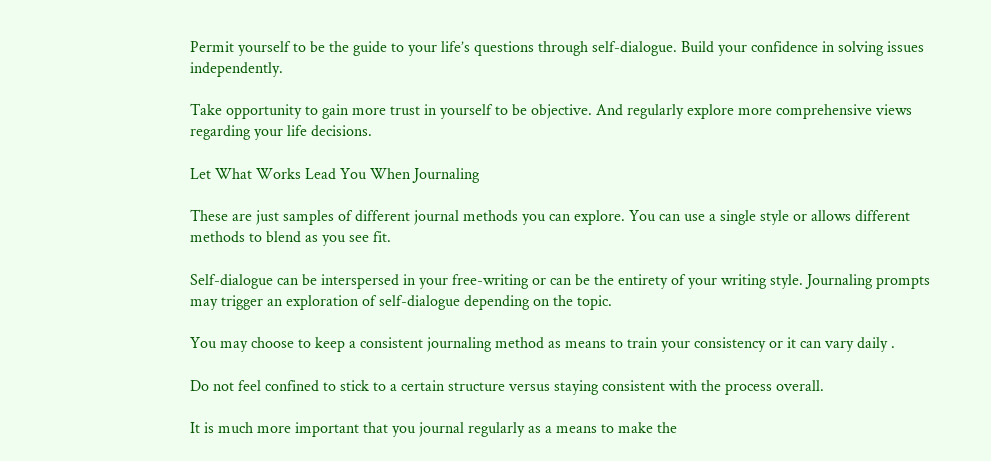Permit yourself to be the guide to your life’s questions through self-dialogue. Build your confidence in solving issues independently.

Take opportunity to gain more trust in yourself to be objective. And regularly explore more comprehensive views regarding your life decisions.

Let What Works Lead You When Journaling

These are just samples of different journal methods you can explore. You can use a single style or allows different methods to blend as you see fit.

Self-dialogue can be interspersed in your free-writing or can be the entirety of your writing style. Journaling prompts may trigger an exploration of self-dialogue depending on the topic.

You may choose to keep a consistent journaling method as means to train your consistency or it can vary daily .

Do not feel confined to stick to a certain structure versus staying consistent with the process overall.

It is much more important that you journal regularly as a means to make the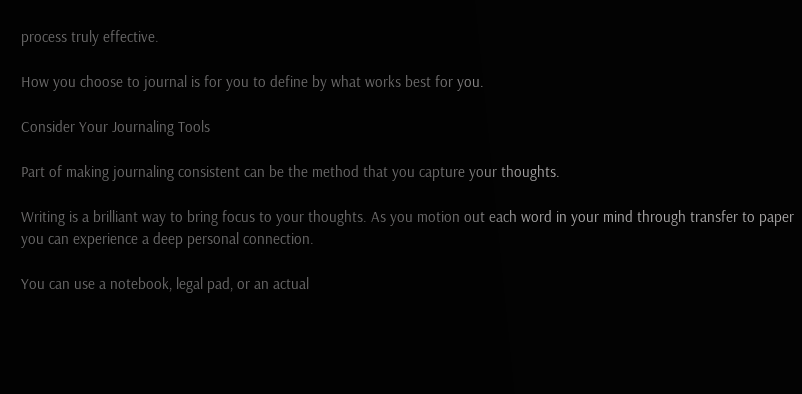process truly effective.

How you choose to journal is for you to define by what works best for you.

Consider Your Journaling Tools

Part of making journaling consistent can be the method that you capture your thoughts.

Writing is a brilliant way to bring focus to your thoughts. As you motion out each word in your mind through transfer to paper you can experience a deep personal connection.

You can use a notebook, legal pad, or an actual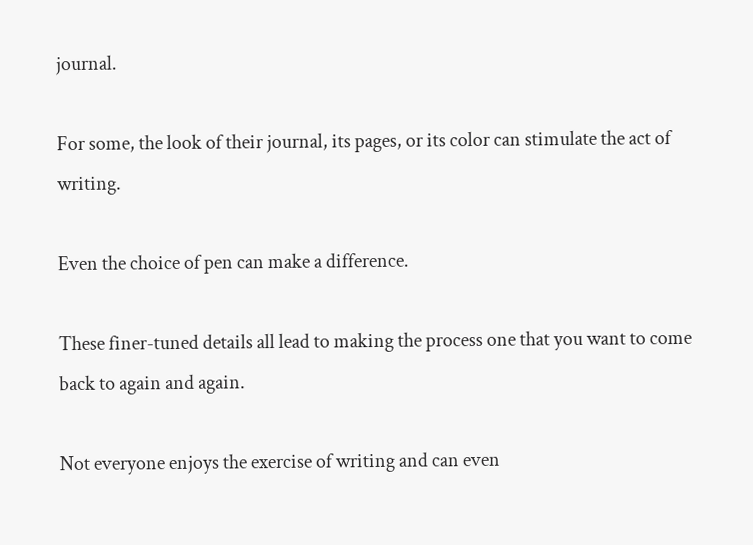journal.

For some, the look of their journal, its pages, or its color can stimulate the act of writing.

Even the choice of pen can make a difference.

These finer-tuned details all lead to making the process one that you want to come back to again and again.

Not everyone enjoys the exercise of writing and can even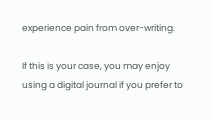experience pain from over-writing.

If this is your case, you may enjoy using a digital journal if you prefer to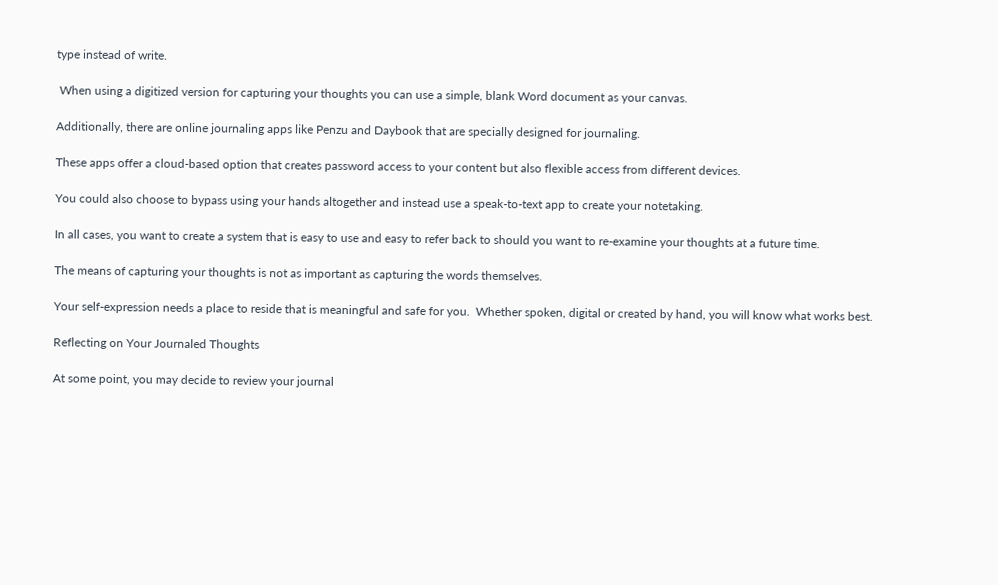type instead of write.

 When using a digitized version for capturing your thoughts you can use a simple, blank Word document as your canvas.

Additionally, there are online journaling apps like Penzu and Daybook that are specially designed for journaling.

These apps offer a cloud-based option that creates password access to your content but also flexible access from different devices.

You could also choose to bypass using your hands altogether and instead use a speak-to-text app to create your notetaking.

In all cases, you want to create a system that is easy to use and easy to refer back to should you want to re-examine your thoughts at a future time.

The means of capturing your thoughts is not as important as capturing the words themselves.

Your self-expression needs a place to reside that is meaningful and safe for you.  Whether spoken, digital or created by hand, you will know what works best.

Reflecting on Your Journaled Thoughts

At some point, you may decide to review your journal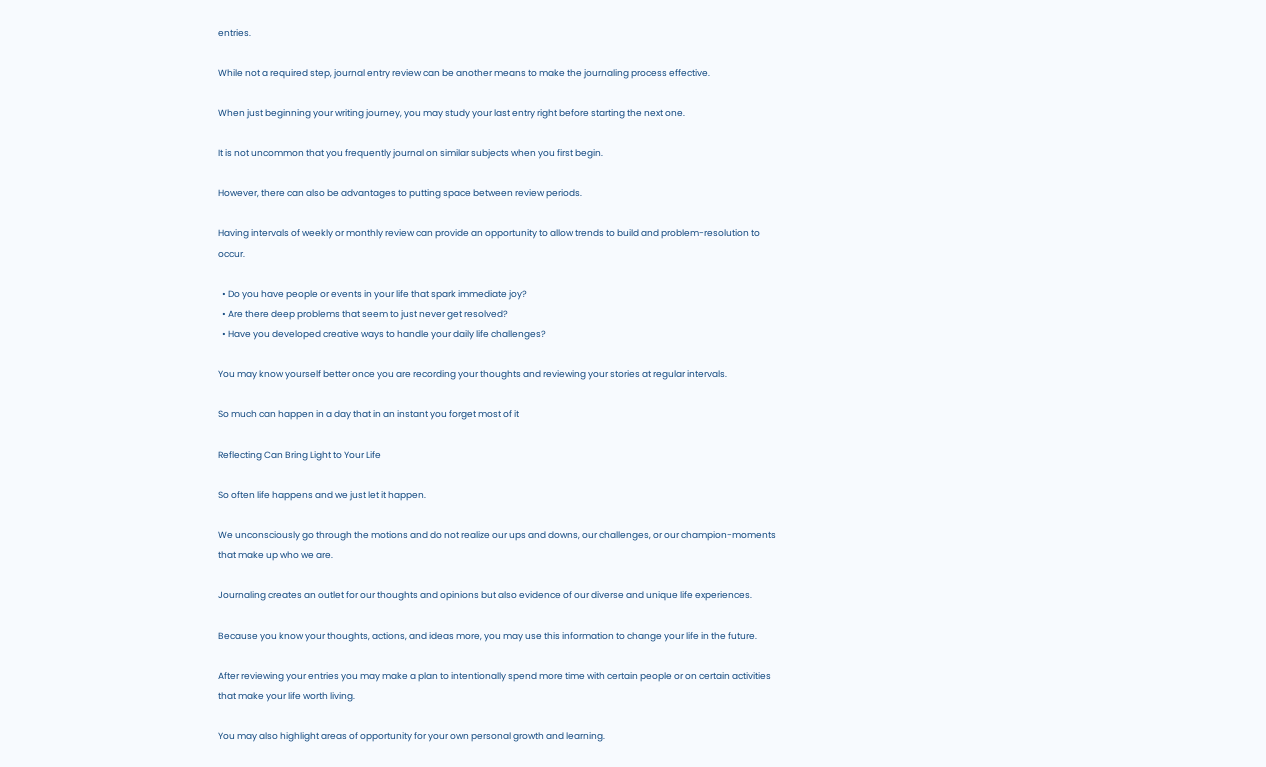entries.

While not a required step, journal entry review can be another means to make the journaling process effective.

When just beginning your writing journey, you may study your last entry right before starting the next one.

It is not uncommon that you frequently journal on similar subjects when you first begin.

However, there can also be advantages to putting space between review periods.

Having intervals of weekly or monthly review can provide an opportunity to allow trends to build and problem-resolution to occur.

  • Do you have people or events in your life that spark immediate joy?
  • Are there deep problems that seem to just never get resolved?
  • Have you developed creative ways to handle your daily life challenges?

You may know yourself better once you are recording your thoughts and reviewing your stories at regular intervals.

So much can happen in a day that in an instant you forget most of it

Reflecting Can Bring Light to Your Life

So often life happens and we just let it happen.

We unconsciously go through the motions and do not realize our ups and downs, our challenges, or our champion-moments that make up who we are.

Journaling creates an outlet for our thoughts and opinions but also evidence of our diverse and unique life experiences.

Because you know your thoughts, actions, and ideas more, you may use this information to change your life in the future.

After reviewing your entries you may make a plan to intentionally spend more time with certain people or on certain activities that make your life worth living.

You may also highlight areas of opportunity for your own personal growth and learning.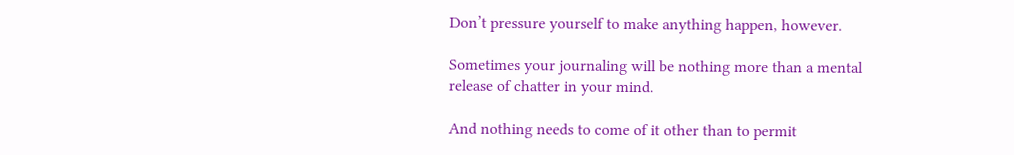Don’t pressure yourself to make anything happen, however.

Sometimes your journaling will be nothing more than a mental release of chatter in your mind.

And nothing needs to come of it other than to permit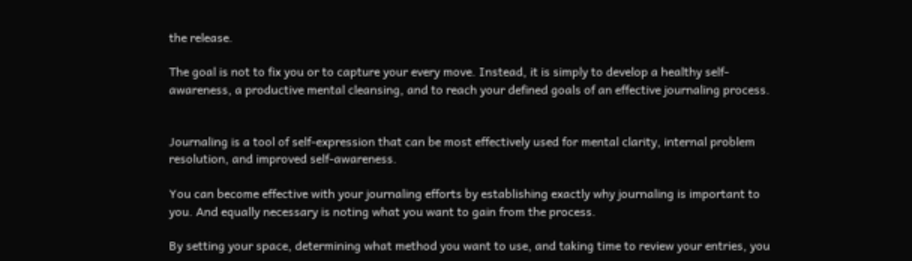the release.

The goal is not to fix you or to capture your every move. Instead, it is simply to develop a healthy self-awareness, a productive mental cleansing, and to reach your defined goals of an effective journaling process.


Journaling is a tool of self-expression that can be most effectively used for mental clarity, internal problem resolution, and improved self-awareness.

You can become effective with your journaling efforts by establishing exactly why journaling is important to you. And equally necessary is noting what you want to gain from the process.

By setting your space, determining what method you want to use, and taking time to review your entries, you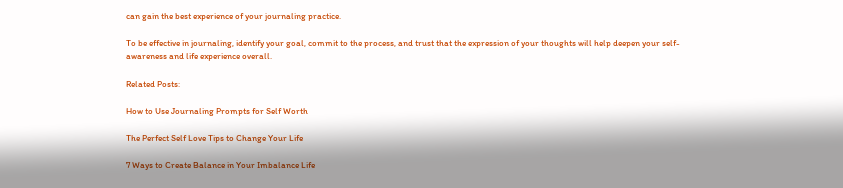can gain the best experience of your journaling practice.

To be effective in journaling, identify your goal, commit to the process, and trust that the expression of your thoughts will help deepen your self-awareness and life experience overall.

Related Posts:

How to Use Journaling Prompts for Self Worth

The Perfect Self Love Tips to Change Your Life

7 Ways to Create Balance in Your Imbalance Life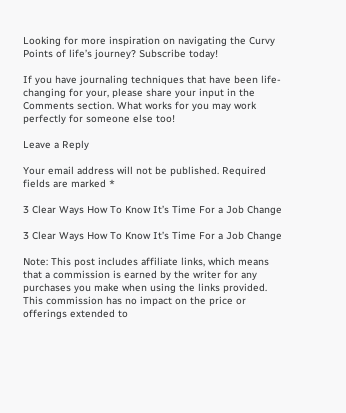Looking for more inspiration on navigating the Curvy Points of life’s journey? Subscribe today!

If you have journaling techniques that have been life-changing for your, please share your input in the Comments section. What works for you may work perfectly for someone else too!

Leave a Reply

Your email address will not be published. Required fields are marked *

3 Clear Ways How To Know It’s Time For a Job Change

3 Clear Ways How To Know It’s Time For a Job Change

Note: This post includes affiliate links, which means that a commission is earned by the writer for any purchases you make when using the links provided. This commission has no impact on the price or offerings extended to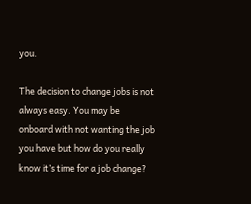you.

The decision to change jobs is not always easy. You may be onboard with not wanting the job you have but how do you really know it’s time for a job change?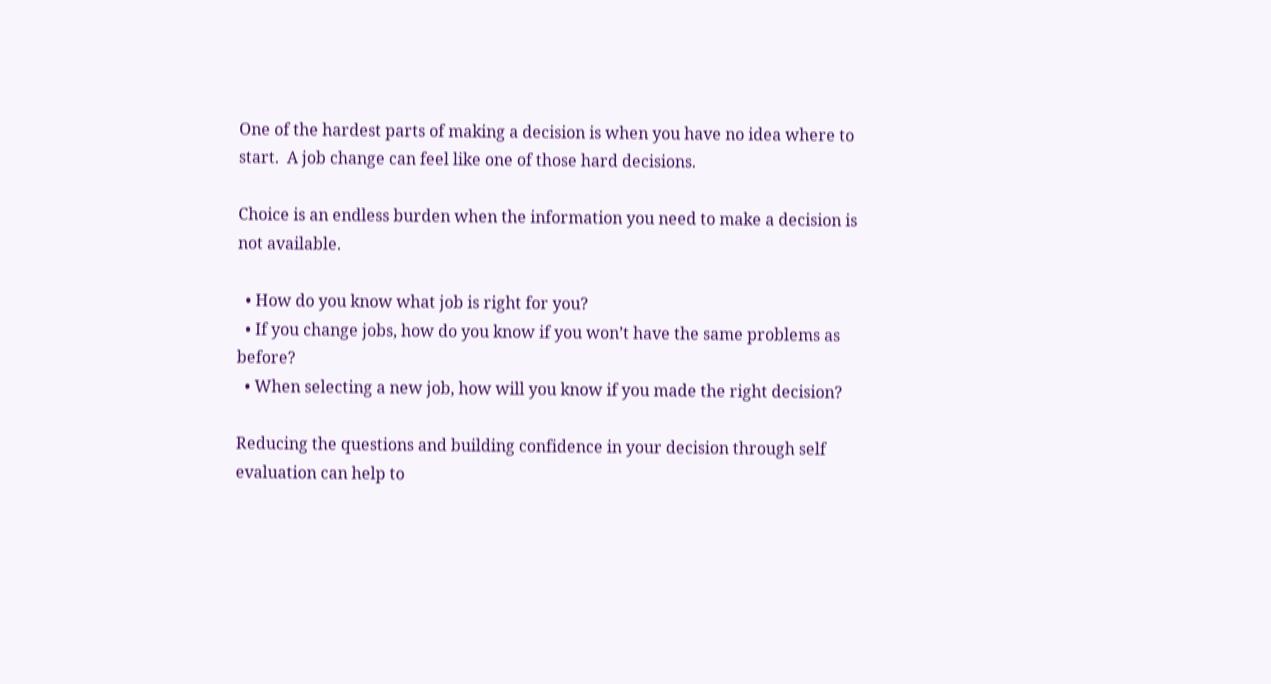One of the hardest parts of making a decision is when you have no idea where to start.  A job change can feel like one of those hard decisions.

Choice is an endless burden when the information you need to make a decision is not available.

  • How do you know what job is right for you?
  • If you change jobs, how do you know if you won’t have the same problems as before?
  • When selecting a new job, how will you know if you made the right decision?

Reducing the questions and building confidence in your decision through self evaluation can help to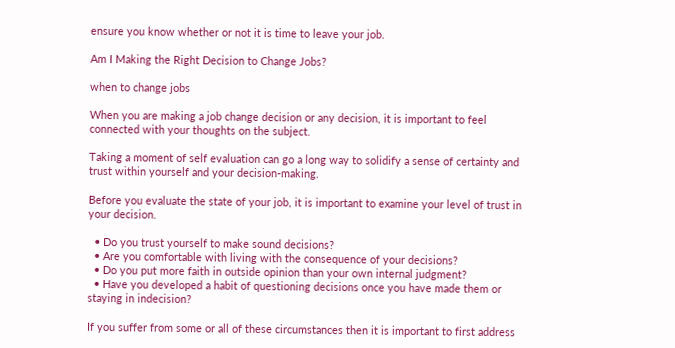ensure you know whether or not it is time to leave your job.

Am I Making the Right Decision to Change Jobs?

when to change jobs

When you are making a job change decision or any decision, it is important to feel connected with your thoughts on the subject.

Taking a moment of self evaluation can go a long way to solidify a sense of certainty and trust within yourself and your decision-making.

Before you evaluate the state of your job, it is important to examine your level of trust in your decision.

  • Do you trust yourself to make sound decisions?
  • Are you comfortable with living with the consequence of your decisions?
  • Do you put more faith in outside opinion than your own internal judgment?
  • Have you developed a habit of questioning decisions once you have made them or staying in indecision?

If you suffer from some or all of these circumstances then it is important to first address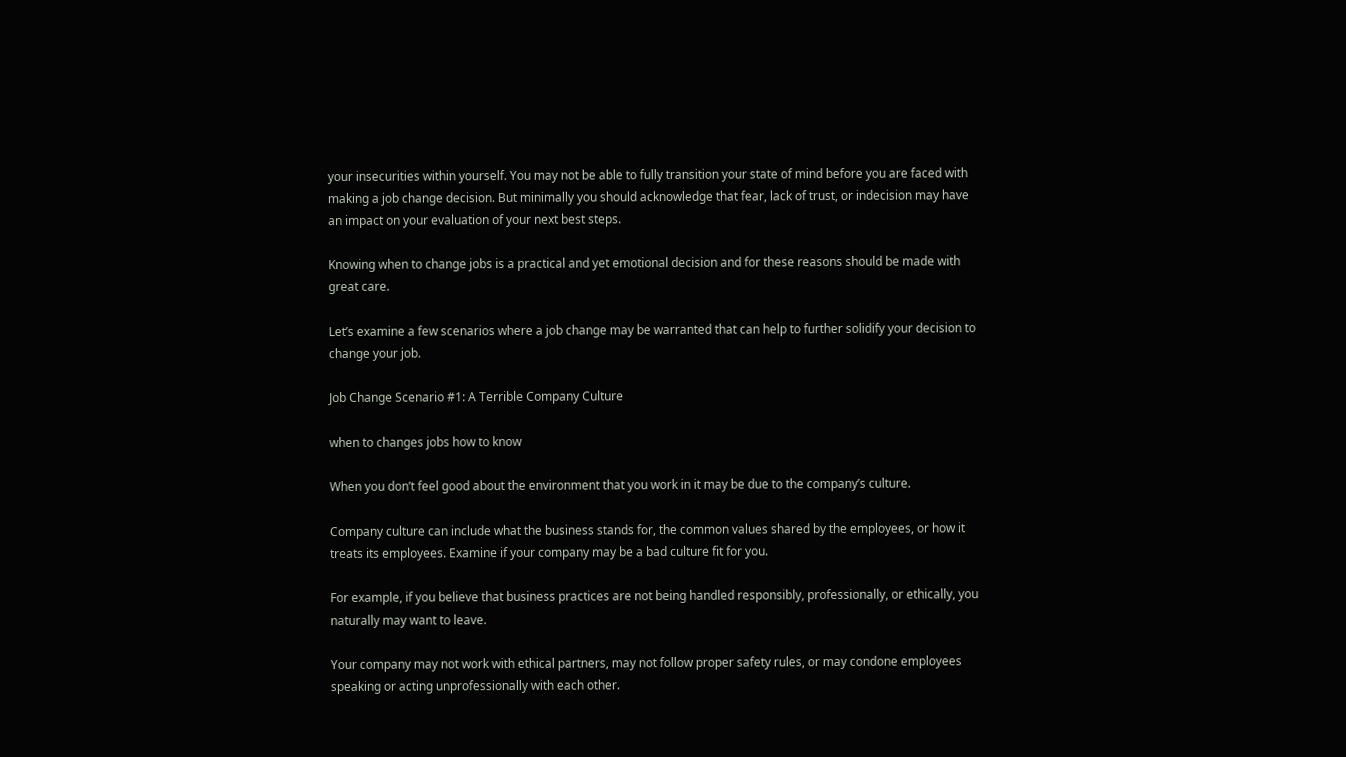your insecurities within yourself. You may not be able to fully transition your state of mind before you are faced with making a job change decision. But minimally you should acknowledge that fear, lack of trust, or indecision may have an impact on your evaluation of your next best steps.

Knowing when to change jobs is a practical and yet emotional decision and for these reasons should be made with great care.

Let’s examine a few scenarios where a job change may be warranted that can help to further solidify your decision to change your job.

Job Change Scenario #1: A Terrible Company Culture

when to changes jobs how to know

When you don’t feel good about the environment that you work in it may be due to the company’s culture.

Company culture can include what the business stands for, the common values shared by the employees, or how it treats its employees. Examine if your company may be a bad culture fit for you.

For example, if you believe that business practices are not being handled responsibly, professionally, or ethically, you naturally may want to leave.

Your company may not work with ethical partners, may not follow proper safety rules, or may condone employees speaking or acting unprofessionally with each other.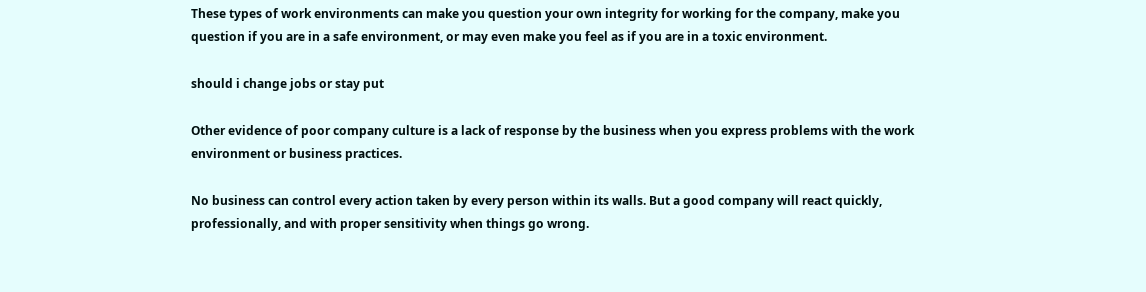These types of work environments can make you question your own integrity for working for the company, make you question if you are in a safe environment, or may even make you feel as if you are in a toxic environment.

should i change jobs or stay put

Other evidence of poor company culture is a lack of response by the business when you express problems with the work environment or business practices.

No business can control every action taken by every person within its walls. But a good company will react quickly, professionally, and with proper sensitivity when things go wrong.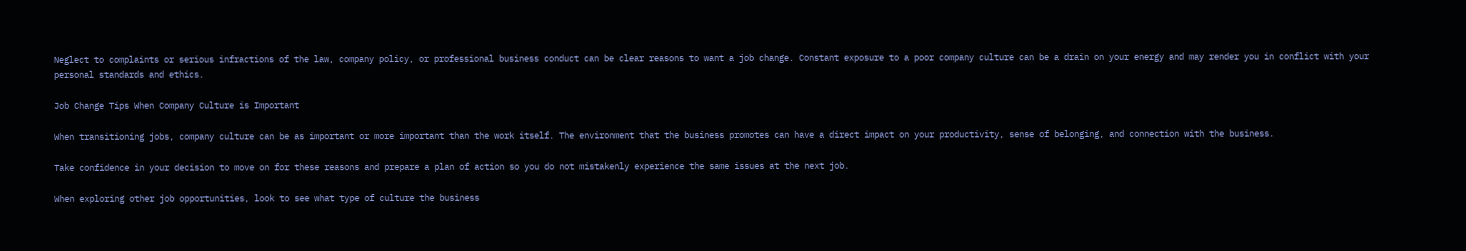Neglect to complaints or serious infractions of the law, company policy, or professional business conduct can be clear reasons to want a job change. Constant exposure to a poor company culture can be a drain on your energy and may render you in conflict with your personal standards and ethics.

Job Change Tips When Company Culture is Important

When transitioning jobs, company culture can be as important or more important than the work itself. The environment that the business promotes can have a direct impact on your productivity, sense of belonging, and connection with the business.

Take confidence in your decision to move on for these reasons and prepare a plan of action so you do not mistakenly experience the same issues at the next job.

When exploring other job opportunities, look to see what type of culture the business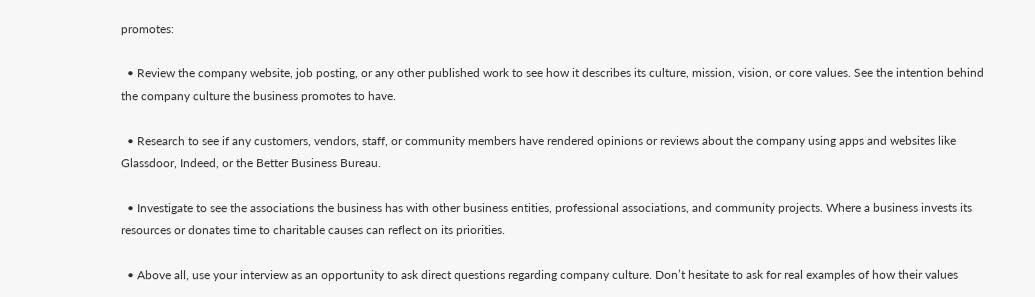promotes:

  • Review the company website, job posting, or any other published work to see how it describes its culture, mission, vision, or core values. See the intention behind the company culture the business promotes to have.

  • Research to see if any customers, vendors, staff, or community members have rendered opinions or reviews about the company using apps and websites like Glassdoor, Indeed, or the Better Business Bureau.

  • Investigate to see the associations the business has with other business entities, professional associations, and community projects. Where a business invests its resources or donates time to charitable causes can reflect on its priorities.

  • Above all, use your interview as an opportunity to ask direct questions regarding company culture. Don’t hesitate to ask for real examples of how their values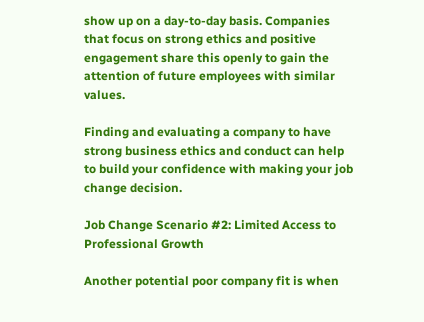show up on a day-to-day basis. Companies that focus on strong ethics and positive engagement share this openly to gain the attention of future employees with similar values.

Finding and evaluating a company to have strong business ethics and conduct can help to build your confidence with making your job change decision.

Job Change Scenario #2: Limited Access to Professional Growth

Another potential poor company fit is when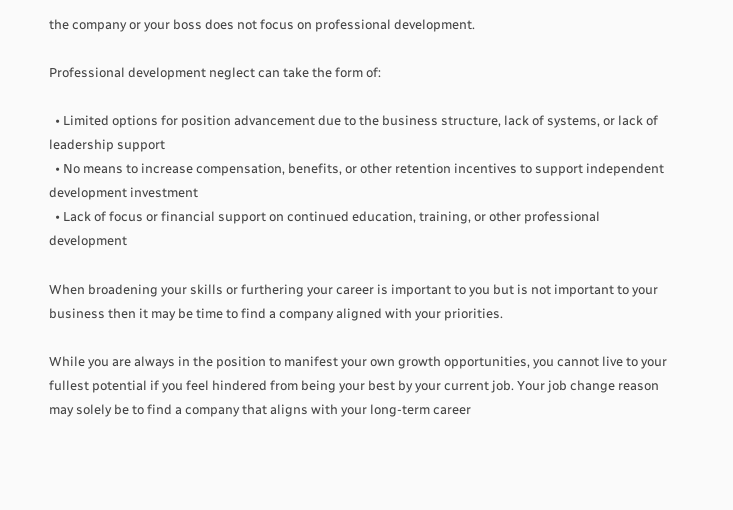the company or your boss does not focus on professional development.

Professional development neglect can take the form of:

  • Limited options for position advancement due to the business structure, lack of systems, or lack of leadership support
  • No means to increase compensation, benefits, or other retention incentives to support independent development investment
  • Lack of focus or financial support on continued education, training, or other professional development

When broadening your skills or furthering your career is important to you but is not important to your business then it may be time to find a company aligned with your priorities.

While you are always in the position to manifest your own growth opportunities, you cannot live to your fullest potential if you feel hindered from being your best by your current job. Your job change reason may solely be to find a company that aligns with your long-term career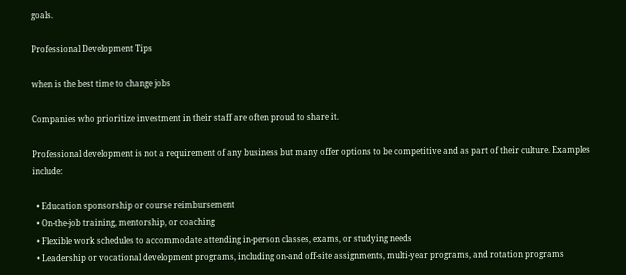goals.

Professional Development Tips

when is the best time to change jobs

Companies who prioritize investment in their staff are often proud to share it.

Professional development is not a requirement of any business but many offer options to be competitive and as part of their culture. Examples include:

  • Education sponsorship or course reimbursement
  • On-the-job training, mentorship, or coaching
  • Flexible work schedules to accommodate attending in-person classes, exams, or studying needs
  • Leadership or vocational development programs, including on-and off-site assignments, multi-year programs, and rotation programs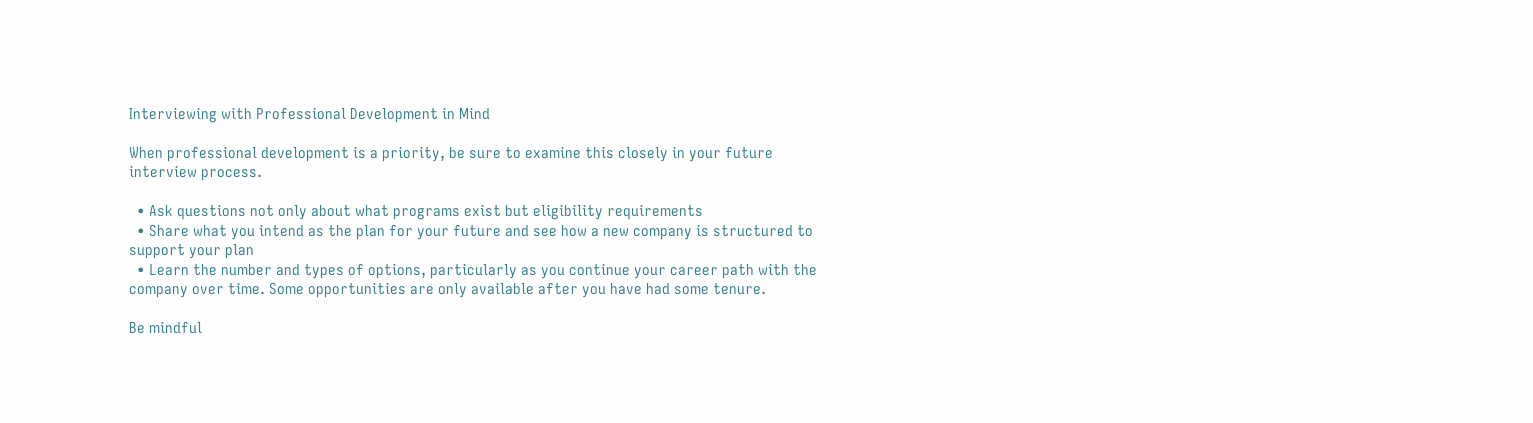Interviewing with Professional Development in Mind

When professional development is a priority, be sure to examine this closely in your future interview process.

  • Ask questions not only about what programs exist but eligibility requirements
  • Share what you intend as the plan for your future and see how a new company is structured to support your plan
  • Learn the number and types of options, particularly as you continue your career path with the company over time. Some opportunities are only available after you have had some tenure.

Be mindful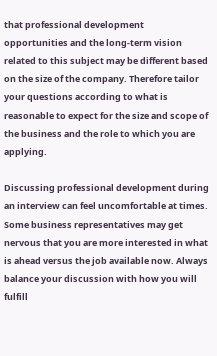that professional development opportunities and the long-term vision related to this subject may be different based on the size of the company. Therefore tailor your questions according to what is reasonable to expect for the size and scope of the business and the role to which you are applying.

Discussing professional development during an interview can feel uncomfortable at times. Some business representatives may get nervous that you are more interested in what is ahead versus the job available now. Always balance your discussion with how you will fulfill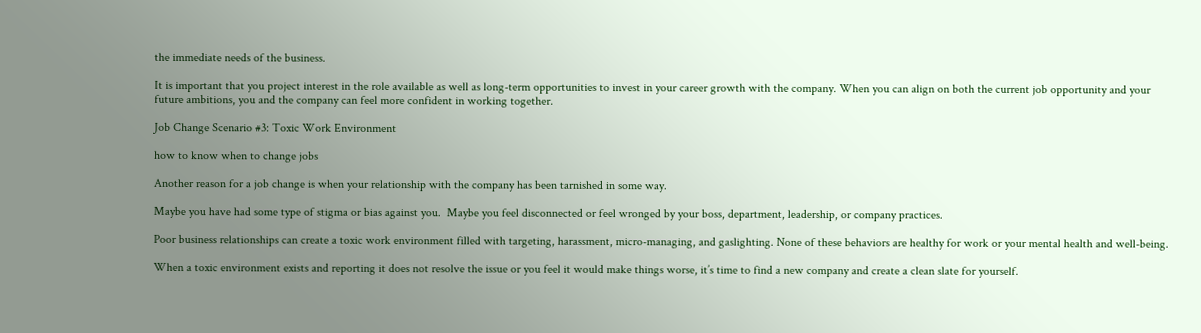the immediate needs of the business.

It is important that you project interest in the role available as well as long-term opportunities to invest in your career growth with the company. When you can align on both the current job opportunity and your future ambitions, you and the company can feel more confident in working together.

Job Change Scenario #3: Toxic Work Environment

how to know when to change jobs

Another reason for a job change is when your relationship with the company has been tarnished in some way.

Maybe you have had some type of stigma or bias against you.  Maybe you feel disconnected or feel wronged by your boss, department, leadership, or company practices.

Poor business relationships can create a toxic work environment filled with targeting, harassment, micro-managing, and gaslighting. None of these behaviors are healthy for work or your mental health and well-being.

When a toxic environment exists and reporting it does not resolve the issue or you feel it would make things worse, it’s time to find a new company and create a clean slate for yourself.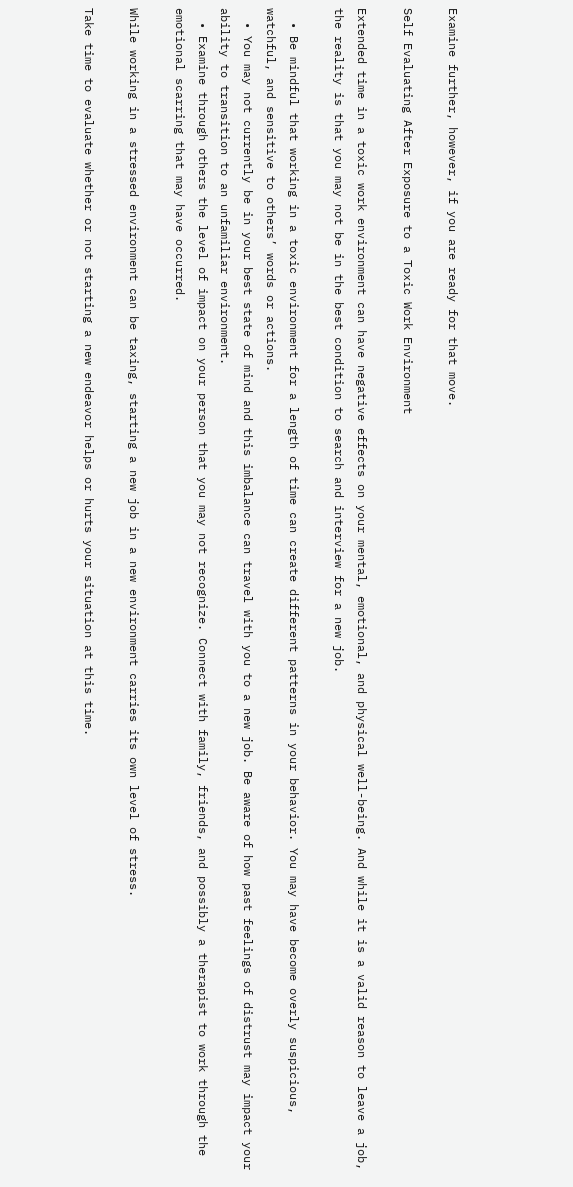Examine further, however, if you are ready for that move.

Self Evaluating After Exposure to a Toxic Work Environment

Extended time in a toxic work environment can have negative effects on your mental, emotional, and physical well-being. And while it is a valid reason to leave a job, the reality is that you may not be in the best condition to search and interview for a new job.

  • Be mindful that working in a toxic environment for a length of time can create different patterns in your behavior. You may have become overly suspicious, watchful, and sensitive to others’ words or actions.
  • You may not currently be in your best state of mind and this imbalance can travel with you to a new job. Be aware of how past feelings of distrust may impact your ability to transition to an unfamiliar environment.
  • Examine through others the level of impact on your person that you may not recognize. Connect with family, friends, and possibly a therapist to work through the emotional scarring that may have occurred.

While working in a stressed environment can be taxing, starting a new job in a new environment carries its own level of stress.

Take time to evaluate whether or not starting a new endeavor helps or hurts your situation at this time.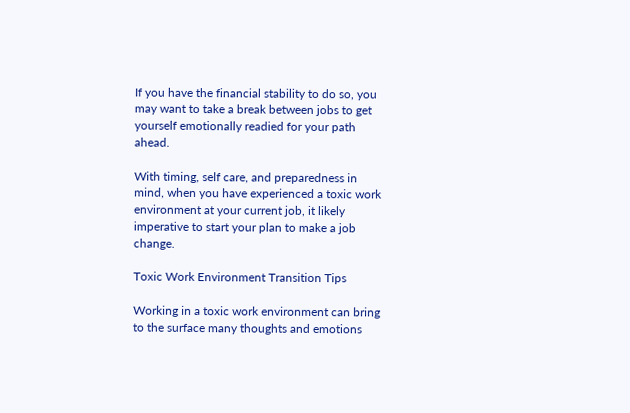If you have the financial stability to do so, you may want to take a break between jobs to get yourself emotionally readied for your path ahead.

With timing, self care, and preparedness in mind, when you have experienced a toxic work environment at your current job, it likely imperative to start your plan to make a job change.

Toxic Work Environment Transition Tips

Working in a toxic work environment can bring to the surface many thoughts and emotions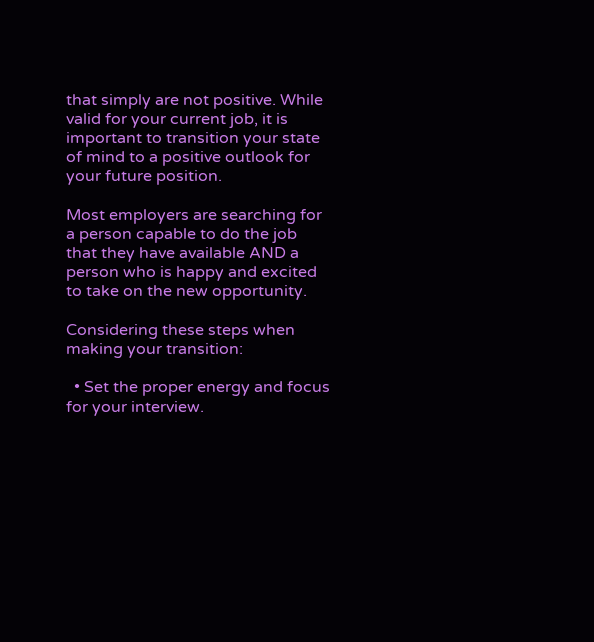that simply are not positive. While valid for your current job, it is important to transition your state of mind to a positive outlook for your future position.

Most employers are searching for a person capable to do the job that they have available AND a person who is happy and excited to take on the new opportunity.

Considering these steps when making your transition:

  • Set the proper energy and focus for your interview.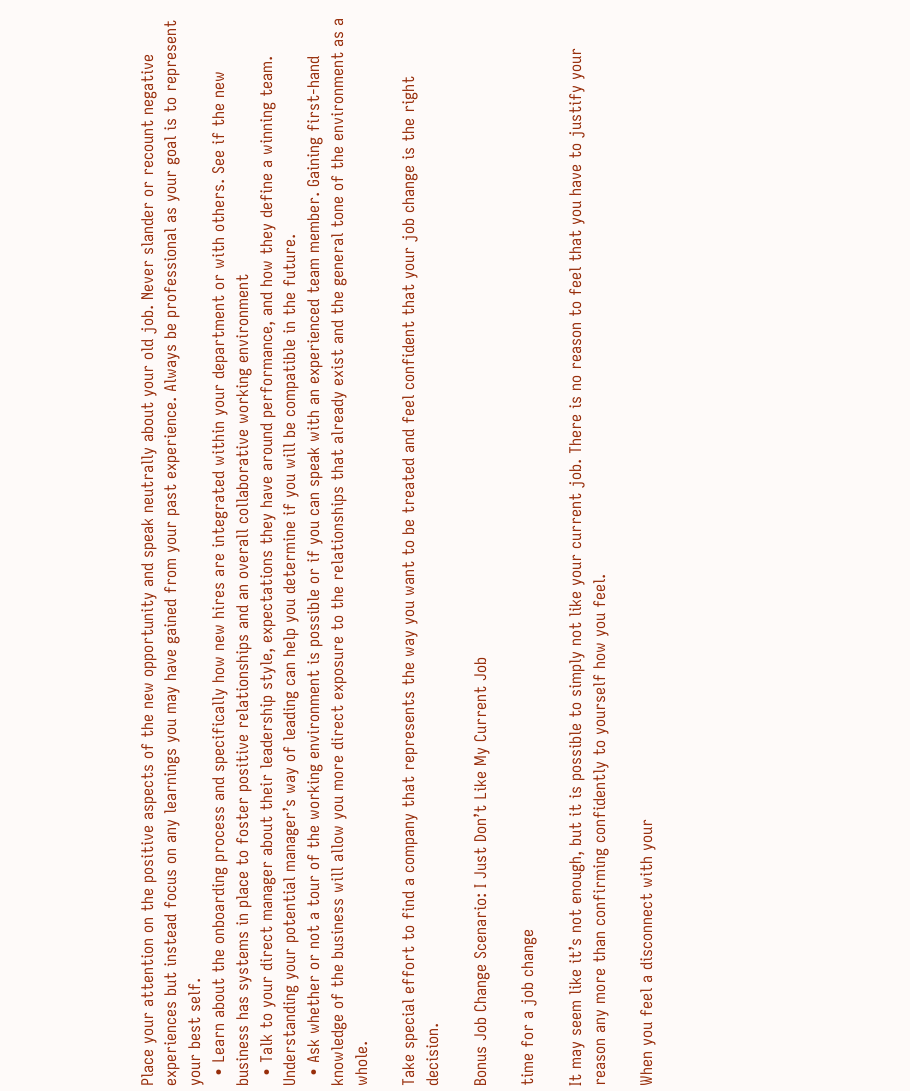Place your attention on the positive aspects of the new opportunity and speak neutrally about your old job. Never slander or recount negative experiences but instead focus on any learnings you may have gained from your past experience. Always be professional as your goal is to represent your best self.
  • Learn about the onboarding process and specifically how new hires are integrated within your department or with others. See if the new business has systems in place to foster positive relationships and an overall collaborative working environment
  • Talk to your direct manager about their leadership style, expectations they have around performance, and how they define a winning team. Understanding your potential manager’s way of leading can help you determine if you will be compatible in the future.
  • Ask whether or not a tour of the working environment is possible or if you can speak with an experienced team member. Gaining first-hand knowledge of the business will allow you more direct exposure to the relationships that already exist and the general tone of the environment as a whole.

Take special effort to find a company that represents the way you want to be treated and feel confident that your job change is the right decision.

Bonus Job Change Scenario: I Just Don’t Like My Current Job

time for a job change

It may seem like it’s not enough, but it is possible to simply not like your current job. There is no reason to feel that you have to justify your reason any more than confirming confidently to yourself how you feel.

When you feel a disconnect with your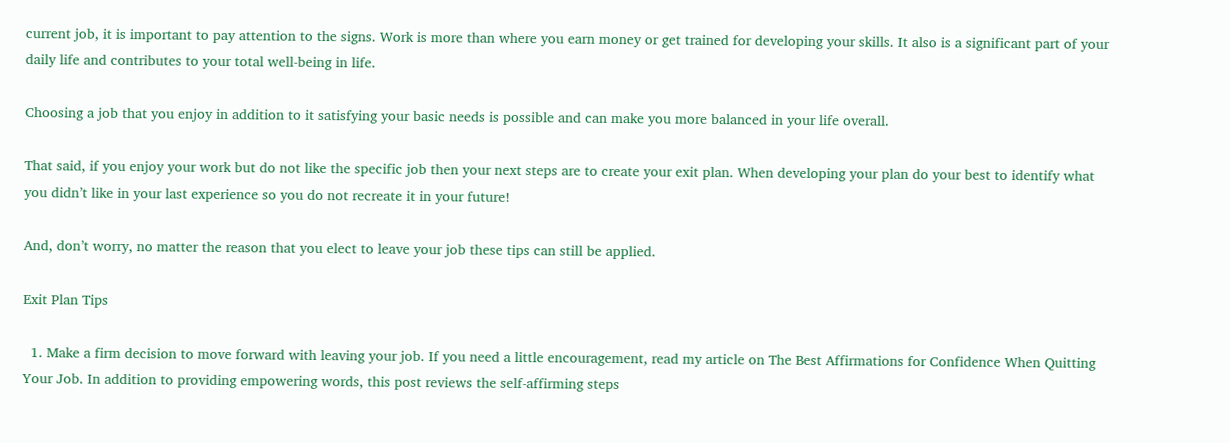current job, it is important to pay attention to the signs. Work is more than where you earn money or get trained for developing your skills. It also is a significant part of your daily life and contributes to your total well-being in life.

Choosing a job that you enjoy in addition to it satisfying your basic needs is possible and can make you more balanced in your life overall.

That said, if you enjoy your work but do not like the specific job then your next steps are to create your exit plan. When developing your plan do your best to identify what you didn’t like in your last experience so you do not recreate it in your future!

And, don’t worry, no matter the reason that you elect to leave your job these tips can still be applied.

Exit Plan Tips

  1. Make a firm decision to move forward with leaving your job. If you need a little encouragement, read my article on The Best Affirmations for Confidence When Quitting Your Job. In addition to providing empowering words, this post reviews the self-affirming steps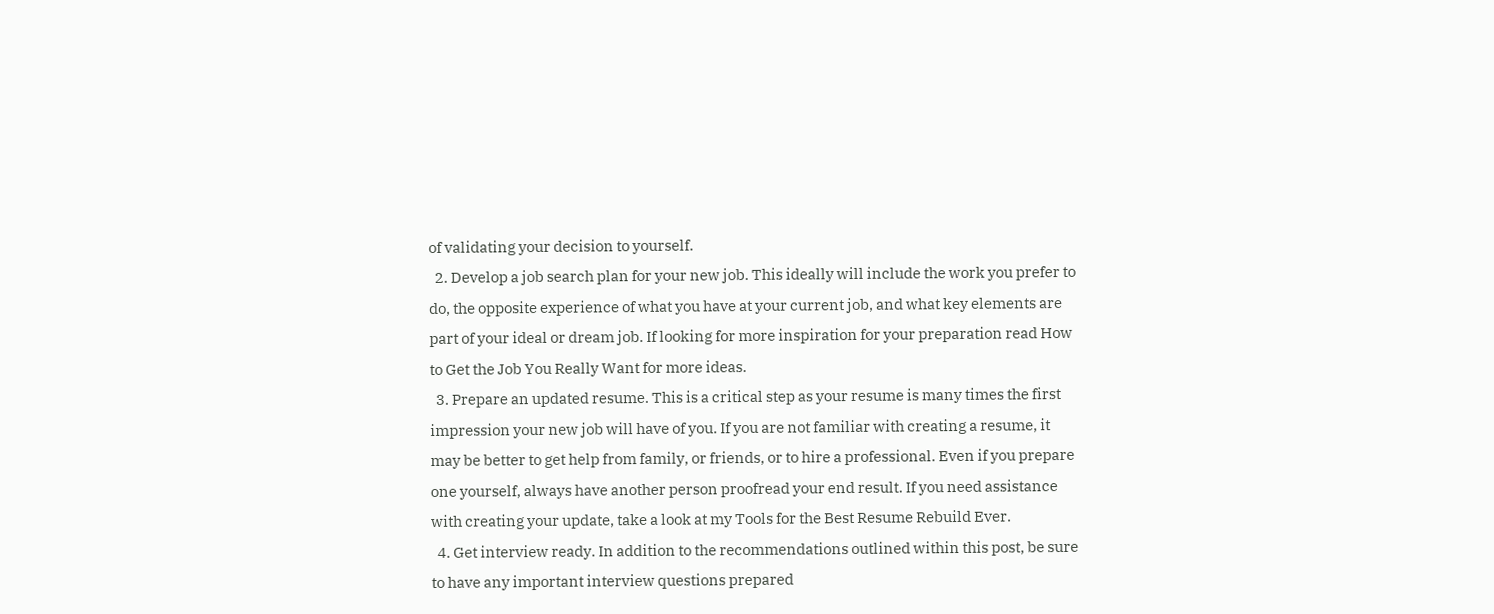of validating your decision to yourself.
  2. Develop a job search plan for your new job. This ideally will include the work you prefer to do, the opposite experience of what you have at your current job, and what key elements are part of your ideal or dream job. If looking for more inspiration for your preparation read How to Get the Job You Really Want for more ideas.
  3. Prepare an updated resume. This is a critical step as your resume is many times the first impression your new job will have of you. If you are not familiar with creating a resume, it may be better to get help from family, or friends, or to hire a professional. Even if you prepare one yourself, always have another person proofread your end result. If you need assistance with creating your update, take a look at my Tools for the Best Resume Rebuild Ever.
  4. Get interview ready. In addition to the recommendations outlined within this post, be sure to have any important interview questions prepared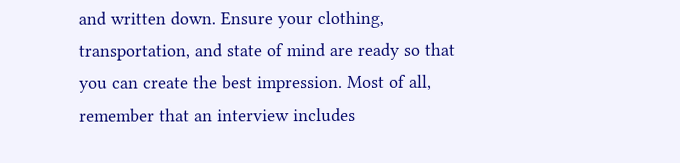and written down. Ensure your clothing, transportation, and state of mind are ready so that you can create the best impression. Most of all, remember that an interview includes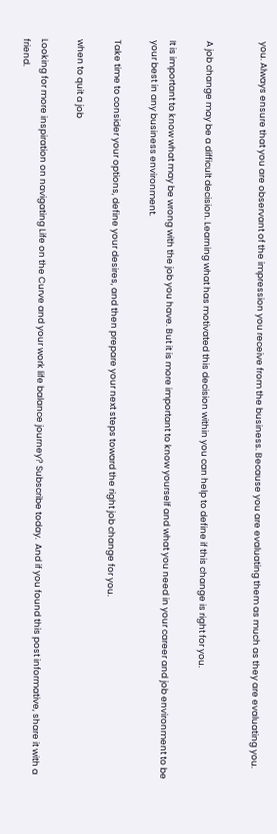you. Always ensure that you are observant of the impression you receive from the business. Because you are evaluating them as much as they are evaluating you.


A job change may be a difficult decision. Learning what has motivated this decision within you can help to define if this change is right for you.

It is important to know what may be wrong with the job you have. But it is more important to know yourself and what you need in your career and job environment to be your best in any business environment.

Take time to consider your options, define your desires, and then prepare your next steps toward the right job change for you.

when to quit a job

Looking for more inspiration on navigating Life on the Curve and your work life balance journey? Subscribe today.  And if you found this post informative, share it with a friend.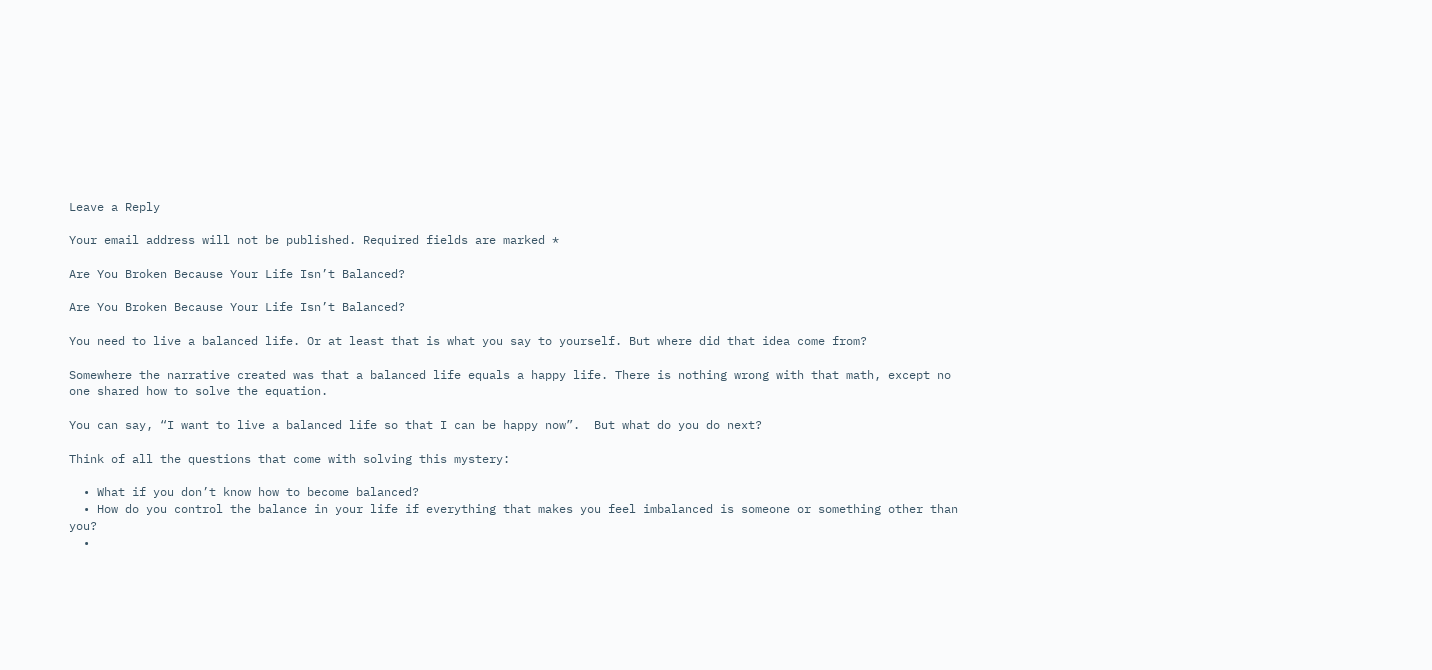Leave a Reply

Your email address will not be published. Required fields are marked *

Are You Broken Because Your Life Isn’t Balanced?

Are You Broken Because Your Life Isn’t Balanced?

You need to live a balanced life. Or at least that is what you say to yourself. But where did that idea come from?

Somewhere the narrative created was that a balanced life equals a happy life. There is nothing wrong with that math, except no one shared how to solve the equation.

You can say, “I want to live a balanced life so that I can be happy now”.  But what do you do next?

Think of all the questions that come with solving this mystery:

  • What if you don’t know how to become balanced?
  • How do you control the balance in your life if everything that makes you feel imbalanced is someone or something other than you?
  •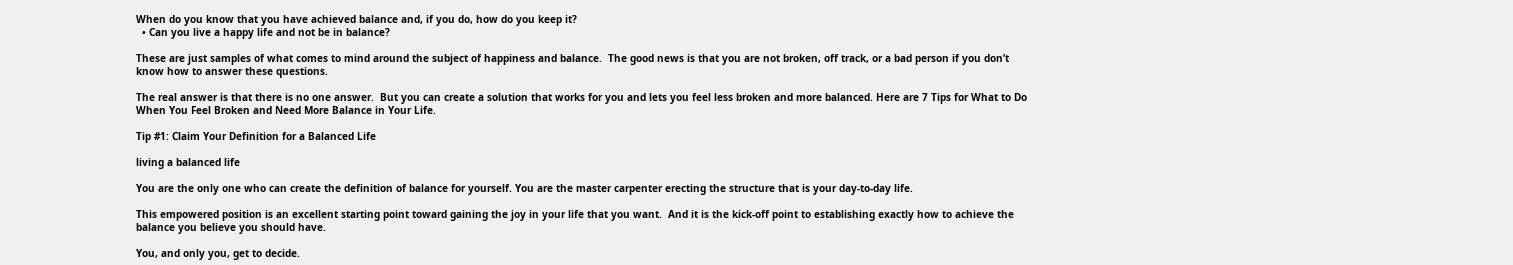When do you know that you have achieved balance and, if you do, how do you keep it?
  • Can you live a happy life and not be in balance?

These are just samples of what comes to mind around the subject of happiness and balance.  The good news is that you are not broken, off track, or a bad person if you don’t know how to answer these questions.

The real answer is that there is no one answer.  But you can create a solution that works for you and lets you feel less broken and more balanced. Here are 7 Tips for What to Do When You Feel Broken and Need More Balance in Your Life.

Tip #1: Claim Your Definition for a Balanced Life

living a balanced life

You are the only one who can create the definition of balance for yourself. You are the master carpenter erecting the structure that is your day-to-day life.

This empowered position is an excellent starting point toward gaining the joy in your life that you want.  And it is the kick-off point to establishing exactly how to achieve the balance you believe you should have.

You, and only you, get to decide.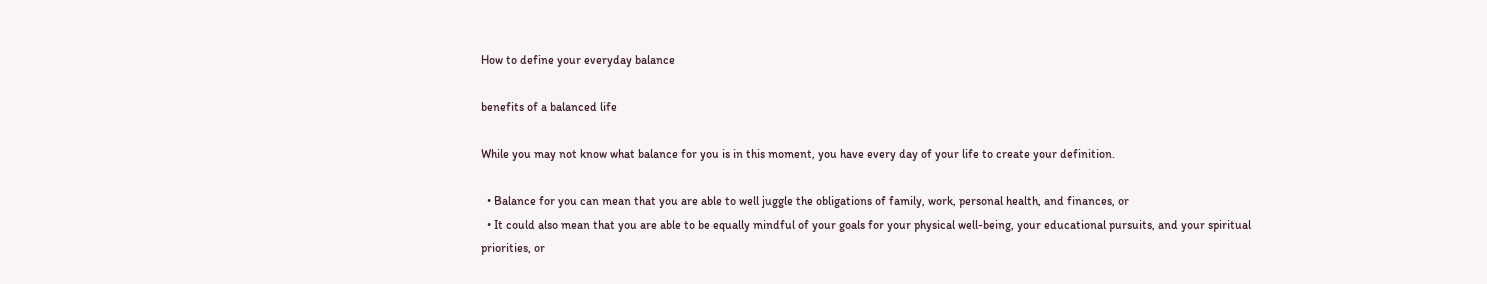How to define your everyday balance

benefits of a balanced life

While you may not know what balance for you is in this moment, you have every day of your life to create your definition.

  • Balance for you can mean that you are able to well juggle the obligations of family, work, personal health, and finances, or
  • It could also mean that you are able to be equally mindful of your goals for your physical well-being, your educational pursuits, and your spiritual priorities, or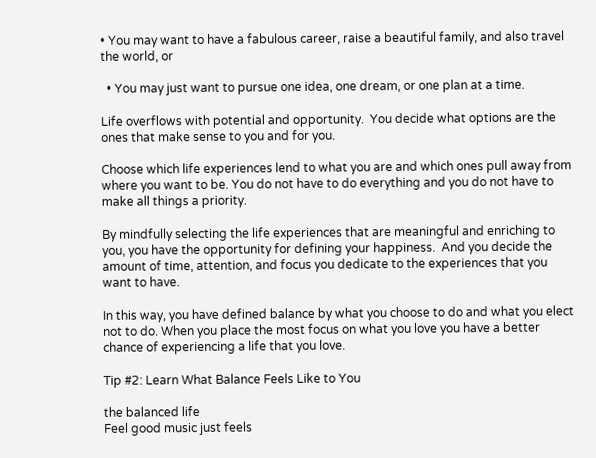• You may want to have a fabulous career, raise a beautiful family, and also travel the world, or

  • You may just want to pursue one idea, one dream, or one plan at a time.

Life overflows with potential and opportunity.  You decide what options are the ones that make sense to you and for you.

Choose which life experiences lend to what you are and which ones pull away from where you want to be. You do not have to do everything and you do not have to make all things a priority.

By mindfully selecting the life experiences that are meaningful and enriching to you, you have the opportunity for defining your happiness.  And you decide the amount of time, attention, and focus you dedicate to the experiences that you want to have.

In this way, you have defined balance by what you choose to do and what you elect not to do. When you place the most focus on what you love you have a better chance of experiencing a life that you love.

Tip #2: Learn What Balance Feels Like to You

the balanced life
Feel good music just feels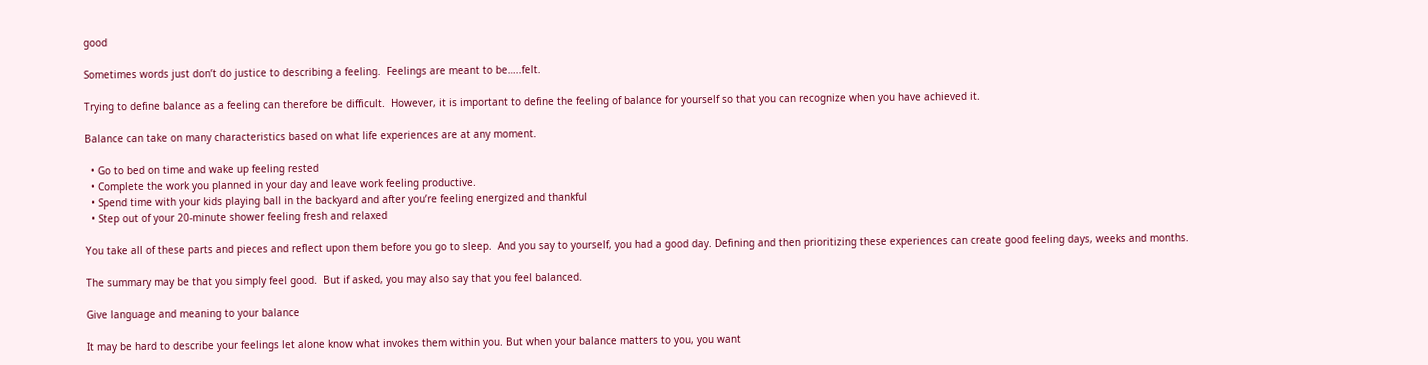good

Sometimes words just don’t do justice to describing a feeling.  Feelings are meant to be…..felt.

Trying to define balance as a feeling can therefore be difficult.  However, it is important to define the feeling of balance for yourself so that you can recognize when you have achieved it.

Balance can take on many characteristics based on what life experiences are at any moment.

  • Go to bed on time and wake up feeling rested
  • Complete the work you planned in your day and leave work feeling productive.
  • Spend time with your kids playing ball in the backyard and after you’re feeling energized and thankful
  • Step out of your 20-minute shower feeling fresh and relaxed

You take all of these parts and pieces and reflect upon them before you go to sleep.  And you say to yourself, you had a good day. Defining and then prioritizing these experiences can create good feeling days, weeks and months.

The summary may be that you simply feel good.  But if asked, you may also say that you feel balanced.

Give language and meaning to your balance

It may be hard to describe your feelings let alone know what invokes them within you. But when your balance matters to you, you want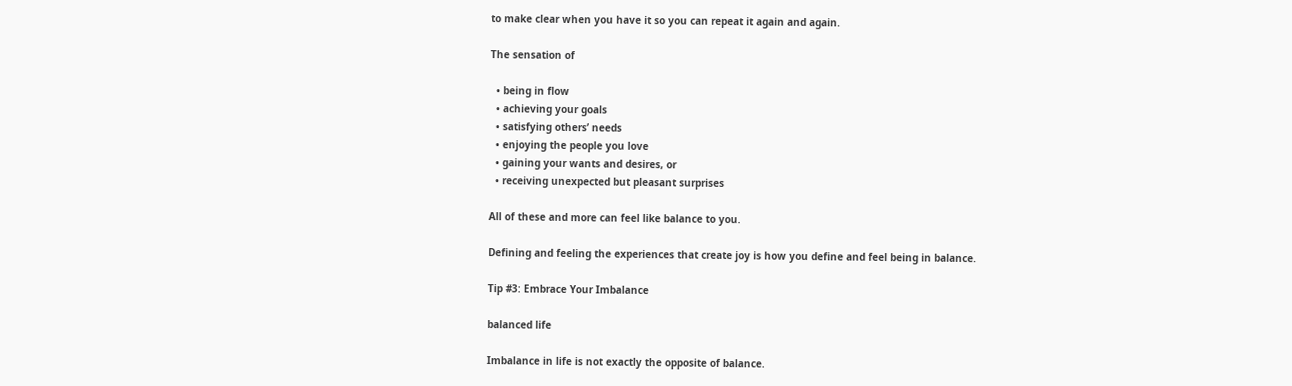to make clear when you have it so you can repeat it again and again.

The sensation of

  • being in flow
  • achieving your goals
  • satisfying others’ needs
  • enjoying the people you love
  • gaining your wants and desires, or
  • receiving unexpected but pleasant surprises

All of these and more can feel like balance to you.

Defining and feeling the experiences that create joy is how you define and feel being in balance.

Tip #3: Embrace Your Imbalance

balanced life

Imbalance in life is not exactly the opposite of balance.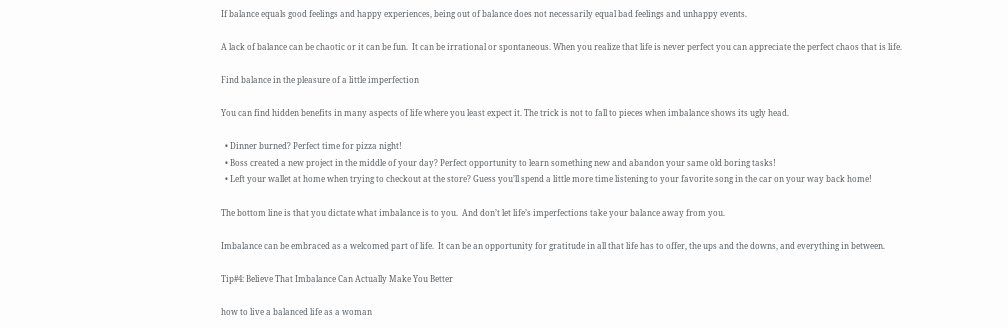If balance equals good feelings and happy experiences, being out of balance does not necessarily equal bad feelings and unhappy events.

A lack of balance can be chaotic or it can be fun.  It can be irrational or spontaneous. When you realize that life is never perfect you can appreciate the perfect chaos that is life.

Find balance in the pleasure of a little imperfection

You can find hidden benefits in many aspects of life where you least expect it. The trick is not to fall to pieces when imbalance shows its ugly head.

  • Dinner burned? Perfect time for pizza night!
  • Boss created a new project in the middle of your day? Perfect opportunity to learn something new and abandon your same old boring tasks!
  • Left your wallet at home when trying to checkout at the store? Guess you’ll spend a little more time listening to your favorite song in the car on your way back home!

The bottom line is that you dictate what imbalance is to you.  And don’t let life’s imperfections take your balance away from you.

Imbalance can be embraced as a welcomed part of life.  It can be an opportunity for gratitude in all that life has to offer, the ups and the downs, and everything in between.

Tip#4: Believe That Imbalance Can Actually Make You Better

how to live a balanced life as a woman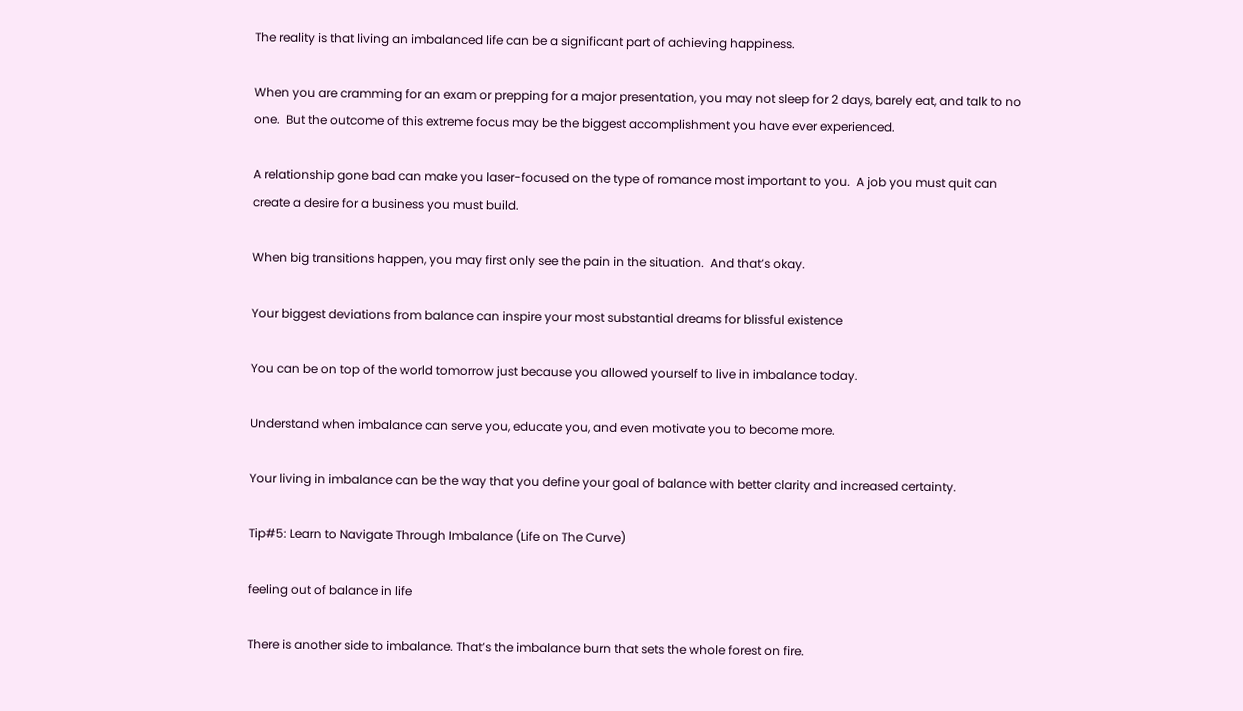The reality is that living an imbalanced life can be a significant part of achieving happiness.

When you are cramming for an exam or prepping for a major presentation, you may not sleep for 2 days, barely eat, and talk to no one.  But the outcome of this extreme focus may be the biggest accomplishment you have ever experienced.

A relationship gone bad can make you laser-focused on the type of romance most important to you.  A job you must quit can create a desire for a business you must build.

When big transitions happen, you may first only see the pain in the situation.  And that’s okay.

Your biggest deviations from balance can inspire your most substantial dreams for blissful existence

You can be on top of the world tomorrow just because you allowed yourself to live in imbalance today.

Understand when imbalance can serve you, educate you, and even motivate you to become more.

Your living in imbalance can be the way that you define your goal of balance with better clarity and increased certainty.

Tip#5: Learn to Navigate Through Imbalance (Life on The Curve)

feeling out of balance in life

There is another side to imbalance. That’s the imbalance burn that sets the whole forest on fire.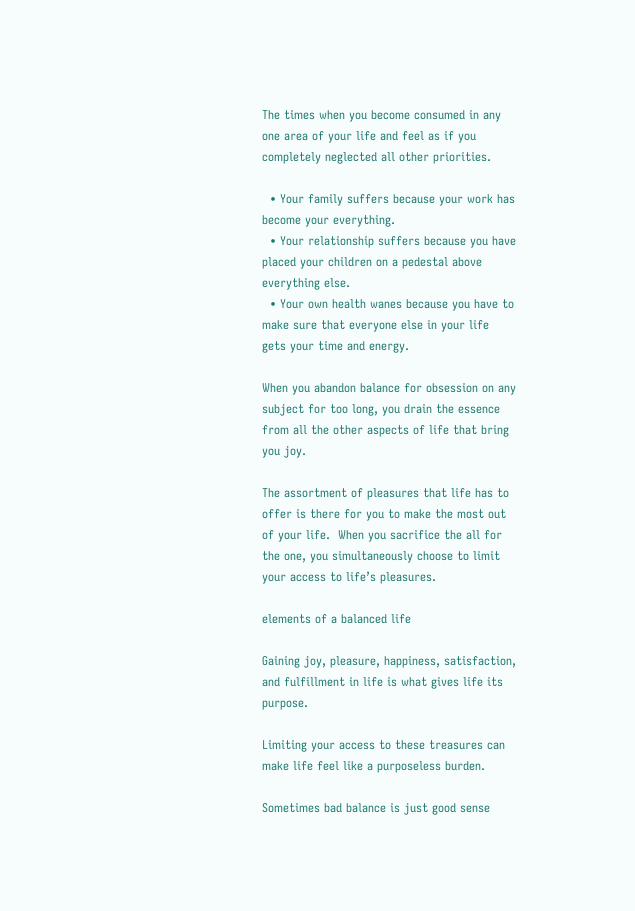The times when you become consumed in any one area of your life and feel as if you completely neglected all other priorities.

  • Your family suffers because your work has become your everything.
  • Your relationship suffers because you have placed your children on a pedestal above everything else.
  • Your own health wanes because you have to make sure that everyone else in your life gets your time and energy.

When you abandon balance for obsession on any subject for too long, you drain the essence from all the other aspects of life that bring you joy.

The assortment of pleasures that life has to offer is there for you to make the most out of your life.  When you sacrifice the all for the one, you simultaneously choose to limit your access to life’s pleasures.

elements of a balanced life

Gaining joy, pleasure, happiness, satisfaction, and fulfillment in life is what gives life its purpose.

Limiting your access to these treasures can make life feel like a purposeless burden.

Sometimes bad balance is just good sense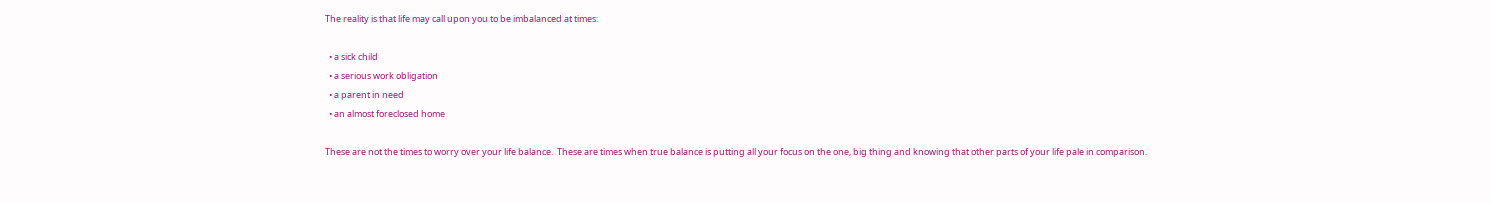The reality is that life may call upon you to be imbalanced at times:

  • a sick child
  • a serious work obligation
  • a parent in need
  • an almost foreclosed home

These are not the times to worry over your life balance.  These are times when true balance is putting all your focus on the one, big thing and knowing that other parts of your life pale in comparison.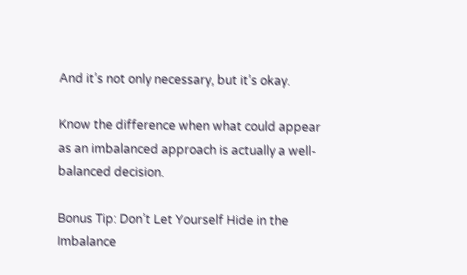And it’s not only necessary, but it’s okay.

Know the difference when what could appear as an imbalanced approach is actually a well-balanced decision.

Bonus Tip: Don’t Let Yourself Hide in the Imbalance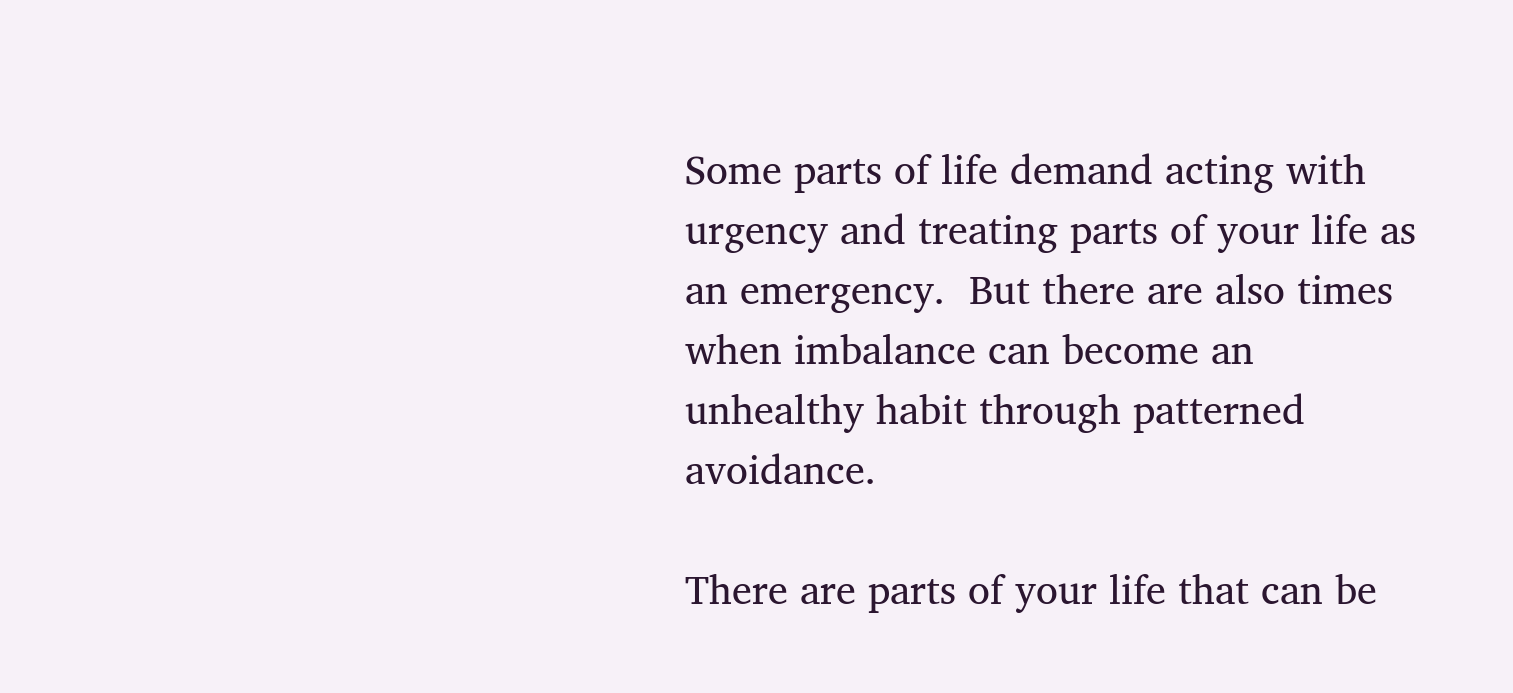Some parts of life demand acting with urgency and treating parts of your life as an emergency.  But there are also times when imbalance can become an unhealthy habit through patterned avoidance.

There are parts of your life that can be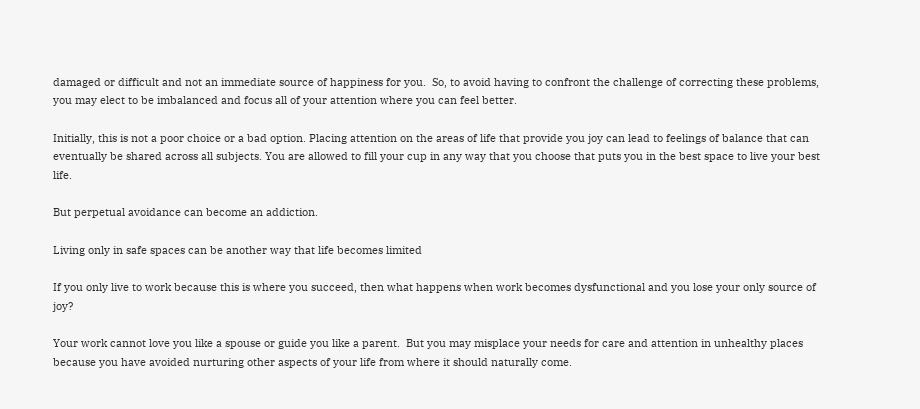damaged or difficult and not an immediate source of happiness for you.  So, to avoid having to confront the challenge of correcting these problems, you may elect to be imbalanced and focus all of your attention where you can feel better.

Initially, this is not a poor choice or a bad option. Placing attention on the areas of life that provide you joy can lead to feelings of balance that can eventually be shared across all subjects. You are allowed to fill your cup in any way that you choose that puts you in the best space to live your best life.

But perpetual avoidance can become an addiction.

Living only in safe spaces can be another way that life becomes limited

If you only live to work because this is where you succeed, then what happens when work becomes dysfunctional and you lose your only source of joy?

Your work cannot love you like a spouse or guide you like a parent.  But you may misplace your needs for care and attention in unhealthy places because you have avoided nurturing other aspects of your life from where it should naturally come.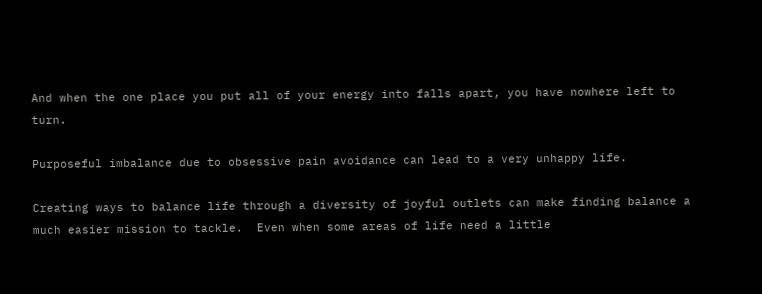And when the one place you put all of your energy into falls apart, you have nowhere left to turn.

Purposeful imbalance due to obsessive pain avoidance can lead to a very unhappy life.

Creating ways to balance life through a diversity of joyful outlets can make finding balance a much easier mission to tackle.  Even when some areas of life need a little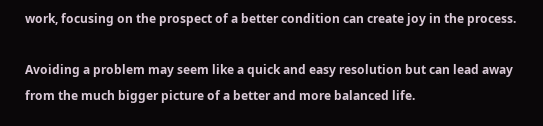work, focusing on the prospect of a better condition can create joy in the process.

Avoiding a problem may seem like a quick and easy resolution but can lead away from the much bigger picture of a better and more balanced life.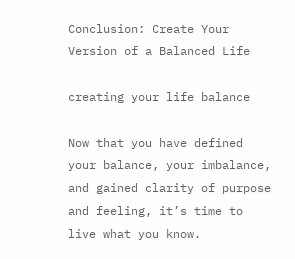Conclusion: Create Your Version of a Balanced Life

creating your life balance

Now that you have defined your balance, your imbalance, and gained clarity of purpose and feeling, it’s time to live what you know.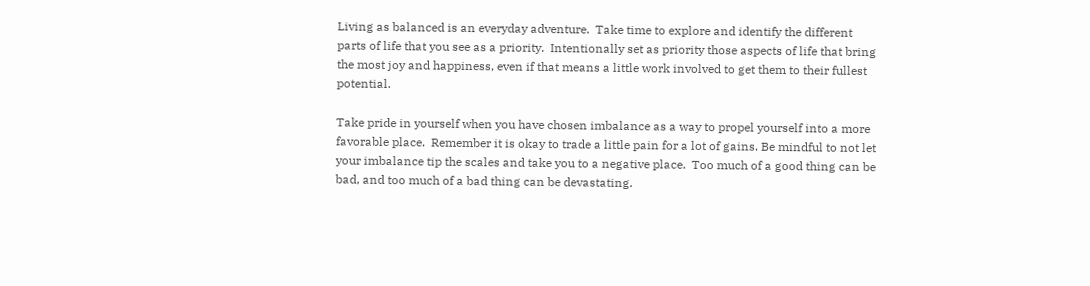Living as balanced is an everyday adventure.  Take time to explore and identify the different parts of life that you see as a priority.  Intentionally set as priority those aspects of life that bring the most joy and happiness, even if that means a little work involved to get them to their fullest potential.

Take pride in yourself when you have chosen imbalance as a way to propel yourself into a more favorable place.  Remember it is okay to trade a little pain for a lot of gains. Be mindful to not let your imbalance tip the scales and take you to a negative place.  Too much of a good thing can be bad, and too much of a bad thing can be devastating.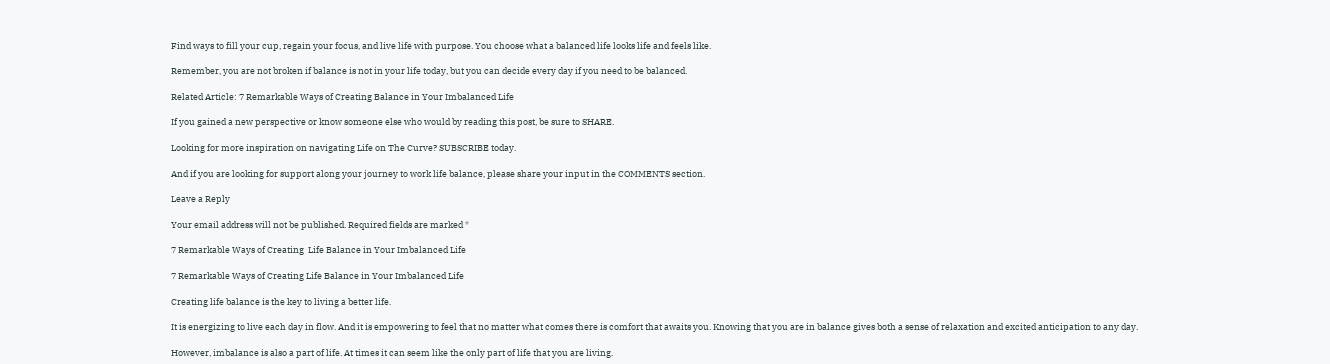Find ways to fill your cup, regain your focus, and live life with purpose. You choose what a balanced life looks life and feels like.

Remember, you are not broken if balance is not in your life today, but you can decide every day if you need to be balanced.

Related Article: 7 Remarkable Ways of Creating Balance in Your Imbalanced Life

If you gained a new perspective or know someone else who would by reading this post, be sure to SHARE.

Looking for more inspiration on navigating Life on The Curve? SUBSCRIBE today.

And if you are looking for support along your journey to work life balance, please share your input in the COMMENTS section.

Leave a Reply

Your email address will not be published. Required fields are marked *

7 Remarkable Ways of Creating  Life Balance in Your Imbalanced Life

7 Remarkable Ways of Creating Life Balance in Your Imbalanced Life

Creating life balance is the key to living a better life.

It is energizing to live each day in flow. And it is empowering to feel that no matter what comes there is comfort that awaits you. Knowing that you are in balance gives both a sense of relaxation and excited anticipation to any day.

However, imbalance is also a part of life. At times it can seem like the only part of life that you are living.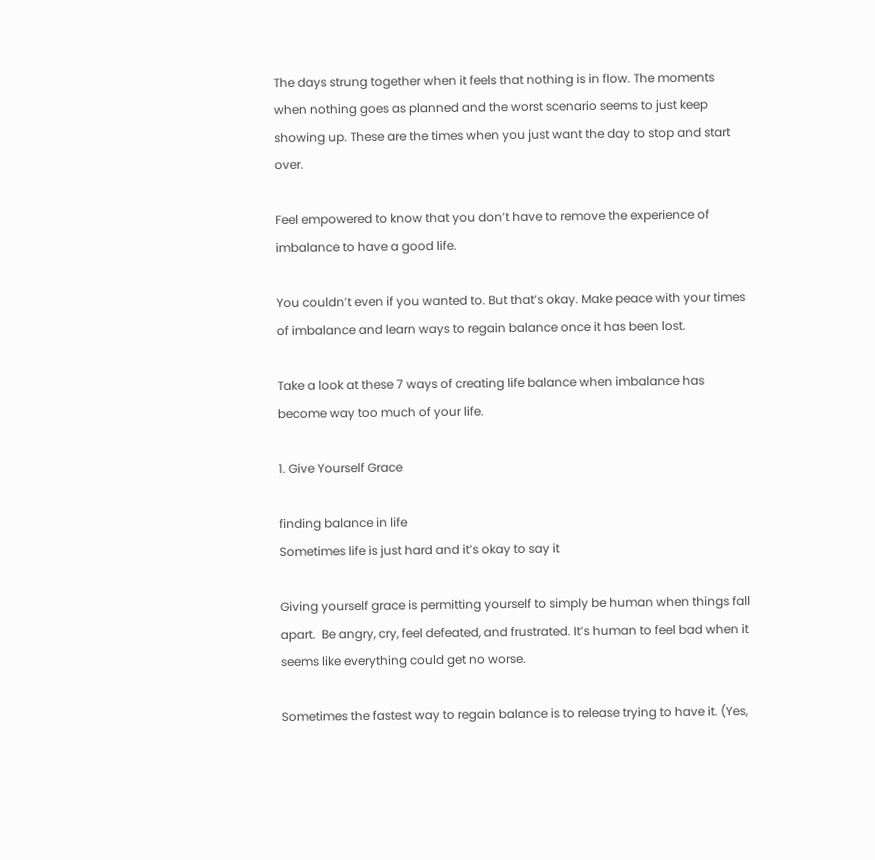The days strung together when it feels that nothing is in flow. The moments when nothing goes as planned and the worst scenario seems to just keep showing up. These are the times when you just want the day to stop and start over.

Feel empowered to know that you don’t have to remove the experience of imbalance to have a good life.

You couldn’t even if you wanted to. But that’s okay. Make peace with your times of imbalance and learn ways to regain balance once it has been lost.

Take a look at these 7 ways of creating life balance when imbalance has become way too much of your life.

1. Give Yourself Grace

finding balance in life
Sometimes life is just hard and it’s okay to say it

Giving yourself grace is permitting yourself to simply be human when things fall apart.  Be angry, cry, feel defeated, and frustrated. It’s human to feel bad when it seems like everything could get no worse.

Sometimes the fastest way to regain balance is to release trying to have it. (Yes,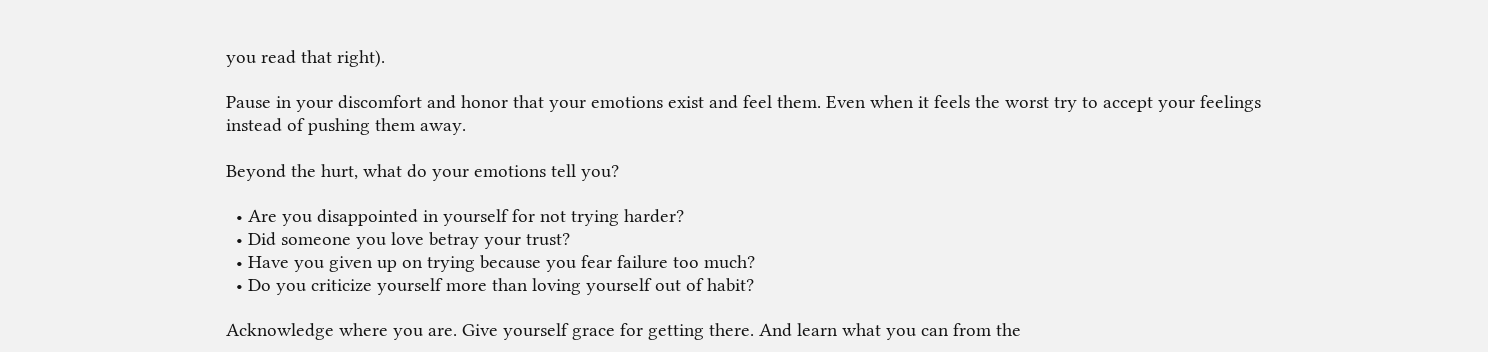you read that right).

Pause in your discomfort and honor that your emotions exist and feel them. Even when it feels the worst try to accept your feelings instead of pushing them away.

Beyond the hurt, what do your emotions tell you?

  • Are you disappointed in yourself for not trying harder?
  • Did someone you love betray your trust?
  • Have you given up on trying because you fear failure too much?
  • Do you criticize yourself more than loving yourself out of habit?

Acknowledge where you are. Give yourself grace for getting there. And learn what you can from the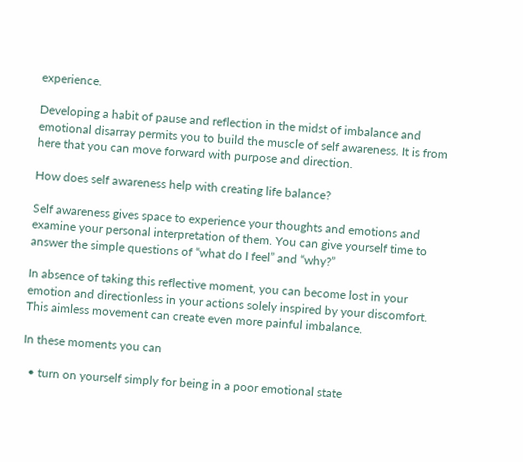experience.

Developing a habit of pause and reflection in the midst of imbalance and emotional disarray permits you to build the muscle of self awareness. It is from here that you can move forward with purpose and direction.

How does self awareness help with creating life balance?

Self awareness gives space to experience your thoughts and emotions and examine your personal interpretation of them. You can give yourself time to answer the simple questions of “what do I feel” and “why?”

In absence of taking this reflective moment, you can become lost in your emotion and directionless in your actions solely inspired by your discomfort. This aimless movement can create even more painful imbalance.

In these moments you can

  • turn on yourself simply for being in a poor emotional state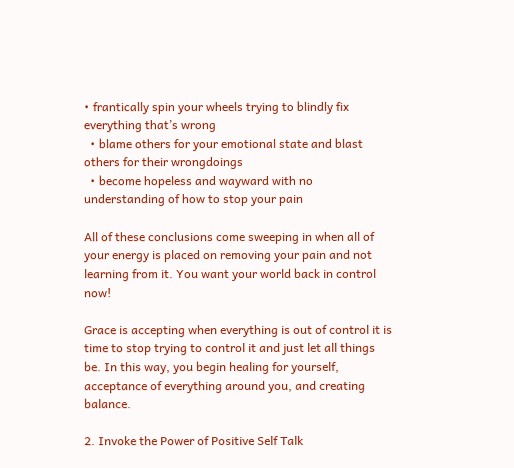• frantically spin your wheels trying to blindly fix everything that’s wrong
  • blame others for your emotional state and blast others for their wrongdoings
  • become hopeless and wayward with no understanding of how to stop your pain

All of these conclusions come sweeping in when all of your energy is placed on removing your pain and not learning from it. You want your world back in control now!

Grace is accepting when everything is out of control it is time to stop trying to control it and just let all things be. In this way, you begin healing for yourself, acceptance of everything around you, and creating balance.

2. Invoke the Power of Positive Self Talk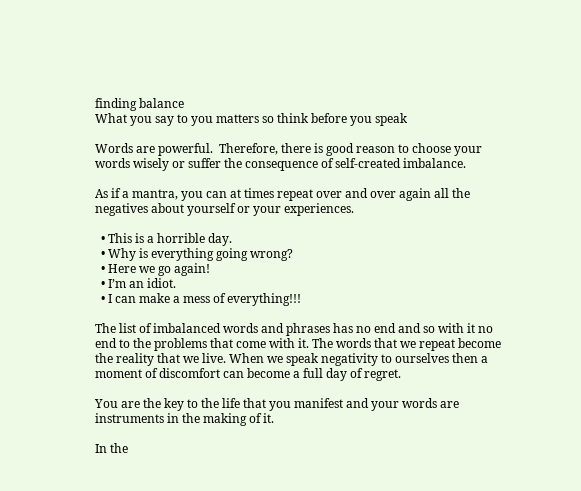finding balance
What you say to you matters so think before you speak

Words are powerful.  Therefore, there is good reason to choose your words wisely or suffer the consequence of self-created imbalance.

As if a mantra, you can at times repeat over and over again all the negatives about yourself or your experiences.

  • This is a horrible day.
  • Why is everything going wrong?
  • Here we go again!
  • I’m an idiot.
  • I can make a mess of everything!!!

The list of imbalanced words and phrases has no end and so with it no end to the problems that come with it. The words that we repeat become the reality that we live. When we speak negativity to ourselves then a moment of discomfort can become a full day of regret.

You are the key to the life that you manifest and your words are instruments in the making of it.

In the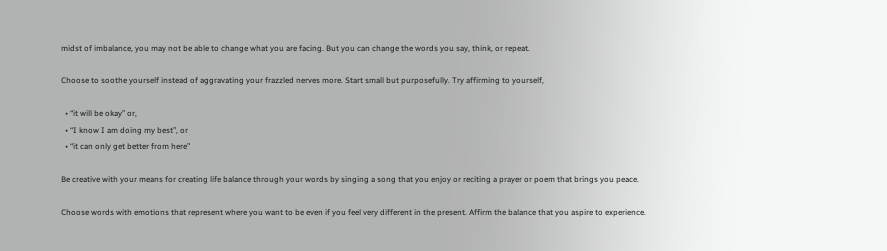midst of imbalance, you may not be able to change what you are facing. But you can change the words you say, think, or repeat.

Choose to soothe yourself instead of aggravating your frazzled nerves more. Start small but purposefully. Try affirming to yourself,

  • “it will be okay” or,
  • “I know I am doing my best”, or
  • “it can only get better from here”

Be creative with your means for creating life balance through your words by singing a song that you enjoy or reciting a prayer or poem that brings you peace.

Choose words with emotions that represent where you want to be even if you feel very different in the present. Affirm the balance that you aspire to experience.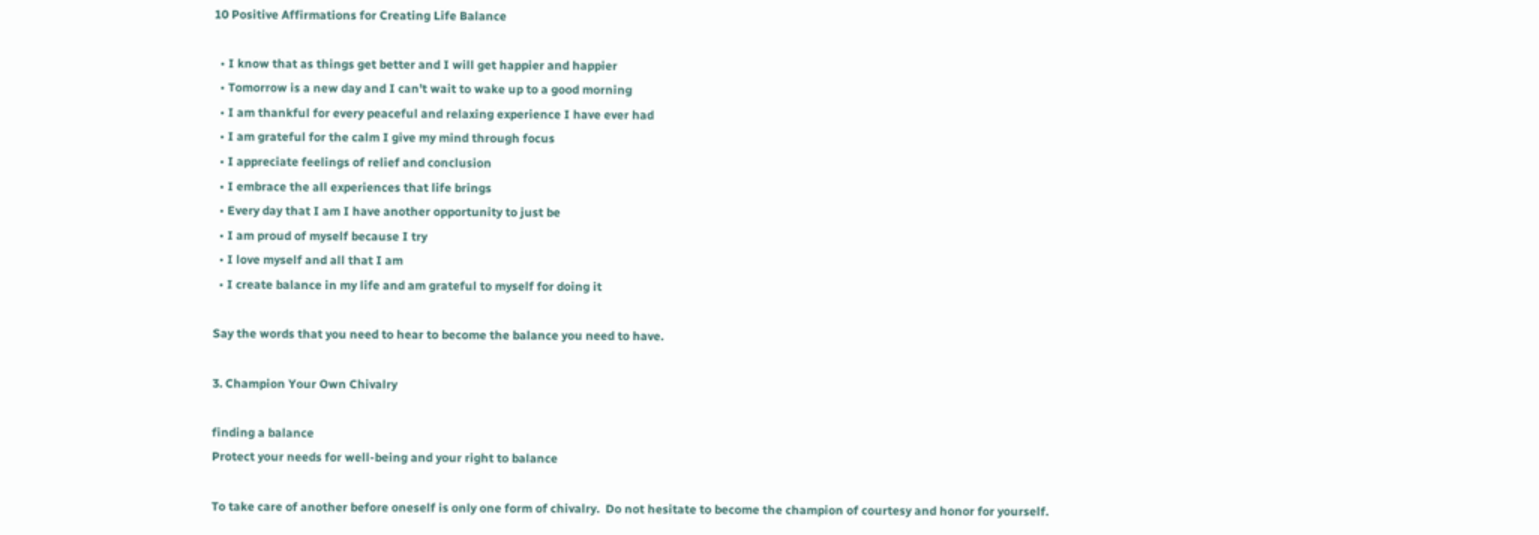10 Positive Affirmations for Creating Life Balance

  • I know that as things get better and I will get happier and happier
  • Tomorrow is a new day and I can’t wait to wake up to a good morning
  • I am thankful for every peaceful and relaxing experience I have ever had
  • I am grateful for the calm I give my mind through focus
  • I appreciate feelings of relief and conclusion
  • I embrace the all experiences that life brings
  • Every day that I am I have another opportunity to just be
  • I am proud of myself because I try
  • I love myself and all that I am
  • I create balance in my life and am grateful to myself for doing it

Say the words that you need to hear to become the balance you need to have.

3. Champion Your Own Chivalry

finding a balance
Protect your needs for well-being and your right to balance

To take care of another before oneself is only one form of chivalry.  Do not hesitate to become the champion of courtesy and honor for yourself.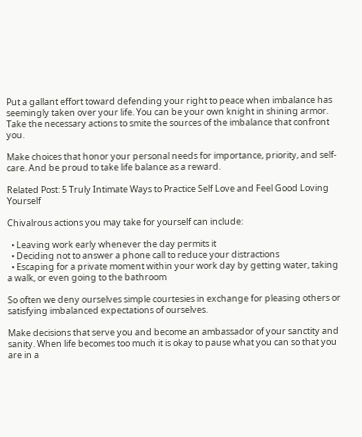Put a gallant effort toward defending your right to peace when imbalance has seemingly taken over your life. You can be your own knight in shining armor. Take the necessary actions to smite the sources of the imbalance that confront you.

Make choices that honor your personal needs for importance, priority, and self-care. And be proud to take life balance as a reward.

Related Post: 5 Truly Intimate Ways to Practice Self Love and Feel Good Loving Yourself

Chivalrous actions you may take for yourself can include:

  • Leaving work early whenever the day permits it
  • Deciding not to answer a phone call to reduce your distractions
  • Escaping for a private moment within your work day by getting water, taking a walk, or even going to the bathroom

So often we deny ourselves simple courtesies in exchange for pleasing others or satisfying imbalanced expectations of ourselves.

Make decisions that serve you and become an ambassador of your sanctity and sanity. When life becomes too much it is okay to pause what you can so that you are in a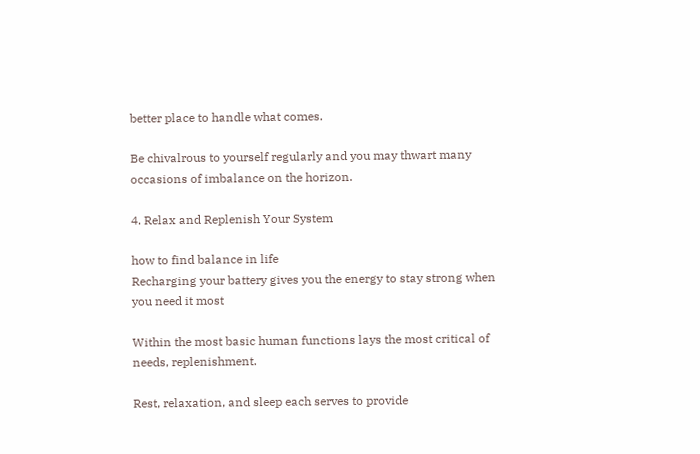better place to handle what comes.

Be chivalrous to yourself regularly and you may thwart many occasions of imbalance on the horizon.

4. Relax and Replenish Your System

how to find balance in life
Recharging your battery gives you the energy to stay strong when you need it most

Within the most basic human functions lays the most critical of needs, replenishment.

Rest, relaxation, and sleep each serves to provide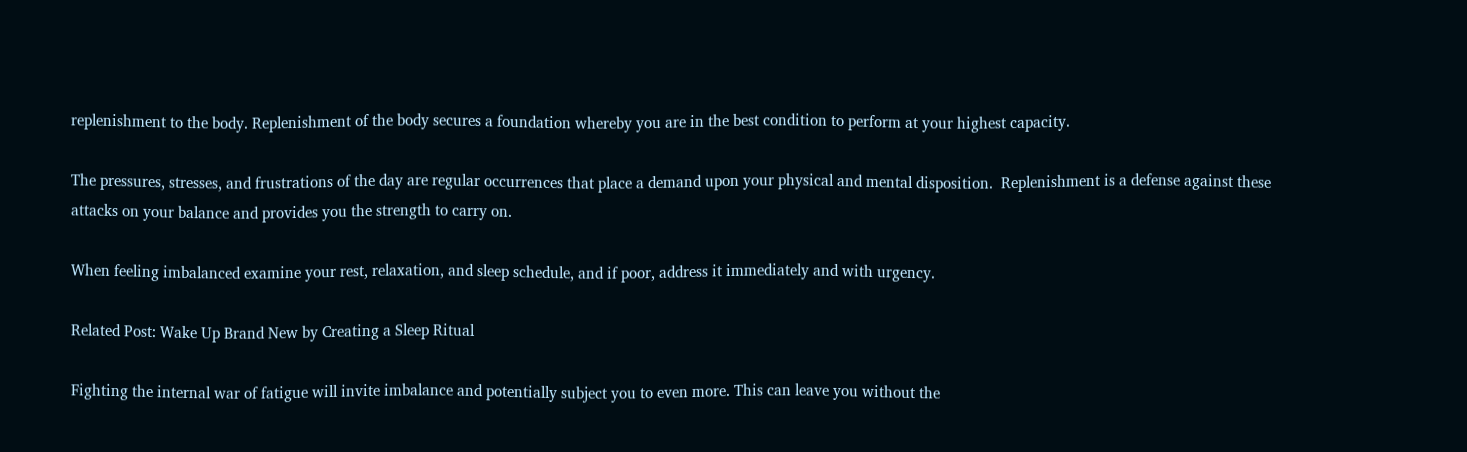replenishment to the body. Replenishment of the body secures a foundation whereby you are in the best condition to perform at your highest capacity.

The pressures, stresses, and frustrations of the day are regular occurrences that place a demand upon your physical and mental disposition.  Replenishment is a defense against these attacks on your balance and provides you the strength to carry on.

When feeling imbalanced examine your rest, relaxation, and sleep schedule, and if poor, address it immediately and with urgency.

Related Post: Wake Up Brand New by Creating a Sleep Ritual

Fighting the internal war of fatigue will invite imbalance and potentially subject you to even more. This can leave you without the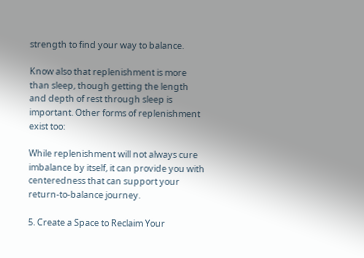strength to find your way to balance.

Know also that replenishment is more than sleep, though getting the length and depth of rest through sleep is important. Other forms of replenishment exist too:

While replenishment will not always cure imbalance by itself, it can provide you with centeredness that can support your return-to-balance journey.

5. Create a Space to Reclaim Your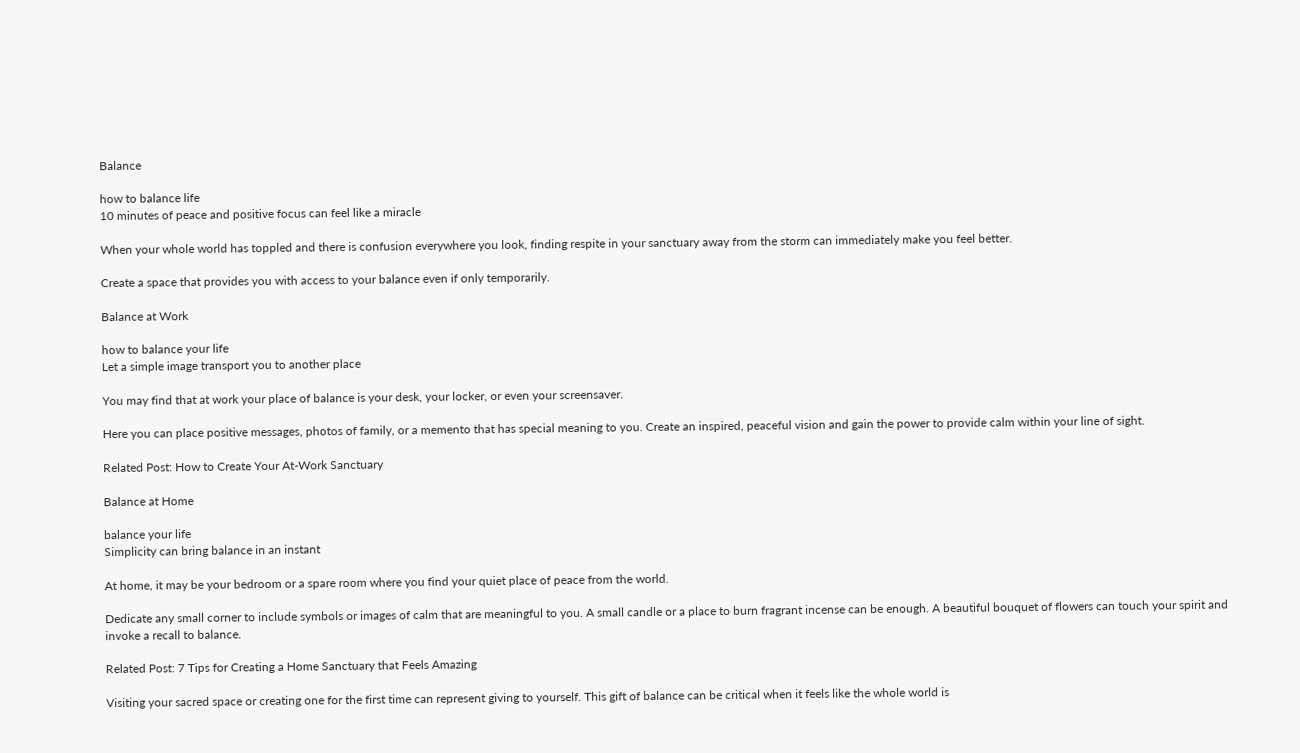Balance

how to balance life
10 minutes of peace and positive focus can feel like a miracle

When your whole world has toppled and there is confusion everywhere you look, finding respite in your sanctuary away from the storm can immediately make you feel better.

Create a space that provides you with access to your balance even if only temporarily.

Balance at Work

how to balance your life
Let a simple image transport you to another place

You may find that at work your place of balance is your desk, your locker, or even your screensaver.

Here you can place positive messages, photos of family, or a memento that has special meaning to you. Create an inspired, peaceful vision and gain the power to provide calm within your line of sight.

Related Post: How to Create Your At-Work Sanctuary

Balance at Home

balance your life
Simplicity can bring balance in an instant

At home, it may be your bedroom or a spare room where you find your quiet place of peace from the world.

Dedicate any small corner to include symbols or images of calm that are meaningful to you. A small candle or a place to burn fragrant incense can be enough. A beautiful bouquet of flowers can touch your spirit and invoke a recall to balance.

Related Post: 7 Tips for Creating a Home Sanctuary that Feels Amazing

Visiting your sacred space or creating one for the first time can represent giving to yourself. This gift of balance can be critical when it feels like the whole world is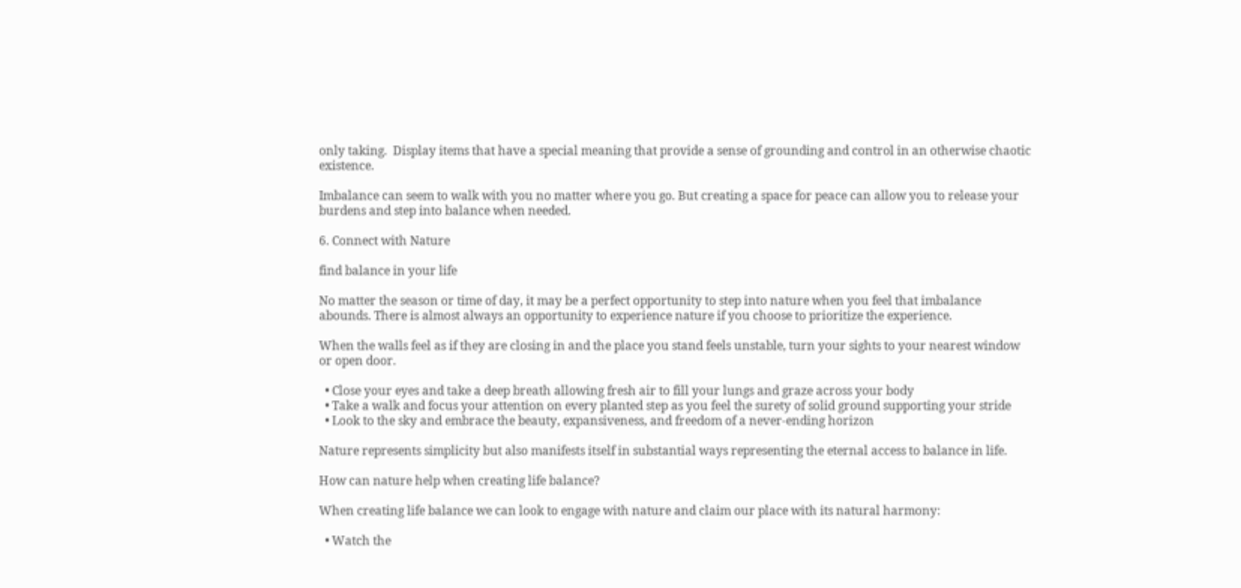only taking.  Display items that have a special meaning that provide a sense of grounding and control in an otherwise chaotic existence.

Imbalance can seem to walk with you no matter where you go. But creating a space for peace can allow you to release your burdens and step into balance when needed.

6. Connect with Nature

find balance in your life

No matter the season or time of day, it may be a perfect opportunity to step into nature when you feel that imbalance abounds. There is almost always an opportunity to experience nature if you choose to prioritize the experience.

When the walls feel as if they are closing in and the place you stand feels unstable, turn your sights to your nearest window or open door.

  • Close your eyes and take a deep breath allowing fresh air to fill your lungs and graze across your body
  • Take a walk and focus your attention on every planted step as you feel the surety of solid ground supporting your stride
  • Look to the sky and embrace the beauty, expansiveness, and freedom of a never-ending horizon

Nature represents simplicity but also manifests itself in substantial ways representing the eternal access to balance in life.

How can nature help when creating life balance?

When creating life balance we can look to engage with nature and claim our place with its natural harmony:

  • Watch the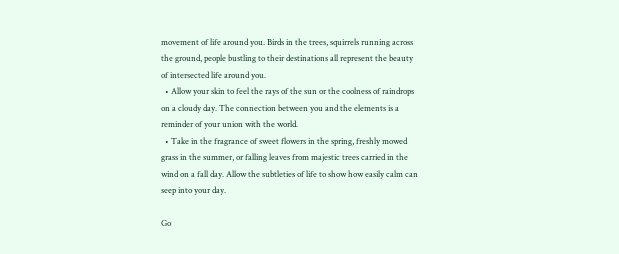movement of life around you. Birds in the trees, squirrels running across the ground, people bustling to their destinations all represent the beauty of intersected life around you.
  • Allow your skin to feel the rays of the sun or the coolness of raindrops on a cloudy day. The connection between you and the elements is a reminder of your union with the world.
  • Take in the fragrance of sweet flowers in the spring, freshly mowed grass in the summer, or falling leaves from majestic trees carried in the wind on a fall day. Allow the subtleties of life to show how easily calm can seep into your day.

Go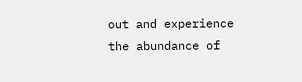out and experience the abundance of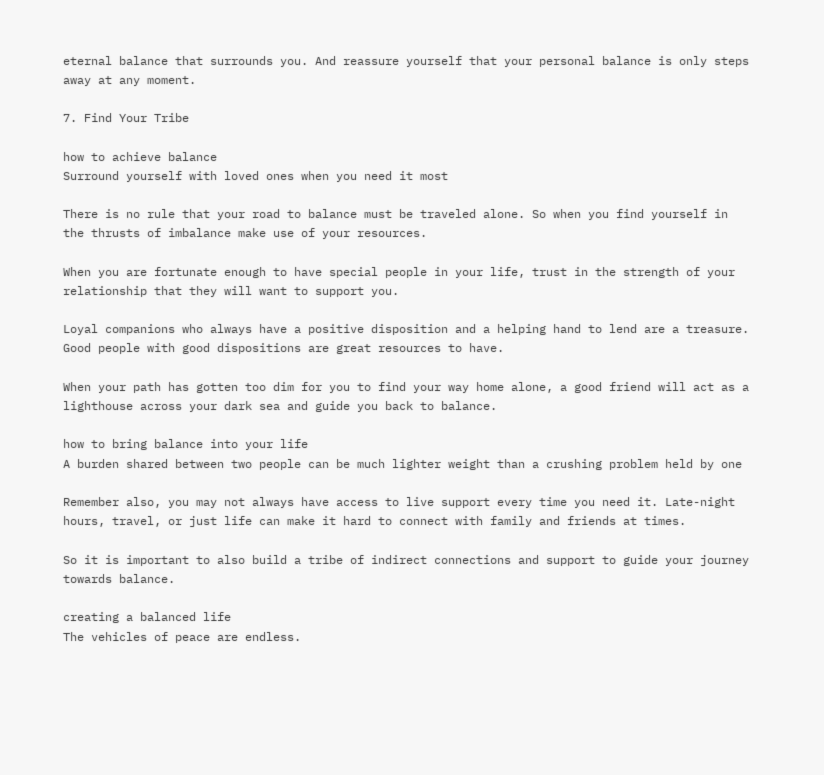eternal balance that surrounds you. And reassure yourself that your personal balance is only steps away at any moment.

7. Find Your Tribe

how to achieve balance
Surround yourself with loved ones when you need it most

There is no rule that your road to balance must be traveled alone. So when you find yourself in the thrusts of imbalance make use of your resources.

When you are fortunate enough to have special people in your life, trust in the strength of your relationship that they will want to support you.

Loyal companions who always have a positive disposition and a helping hand to lend are a treasure. Good people with good dispositions are great resources to have.

When your path has gotten too dim for you to find your way home alone, a good friend will act as a lighthouse across your dark sea and guide you back to balance.

how to bring balance into your life
A burden shared between two people can be much lighter weight than a crushing problem held by one

Remember also, you may not always have access to live support every time you need it. Late-night hours, travel, or just life can make it hard to connect with family and friends at times.

So it is important to also build a tribe of indirect connections and support to guide your journey towards balance.

creating a balanced life
The vehicles of peace are endless.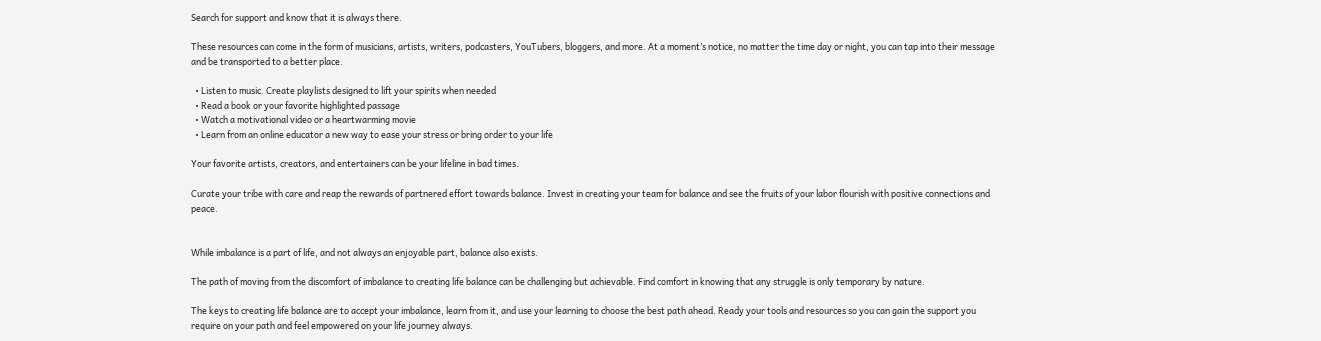Search for support and know that it is always there.

These resources can come in the form of musicians, artists, writers, podcasters, YouTubers, bloggers, and more. At a moment’s notice, no matter the time day or night, you can tap into their message and be transported to a better place.

  • Listen to music. Create playlists designed to lift your spirits when needed
  • Read a book or your favorite highlighted passage
  • Watch a motivational video or a heartwarming movie
  • Learn from an online educator a new way to ease your stress or bring order to your life

Your favorite artists, creators, and entertainers can be your lifeline in bad times.

Curate your tribe with care and reap the rewards of partnered effort towards balance. Invest in creating your team for balance and see the fruits of your labor flourish with positive connections and peace.


While imbalance is a part of life, and not always an enjoyable part, balance also exists.

The path of moving from the discomfort of imbalance to creating life balance can be challenging but achievable. Find comfort in knowing that any struggle is only temporary by nature.

The keys to creating life balance are to accept your imbalance, learn from it, and use your learning to choose the best path ahead. Ready your tools and resources so you can gain the support you require on your path and feel empowered on your life journey always.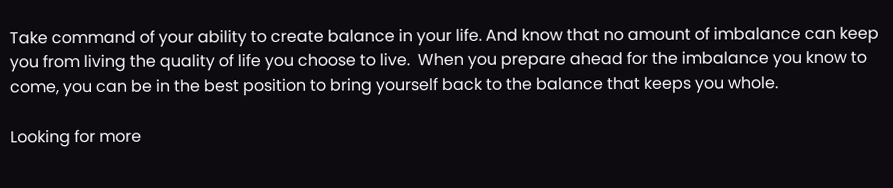Take command of your ability to create balance in your life. And know that no amount of imbalance can keep you from living the quality of life you choose to live.  When you prepare ahead for the imbalance you know to come, you can be in the best position to bring yourself back to the balance that keeps you whole.

Looking for more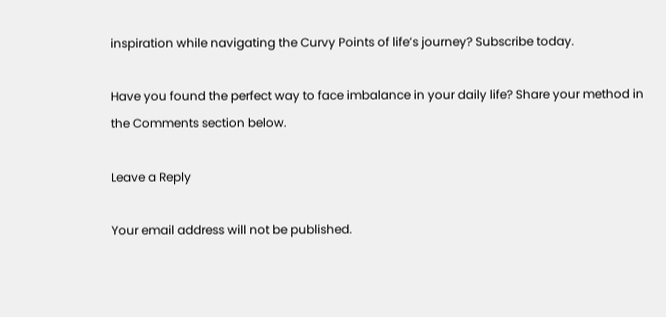inspiration while navigating the Curvy Points of life’s journey? Subscribe today.

Have you found the perfect way to face imbalance in your daily life? Share your method in the Comments section below.

Leave a Reply

Your email address will not be published.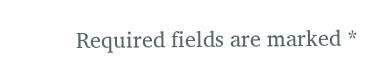Required fields are marked *